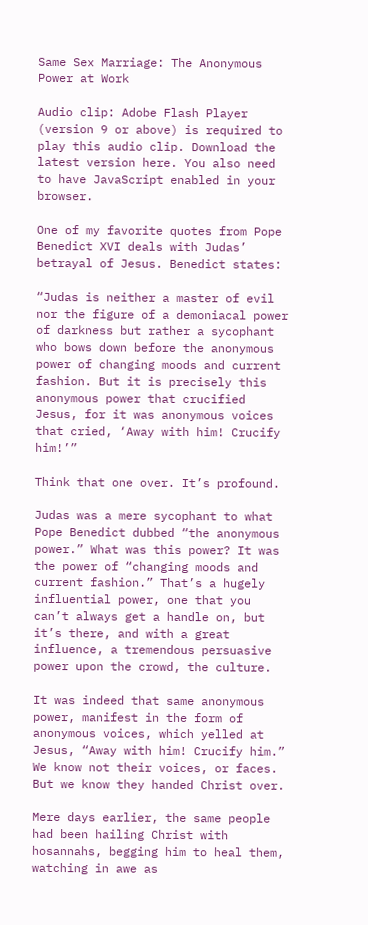Same Sex Marriage: The Anonymous Power at Work

Audio clip: Adobe Flash Player (version 9 or above) is required to play this audio clip. Download the latest version here. You also need to have JavaScript enabled in your browser.

One of my favorite quotes from Pope Benedict XVI deals with Judas’ betrayal of Jesus. Benedict states:

“Judas is neither a master of evil nor the figure of a demoniacal power of darkness but rather a sycophant who bows down before the anonymous power of changing moods and current fashion. But it is precisely this anonymous power that crucified Jesus, for it was anonymous voices that cried, ‘Away with him! Crucify him!’”

Think that one over. It’s profound.

Judas was a mere sycophant to what Pope Benedict dubbed “the anonymous power.” What was this power? It was the power of “changing moods and current fashion.” That’s a hugely influential power, one that you can’t always get a handle on, but it’s there, and with a great influence, a tremendous persuasive power upon the crowd, the culture.

It was indeed that same anonymous power, manifest in the form of anonymous voices, which yelled at Jesus, “Away with him! Crucify him.” We know not their voices, or faces. But we know they handed Christ over.

Mere days earlier, the same people had been hailing Christ with hosannahs, begging him to heal them, watching in awe as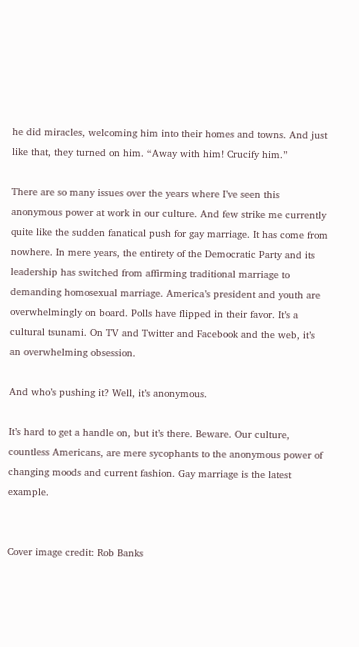he did miracles, welcoming him into their homes and towns. And just like that, they turned on him. “Away with him! Crucify him.”

There are so many issues over the years where I’ve seen this anonymous power at work in our culture. And few strike me currently quite like the sudden fanatical push for gay marriage. It has come from nowhere. In mere years, the entirety of the Democratic Party and its leadership has switched from affirming traditional marriage to demanding homosexual marriage. America’s president and youth are overwhelmingly on board. Polls have flipped in their favor. It’s a cultural tsunami. On TV and Twitter and Facebook and the web, it’s an overwhelming obsession.

And who’s pushing it? Well, it’s anonymous.

It’s hard to get a handle on, but it’s there. Beware. Our culture, countless Americans, are mere sycophants to the anonymous power of changing moods and current fashion. Gay marriage is the latest example.


Cover image credit: Rob Banks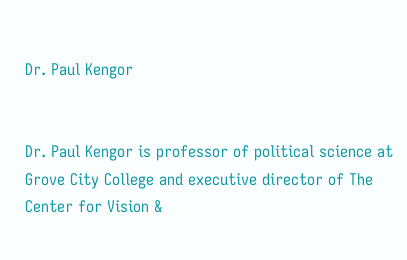Dr. Paul Kengor


Dr. Paul Kengor is professor of political science at Grove City College and executive director of The Center for Vision &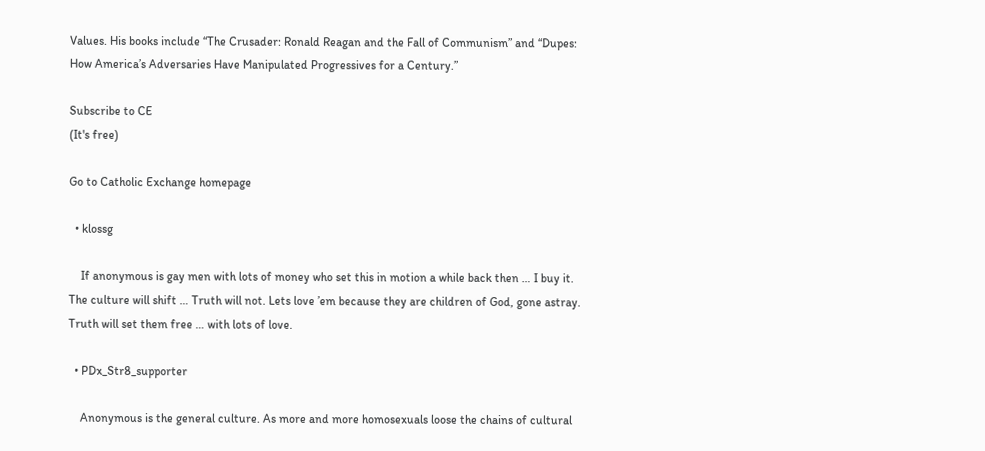Values. His books include “The Crusader: Ronald Reagan and the Fall of Communism” and “Dupes: How America’s Adversaries Have Manipulated Progressives for a Century.”

Subscribe to CE
(It's free)

Go to Catholic Exchange homepage

  • klossg

    If anonymous is gay men with lots of money who set this in motion a while back then … I buy it. The culture will shift … Truth will not. Lets love ’em because they are children of God, gone astray. Truth will set them free … with lots of love.

  • PDx_Str8_supporter

    Anonymous is the general culture. As more and more homosexuals loose the chains of cultural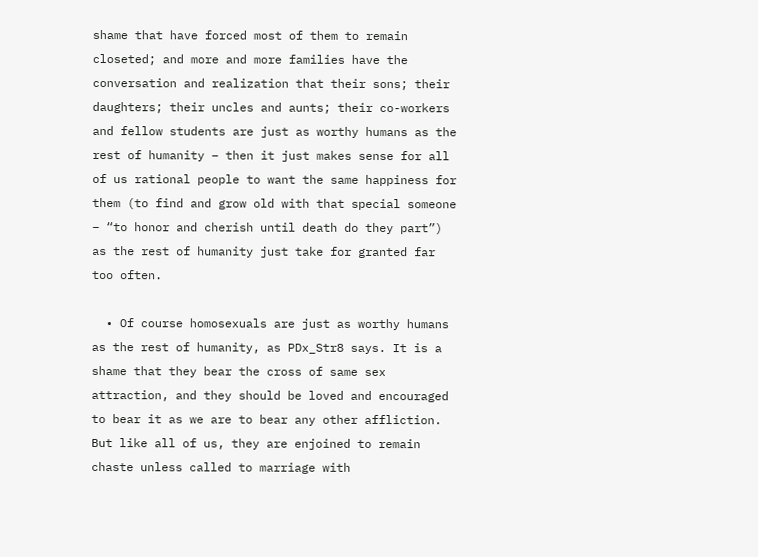shame that have forced most of them to remain closeted; and more and more families have the conversation and realization that their sons; their daughters; their uncles and aunts; their co-workers and fellow students are just as worthy humans as the rest of humanity – then it just makes sense for all of us rational people to want the same happiness for them (to find and grow old with that special someone – “to honor and cherish until death do they part”) as the rest of humanity just take for granted far too often.

  • Of course homosexuals are just as worthy humans as the rest of humanity, as PDx_Str8 says. It is a shame that they bear the cross of same sex attraction, and they should be loved and encouraged to bear it as we are to bear any other affliction. But like all of us, they are enjoined to remain chaste unless called to marriage with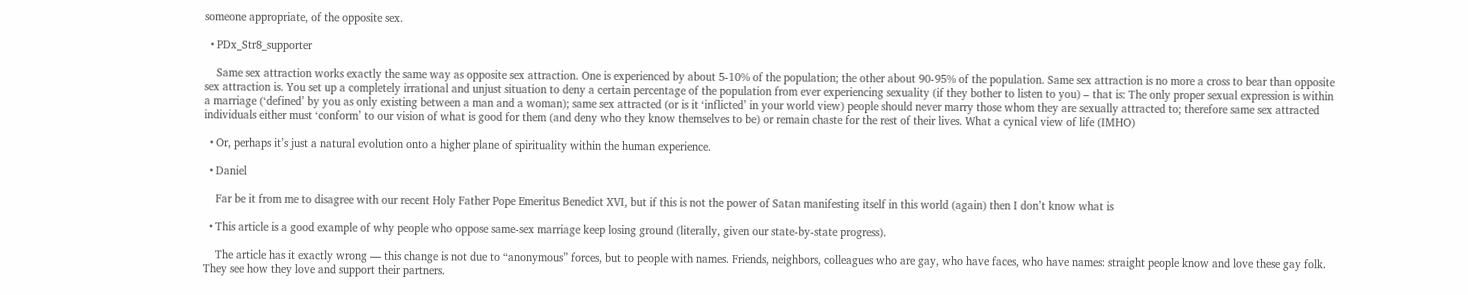someone appropriate, of the opposite sex.

  • PDx_Str8_supporter

    Same sex attraction works exactly the same way as opposite sex attraction. One is experienced by about 5-10% of the population; the other about 90-95% of the population. Same sex attraction is no more a cross to bear than opposite sex attraction is. You set up a completely irrational and unjust situation to deny a certain percentage of the population from ever experiencing sexuality (if they bother to listen to you) – that is: The only proper sexual expression is within a marriage (‘defined’ by you as only existing between a man and a woman); same sex attracted (or is it ‘inflicted’ in your world view) people should never marry those whom they are sexually attracted to; therefore same sex attracted individuals either must ‘conform’ to our vision of what is good for them (and deny who they know themselves to be) or remain chaste for the rest of their lives. What a cynical view of life (IMHO)

  • Or, perhaps it’s just a natural evolution onto a higher plane of spirituality within the human experience.

  • Daniel

    Far be it from me to disagree with our recent Holy Father Pope Emeritus Benedict XVI, but if this is not the power of Satan manifesting itself in this world (again) then I don’t know what is

  • This article is a good example of why people who oppose same-sex marriage keep losing ground (literally, given our state-by-state progress).

    The article has it exactly wrong — this change is not due to “anonymous” forces, but to people with names. Friends, neighbors, colleagues who are gay, who have faces, who have names: straight people know and love these gay folk. They see how they love and support their partners.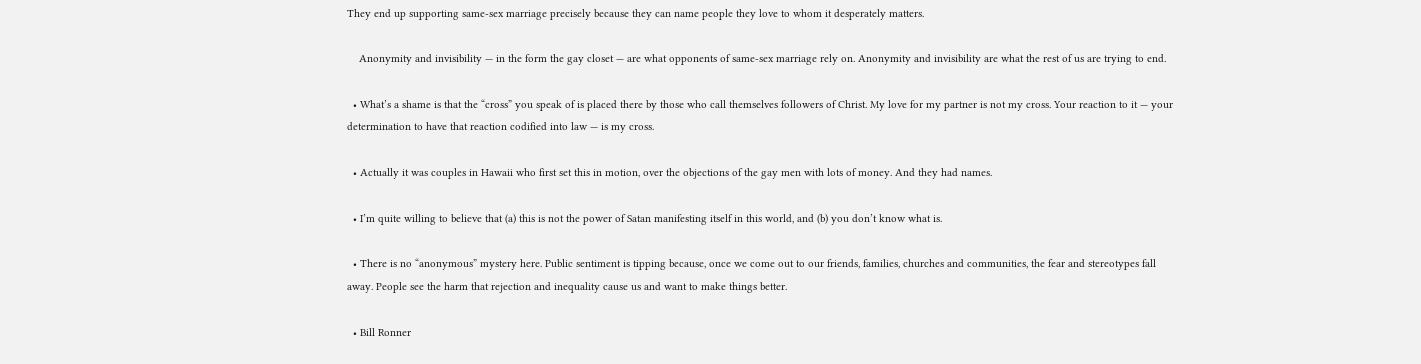They end up supporting same-sex marriage precisely because they can name people they love to whom it desperately matters.

    Anonymity and invisibility — in the form the gay closet — are what opponents of same-sex marriage rely on. Anonymity and invisibility are what the rest of us are trying to end.

  • What’s a shame is that the “cross” you speak of is placed there by those who call themselves followers of Christ. My love for my partner is not my cross. Your reaction to it — your determination to have that reaction codified into law — is my cross.

  • Actually it was couples in Hawaii who first set this in motion, over the objections of the gay men with lots of money. And they had names.

  • I’m quite willing to believe that (a) this is not the power of Satan manifesting itself in this world, and (b) you don’t know what is.

  • There is no “anonymous” mystery here. Public sentiment is tipping because, once we come out to our friends, families, churches and communities, the fear and stereotypes fall away. People see the harm that rejection and inequality cause us and want to make things better.

  • Bill Ronner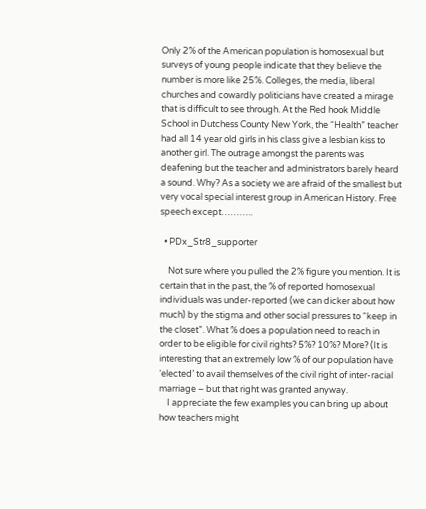Only 2% of the American population is homosexual but surveys of young people indicate that they believe the number is more like 25%. Colleges, the media, liberal churches and cowardly politicians have created a mirage that is difficult to see through. At the Red hook Middle School in Dutchess County New York, the “Health” teacher had all 14 year old girls in his class give a lesbian kiss to another girl. The outrage amongst the parents was deafening but the teacher and administrators barely heard a sound. Why? As a society we are afraid of the smallest but very vocal special interest group in American History. Free speech except………..

  • PDx_Str8_supporter

    Not sure where you pulled the 2% figure you mention. It is certain that in the past, the % of reported homosexual individuals was under-reported (we can dicker about how much) by the stigma and other social pressures to “keep in the closet”. What % does a population need to reach in order to be eligible for civil rights? 5%? 10%? More? (It is interesting that an extremely low % of our population have ‘elected’ to avail themselves of the civil right of inter-racial marriage – but that right was granted anyway.
    I appreciate the few examples you can bring up about how teachers might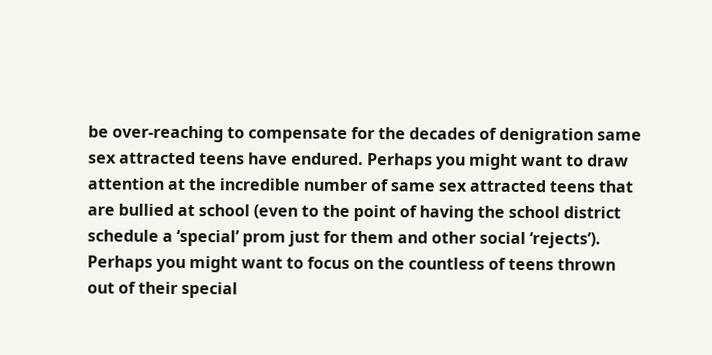be over-reaching to compensate for the decades of denigration same sex attracted teens have endured. Perhaps you might want to draw attention at the incredible number of same sex attracted teens that are bullied at school (even to the point of having the school district schedule a ‘special’ prom just for them and other social ‘rejects’). Perhaps you might want to focus on the countless of teens thrown out of their special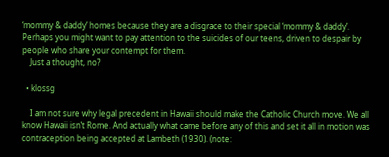‘mommy & daddy’ homes because they are a disgrace to their special ‘mommy & daddy’. Perhaps you might want to pay attention to the suicides of our teens, driven to despair by people who share your contempt for them.
    Just a thought, no?

  • klossg

    I am not sure why legal precedent in Hawaii should make the Catholic Church move. We all know Hawaii isn’t Rome. And actually what came before any of this and set it all in motion was contraception being accepted at Lambeth (1930). (note: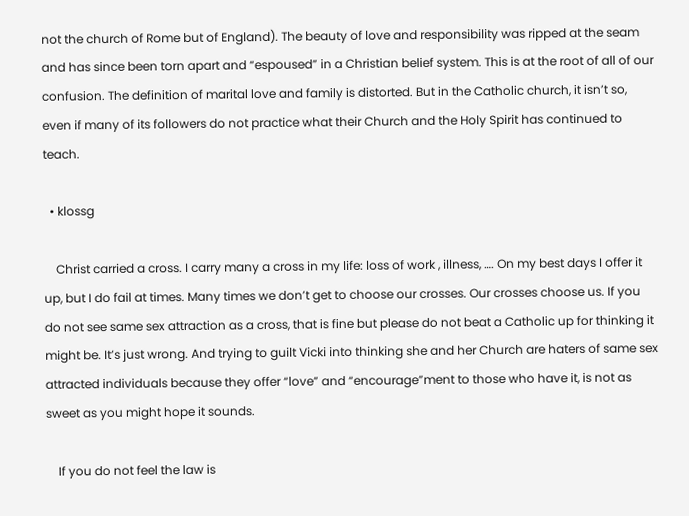not the church of Rome but of England). The beauty of love and responsibility was ripped at the seam and has since been torn apart and “espoused” in a Christian belief system. This is at the root of all of our confusion. The definition of marital love and family is distorted. But in the Catholic church, it isn’t so, even if many of its followers do not practice what their Church and the Holy Spirit has continued to teach.

  • klossg

    Christ carried a cross. I carry many a cross in my life: loss of work , illness, …. On my best days I offer it up, but I do fail at times. Many times we don’t get to choose our crosses. Our crosses choose us. If you do not see same sex attraction as a cross, that is fine but please do not beat a Catholic up for thinking it might be. It’s just wrong. And trying to guilt Vicki into thinking she and her Church are haters of same sex attracted individuals because they offer “love” and “encourage”ment to those who have it, is not as sweet as you might hope it sounds.

    If you do not feel the law is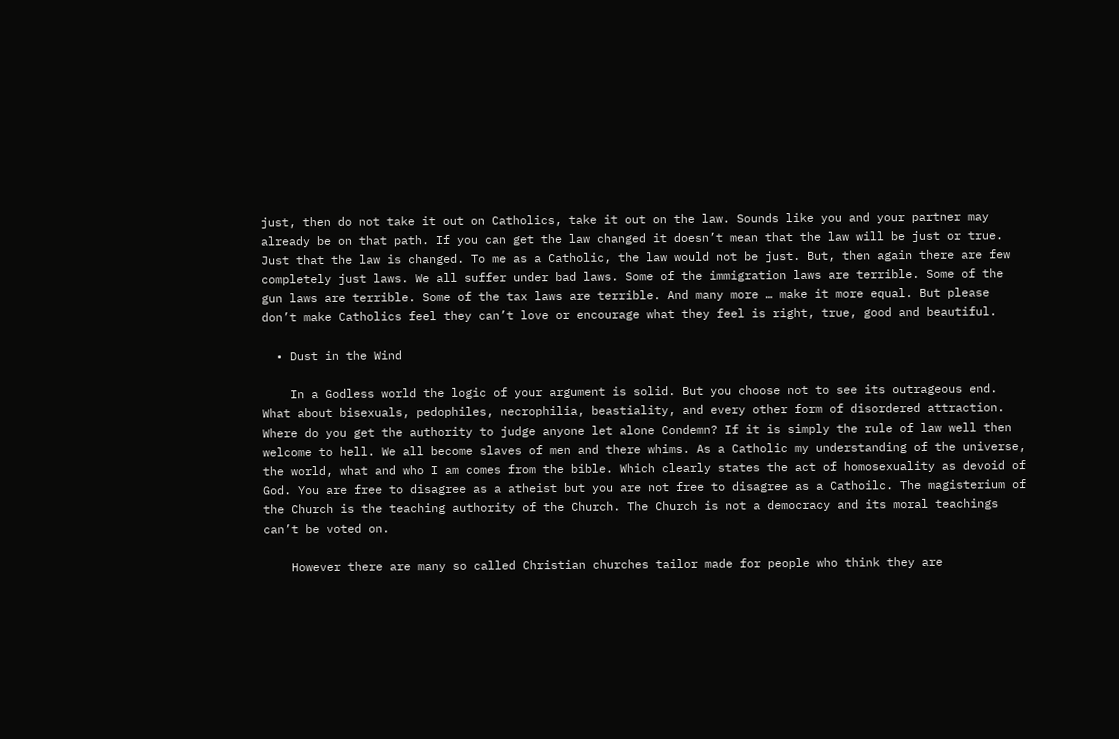just, then do not take it out on Catholics, take it out on the law. Sounds like you and your partner may already be on that path. If you can get the law changed it doesn’t mean that the law will be just or true. Just that the law is changed. To me as a Catholic, the law would not be just. But, then again there are few completely just laws. We all suffer under bad laws. Some of the immigration laws are terrible. Some of the gun laws are terrible. Some of the tax laws are terrible. And many more … make it more equal. But please don’t make Catholics feel they can’t love or encourage what they feel is right, true, good and beautiful.

  • Dust in the Wind

    In a Godless world the logic of your argument is solid. But you choose not to see its outrageous end. What about bisexuals, pedophiles, necrophilia, beastiality, and every other form of disordered attraction. Where do you get the authority to judge anyone let alone Condemn? If it is simply the rule of law well then welcome to hell. We all become slaves of men and there whims. As a Catholic my understanding of the universe, the world, what and who I am comes from the bible. Which clearly states the act of homosexuality as devoid of God. You are free to disagree as a atheist but you are not free to disagree as a Cathoilc. The magisterium of the Church is the teaching authority of the Church. The Church is not a democracy and its moral teachings can’t be voted on.

    However there are many so called Christian churches tailor made for people who think they are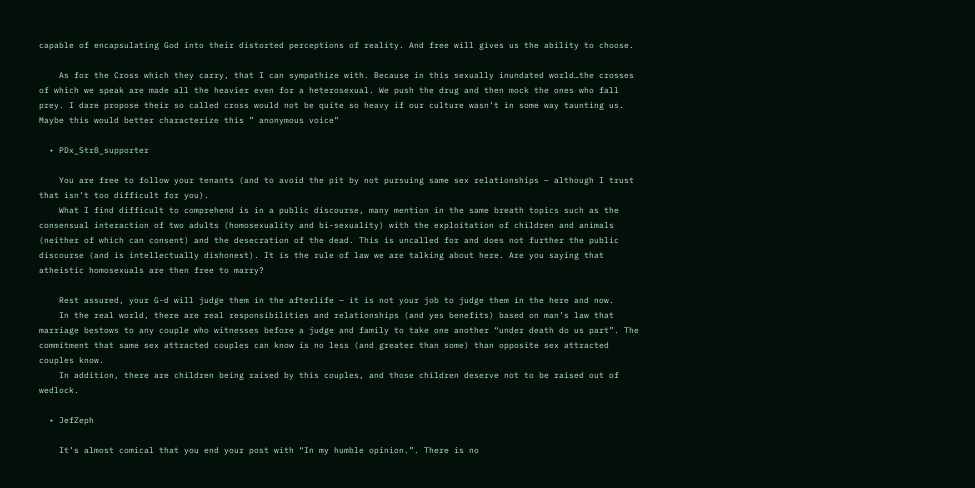capable of encapsulating God into their distorted perceptions of reality. And free will gives us the ability to choose.

    As for the Cross which they carry, that I can sympathize with. Because in this sexually inundated world…the crosses of which we speak are made all the heavier even for a heterosexual. We push the drug and then mock the ones who fall prey. I dare propose their so called cross would not be quite so heavy if our culture wasn’t in some way taunting us. Maybe this would better characterize this ” anonymous voice”

  • PDx_Str8_supporter

    You are free to follow your tenants (and to avoid the pit by not pursuing same sex relationships – although I trust that isn’t too difficult for you).
    What I find difficult to comprehend is in a public discourse, many mention in the same breath topics such as the consensual interaction of two adults (homosexuality and bi-sexuality) with the exploitation of children and animals (neither of which can consent) and the desecration of the dead. This is uncalled for and does not further the public discourse (and is intellectually dishonest). It is the rule of law we are talking about here. Are you saying that atheistic homosexuals are then free to marry?

    Rest assured, your G-d will judge them in the afterlife – it is not your job to judge them in the here and now.
    In the real world, there are real responsibilities and relationships (and yes benefits) based on man’s law that marriage bestows to any couple who witnesses before a judge and family to take one another “under death do us part”. The commitment that same sex attracted couples can know is no less (and greater than some) than opposite sex attracted couples know.
    In addition, there are children being raised by this couples, and those children deserve not to be raised out of wedlock.

  • JefZeph

    It’s almost comical that you end your post with “In my humble opinion.”. There is no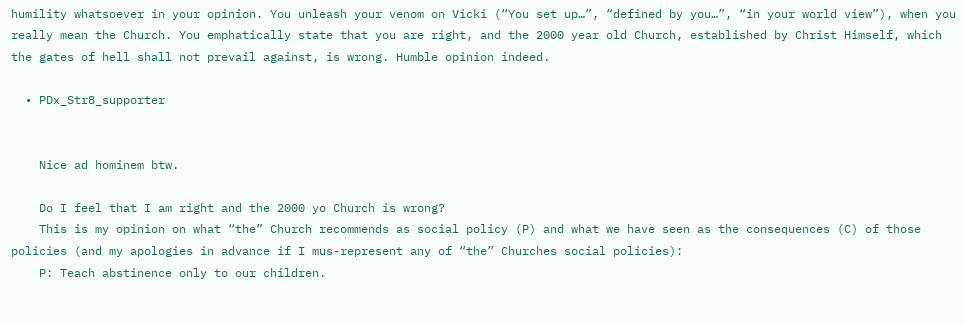humility whatsoever in your opinion. You unleash your venom on Vicki (“You set up…”, “defined by you…”, “in your world view”), when you really mean the Church. You emphatically state that you are right, and the 2000 year old Church, established by Christ Himself, which the gates of hell shall not prevail against, is wrong. Humble opinion indeed.

  • PDx_Str8_supporter


    Nice ad hominem btw.

    Do I feel that I am right and the 2000 yo Church is wrong?
    This is my opinion on what “the” Church recommends as social policy (P) and what we have seen as the consequences (C) of those policies (and my apologies in advance if I mus-represent any of “the” Churches social policies):
    P: Teach abstinence only to our children.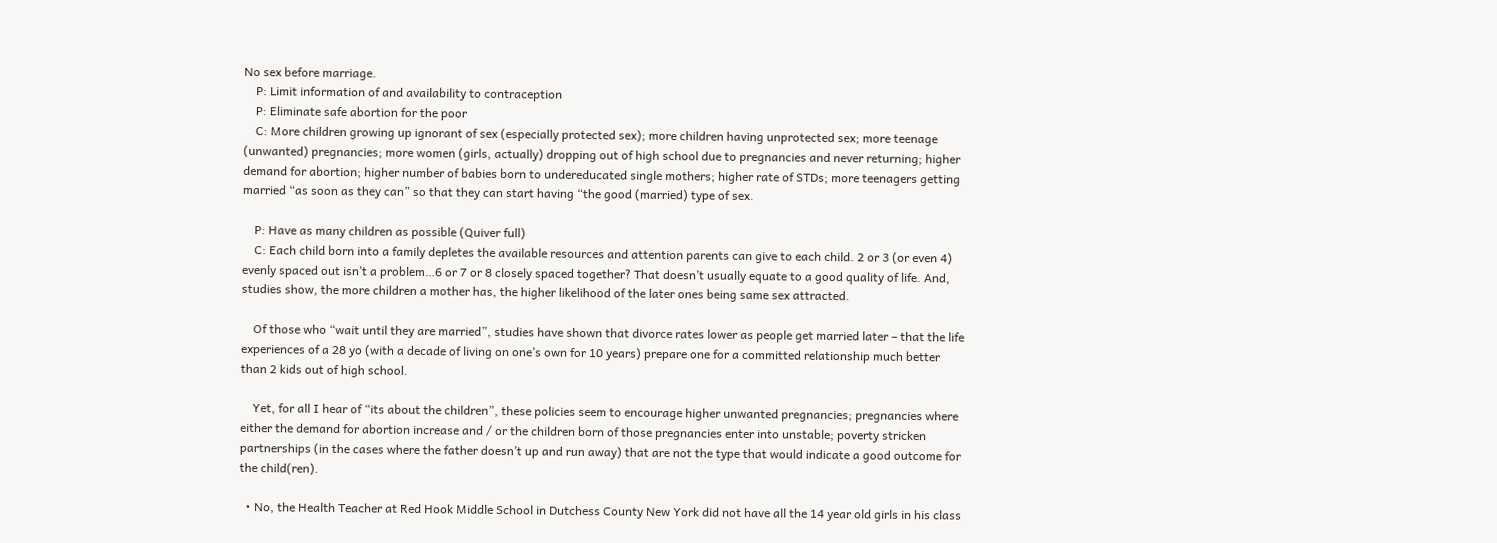No sex before marriage.
    P: Limit information of and availability to contraception
    P: Eliminate safe abortion for the poor
    C: More children growing up ignorant of sex (especially protected sex); more children having unprotected sex; more teenage (unwanted) pregnancies; more women (girls, actually) dropping out of high school due to pregnancies and never returning; higher demand for abortion; higher number of babies born to undereducated single mothers; higher rate of STDs; more teenagers getting married “as soon as they can” so that they can start having “the good (married) type of sex.

    P: Have as many children as possible (Quiver full)
    C: Each child born into a family depletes the available resources and attention parents can give to each child. 2 or 3 (or even 4) evenly spaced out isn’t a problem…6 or 7 or 8 closely spaced together? That doesn’t usually equate to a good quality of life. And, studies show, the more children a mother has, the higher likelihood of the later ones being same sex attracted.

    Of those who “wait until they are married”, studies have shown that divorce rates lower as people get married later – that the life experiences of a 28 yo (with a decade of living on one’s own for 10 years) prepare one for a committed relationship much better than 2 kids out of high school.

    Yet, for all I hear of “its about the children”, these policies seem to encourage higher unwanted pregnancies; pregnancies where either the demand for abortion increase and / or the children born of those pregnancies enter into unstable; poverty stricken partnerships (in the cases where the father doesn’t up and run away) that are not the type that would indicate a good outcome for the child(ren).

  • No, the Health Teacher at Red Hook Middle School in Dutchess County New York did not have all the 14 year old girls in his class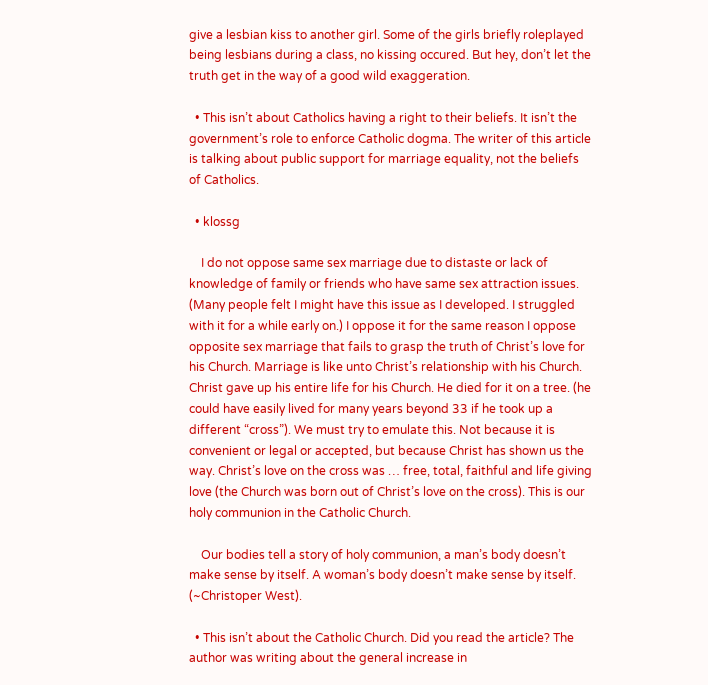give a lesbian kiss to another girl. Some of the girls briefly roleplayed being lesbians during a class, no kissing occured. But hey, don’t let the truth get in the way of a good wild exaggeration.

  • This isn’t about Catholics having a right to their beliefs. It isn’t the government’s role to enforce Catholic dogma. The writer of this article is talking about public support for marriage equality, not the beliefs of Catholics.

  • klossg

    I do not oppose same sex marriage due to distaste or lack of knowledge of family or friends who have same sex attraction issues. (Many people felt I might have this issue as I developed. I struggled with it for a while early on.) I oppose it for the same reason I oppose opposite sex marriage that fails to grasp the truth of Christ’s love for his Church. Marriage is like unto Christ’s relationship with his Church. Christ gave up his entire life for his Church. He died for it on a tree. (he could have easily lived for many years beyond 33 if he took up a different “cross”). We must try to emulate this. Not because it is convenient or legal or accepted, but because Christ has shown us the way. Christ’s love on the cross was … free, total, faithful and life giving love (the Church was born out of Christ’s love on the cross). This is our holy communion in the Catholic Church.

    Our bodies tell a story of holy communion, a man’s body doesn’t make sense by itself. A woman’s body doesn’t make sense by itself. (~Christoper West).

  • This isn’t about the Catholic Church. Did you read the article? The author was writing about the general increase in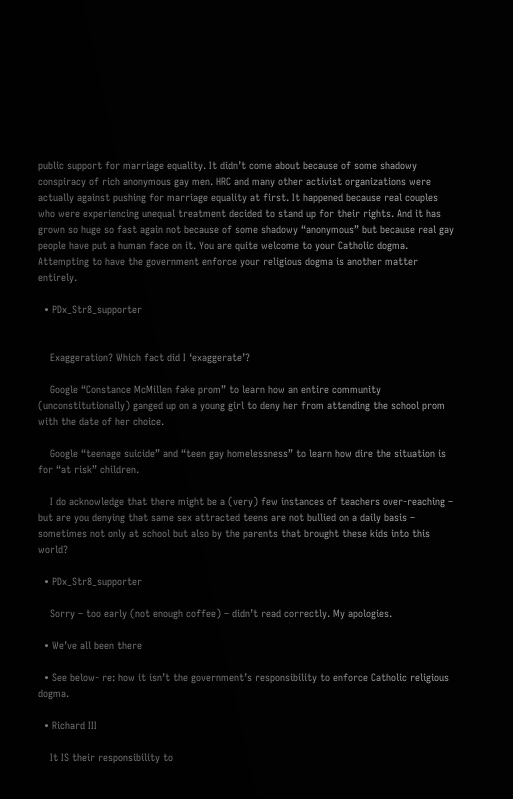public support for marriage equality. It didn’t come about because of some shadowy conspiracy of rich anonymous gay men. HRC and many other activist organizations were actually against pushing for marriage equality at first. It happened because real couples who were experiencing unequal treatment decided to stand up for their rights. And it has grown so huge so fast again not because of some shadowy “anonymous” but because real gay people have put a human face on it. You are quite welcome to your Catholic dogma. Attempting to have the government enforce your religious dogma is another matter entirely.

  • PDx_Str8_supporter


    Exaggeration? Which fact did I ‘exaggerate’?

    Google “Constance McMillen fake prom” to learn how an entire community (unconstitutionally) ganged up on a young girl to deny her from attending the school prom with the date of her choice.

    Google “teenage suicide” and “teen gay homelessness” to learn how dire the situation is for “at risk” children.

    I do acknowledge that there might be a (very) few instances of teachers over-reaching – but are you denying that same sex attracted teens are not bullied on a daily basis – sometimes not only at school but also by the parents that brought these kids into this world?

  • PDx_Str8_supporter

    Sorry – too early (not enough coffee) – didn’t read correctly. My apologies.

  • We’ve all been there

  • See below- re: how it isn’t the government’s responsibility to enforce Catholic religious dogma.

  • Richard III

    It IS their responsibility to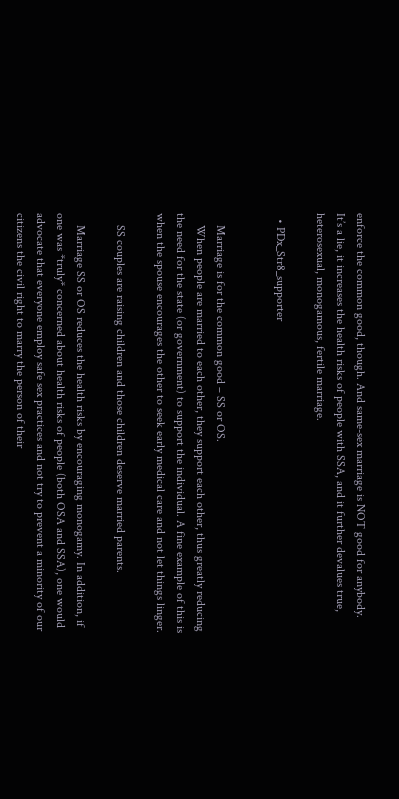enforce the common good, though. And same-sex marriage is NOT good for anybody. It’s a lie, it increases the health risks of people with SSA, and it further devalues true, heterosexual, monogamous, fertile marriage.

  • PDx_Str8_supporter


    Marriage is for the common good – SS or OS.
    When people are married to each other, they support each other, thus greatly reducing the need for the state (or government) to support the individual. A fine example of this is when the spouse encourages the other to seek early medical care and not let things linger.

    SS couples are raising children and those children deserve married parents.

    Marriage SS or OS reduces the health risks by encouraging monogamy. In addition, if one was *truly* concerned about health risks of people (both OSA and SSA), one would advocate that everyone employ safe sex practices and not try to prevent a minority of our citizens the civil right to marry the person of their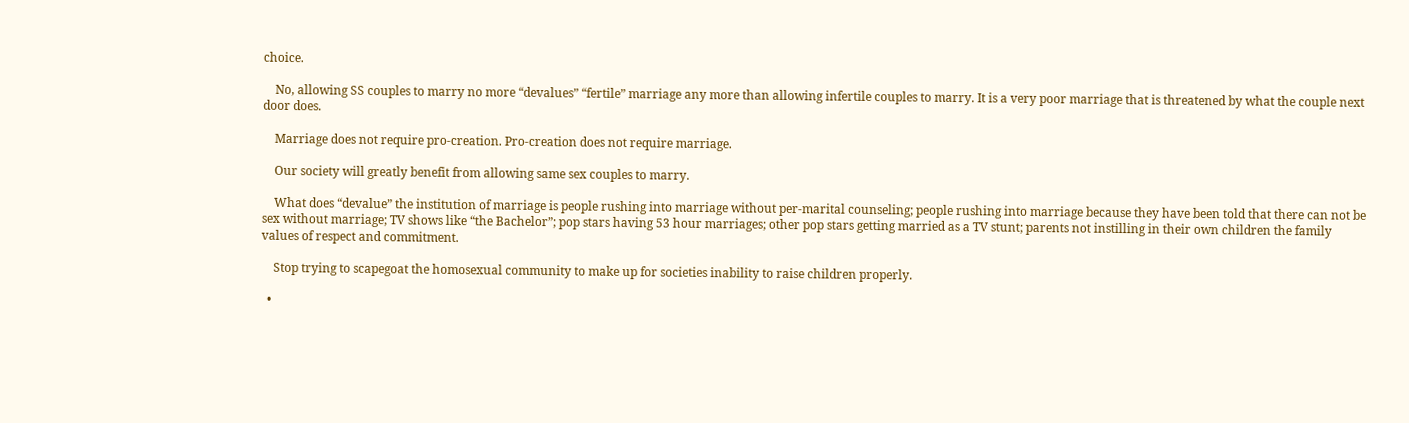choice.

    No, allowing SS couples to marry no more “devalues” “fertile” marriage any more than allowing infertile couples to marry. It is a very poor marriage that is threatened by what the couple next door does.

    Marriage does not require pro-creation. Pro-creation does not require marriage.

    Our society will greatly benefit from allowing same sex couples to marry.

    What does “devalue” the institution of marriage is people rushing into marriage without per-marital counseling; people rushing into marriage because they have been told that there can not be sex without marriage; TV shows like “the Bachelor”; pop stars having 53 hour marriages; other pop stars getting married as a TV stunt; parents not instilling in their own children the family values of respect and commitment.

    Stop trying to scapegoat the homosexual community to make up for societies inability to raise children properly.

  •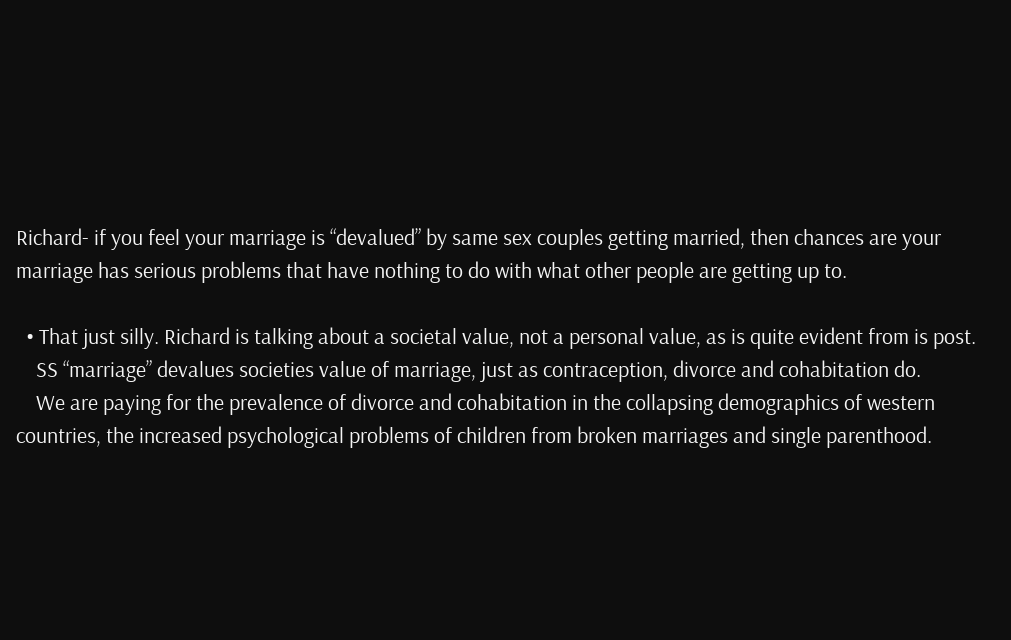Richard- if you feel your marriage is “devalued” by same sex couples getting married, then chances are your marriage has serious problems that have nothing to do with what other people are getting up to.

  • That just silly. Richard is talking about a societal value, not a personal value, as is quite evident from is post.
    SS “marriage” devalues societies value of marriage, just as contraception, divorce and cohabitation do.
    We are paying for the prevalence of divorce and cohabitation in the collapsing demographics of western countries, the increased psychological problems of children from broken marriages and single parenthood.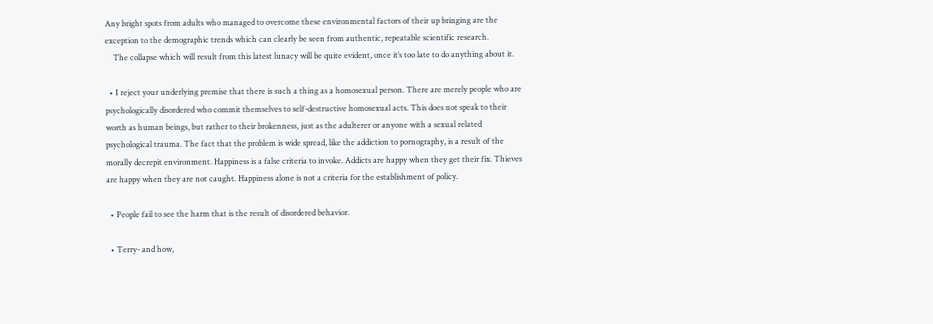Any bright spots from adults who managed to overcome these environmental factors of their up bringing are the exception to the demographic trends which can clearly be seen from authentic, repeatable scientific research.
    The collapse which will result from this latest lunacy will be quite evident, once it’s too late to do anything about it.

  • I reject your underlying premise that there is such a thing as a homosexual person. There are merely people who are psychologically disordered who commit themselves to self-destructive homosexual acts. This does not speak to their worth as human beings, but rather to their brokenness, just as the adulterer or anyone with a sexual related psychological trauma. The fact that the problem is wide spread, like the addiction to pornography, is a result of the morally decrepit environment. Happiness is a false criteria to invoke. Addicts are happy when they get their fix. Thieves are happy when they are not caught. Happiness alone is not a criteria for the establishment of policy.

  • People fail to see the harm that is the result of disordered behavior.

  • Terry- and how,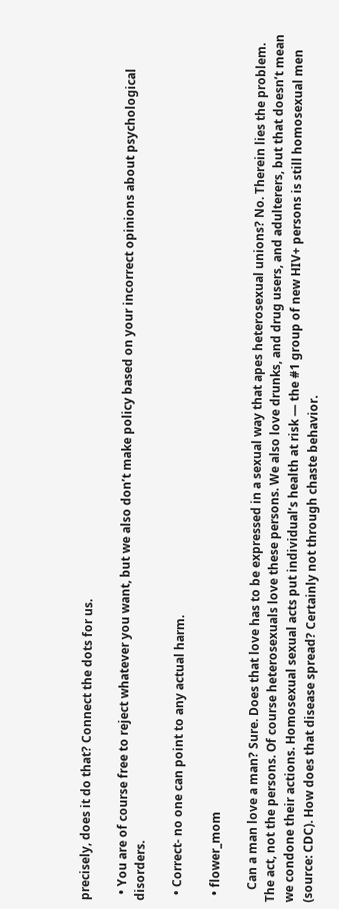precisely, does it do that? Connect the dots for us.

  • You are of course free to reject whatever you want, but we also don’t make policy based on your incorrect opinions about psychological disorders.

  • Correct- no one can point to any actual harm.

  • flower_mom

    Can a man love a man? Sure. Does that love has to be expressed in a sexual way that apes heterosexual unions? No. Therein lies the problem. The act, not the persons. Of course heterosexuals love these persons. We also love drunks, and drug users, and adulterers, but that doesn’t mean we condone their actions. Homosexual sexual acts put individual’s health at risk — the #1 group of new HIV+ persons is still homosexual men (source: CDC). How does that disease spread? Certainly not through chaste behavior.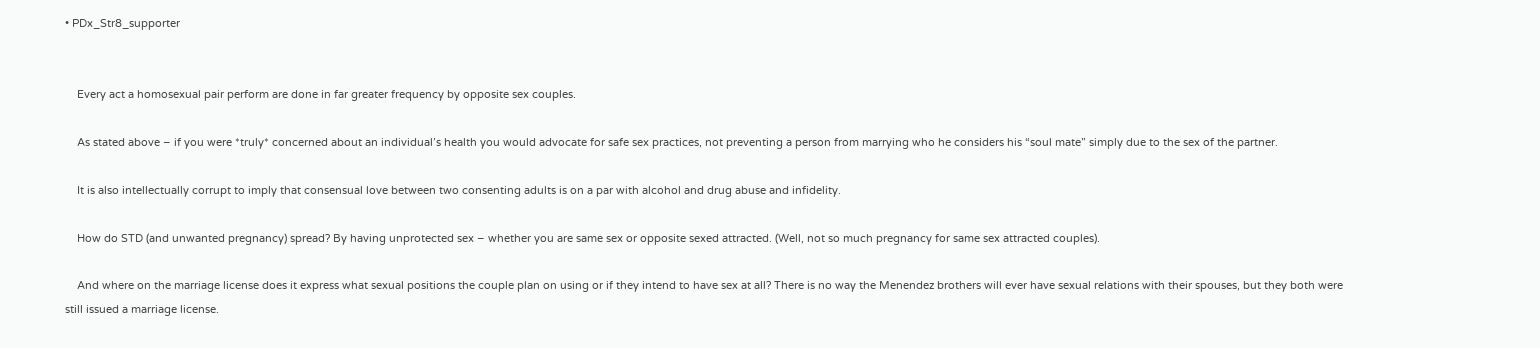• PDx_Str8_supporter


    Every act a homosexual pair perform are done in far greater frequency by opposite sex couples.

    As stated above – if you were *truly* concerned about an individual’s health you would advocate for safe sex practices, not preventing a person from marrying who he considers his “soul mate” simply due to the sex of the partner.

    It is also intellectually corrupt to imply that consensual love between two consenting adults is on a par with alcohol and drug abuse and infidelity.

    How do STD (and unwanted pregnancy) spread? By having unprotected sex – whether you are same sex or opposite sexed attracted. (Well, not so much pregnancy for same sex attracted couples).

    And where on the marriage license does it express what sexual positions the couple plan on using or if they intend to have sex at all? There is no way the Menendez brothers will ever have sexual relations with their spouses, but they both were still issued a marriage license.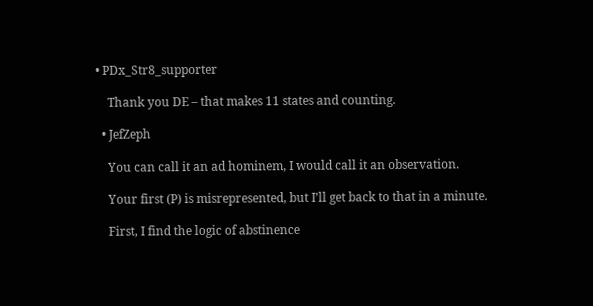• PDx_Str8_supporter

    Thank you DE – that makes 11 states and counting.

  • JefZeph

    You can call it an ad hominem, I would call it an observation.

    Your first (P) is misrepresented, but I’ll get back to that in a minute.

    First, I find the logic of abstinence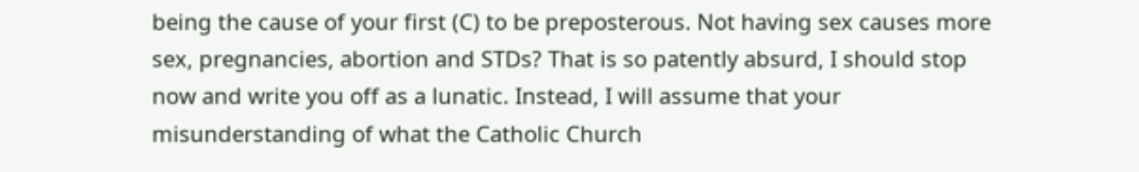being the cause of your first (C) to be preposterous. Not having sex causes more sex, pregnancies, abortion and STDs? That is so patently absurd, I should stop now and write you off as a lunatic. Instead, I will assume that your misunderstanding of what the Catholic Church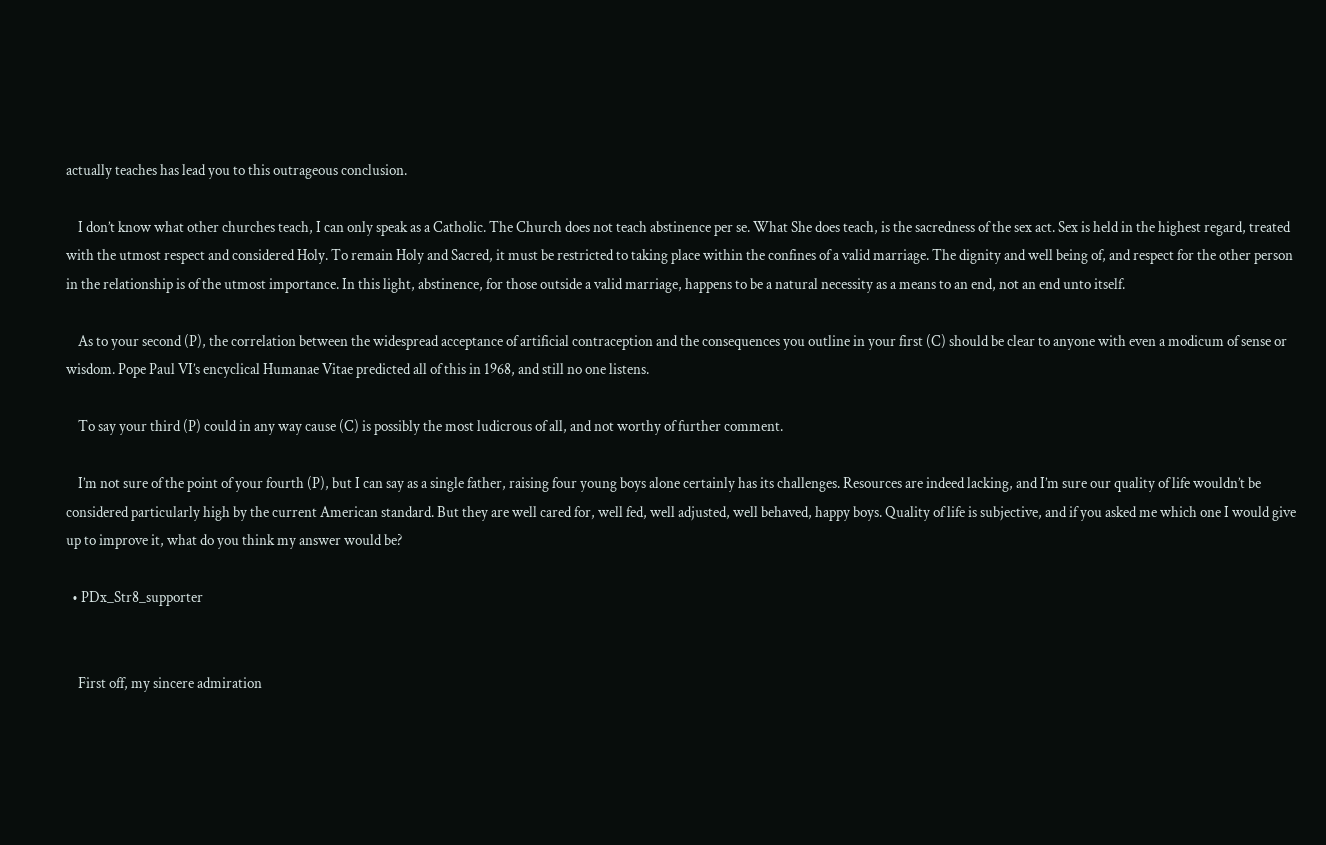actually teaches has lead you to this outrageous conclusion.

    I don’t know what other churches teach, I can only speak as a Catholic. The Church does not teach abstinence per se. What She does teach, is the sacredness of the sex act. Sex is held in the highest regard, treated with the utmost respect and considered Holy. To remain Holy and Sacred, it must be restricted to taking place within the confines of a valid marriage. The dignity and well being of, and respect for the other person in the relationship is of the utmost importance. In this light, abstinence, for those outside a valid marriage, happens to be a natural necessity as a means to an end, not an end unto itself.

    As to your second (P), the correlation between the widespread acceptance of artificial contraception and the consequences you outline in your first (C) should be clear to anyone with even a modicum of sense or wisdom. Pope Paul VI’s encyclical Humanae Vitae predicted all of this in 1968, and still no one listens.

    To say your third (P) could in any way cause (C) is possibly the most ludicrous of all, and not worthy of further comment.

    I’m not sure of the point of your fourth (P), but I can say as a single father, raising four young boys alone certainly has its challenges. Resources are indeed lacking, and I’m sure our quality of life wouldn’t be considered particularly high by the current American standard. But they are well cared for, well fed, well adjusted, well behaved, happy boys. Quality of life is subjective, and if you asked me which one I would give up to improve it, what do you think my answer would be?

  • PDx_Str8_supporter


    First off, my sincere admiration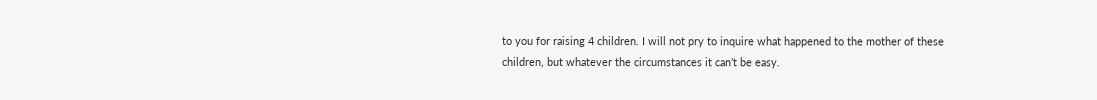to you for raising 4 children. I will not pry to inquire what happened to the mother of these children, but whatever the circumstances it can’t be easy.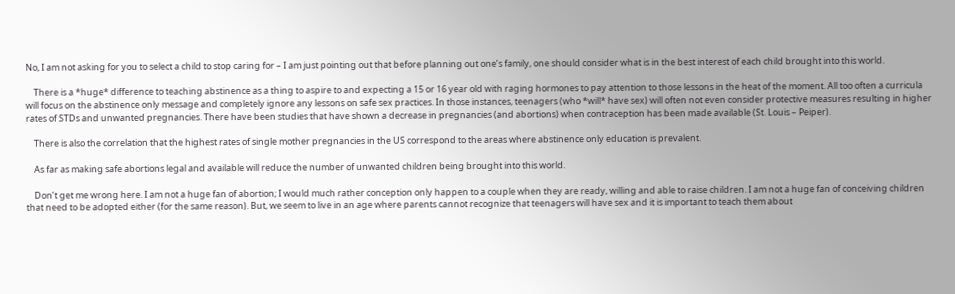No, I am not asking for you to select a child to stop caring for – I am just pointing out that before planning out one’s family, one should consider what is in the best interest of each child brought into this world.

    There is a *huge* difference to teaching abstinence as a thing to aspire to and expecting a 15 or 16 year old with raging hormones to pay attention to those lessons in the heat of the moment. All too often a curricula will focus on the abstinence only message and completely ignore any lessons on safe sex practices. In those instances, teenagers (who *will* have sex) will often not even consider protective measures resulting in higher rates of STDs and unwanted pregnancies. There have been studies that have shown a decrease in pregnancies (and abortions) when contraception has been made available (St. Louis – Peiper).

    There is also the correlation that the highest rates of single mother pregnancies in the US correspond to the areas where abstinence only education is prevalent.

    As far as making safe abortions legal and available will reduce the number of unwanted children being brought into this world.

    Don’t get me wrong here. I am not a huge fan of abortion; I would much rather conception only happen to a couple when they are ready, willing and able to raise children. I am not a huge fan of conceiving children that need to be adopted either (for the same reason). But, we seem to live in an age where parents cannot recognize that teenagers will have sex and it is important to teach them about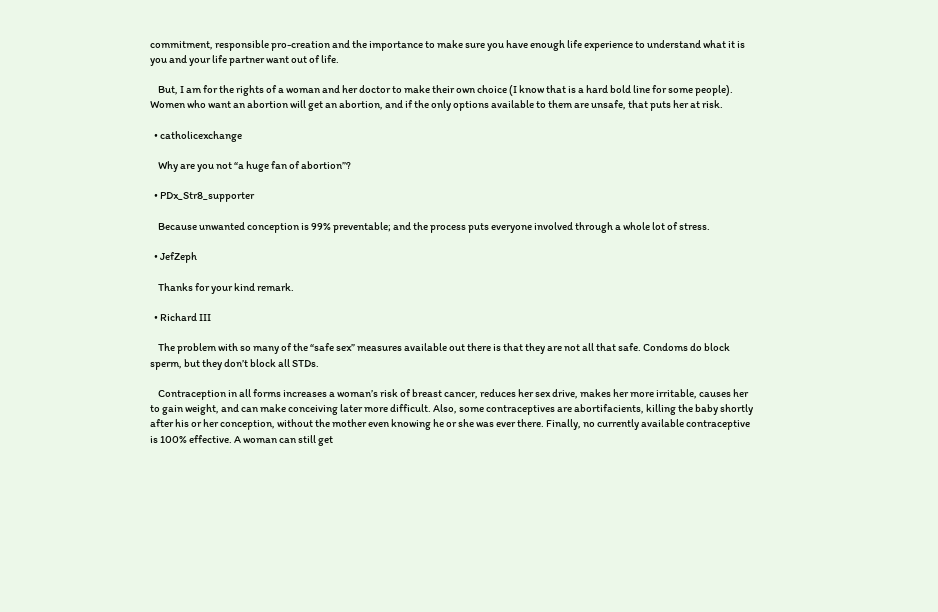commitment, responsible pro-creation and the importance to make sure you have enough life experience to understand what it is you and your life partner want out of life.

    But, I am for the rights of a woman and her doctor to make their own choice (I know that is a hard bold line for some people). Women who want an abortion will get an abortion, and if the only options available to them are unsafe, that puts her at risk.

  • catholicexchange

    Why are you not “a huge fan of abortion”?

  • PDx_Str8_supporter

    Because unwanted conception is 99% preventable; and the process puts everyone involved through a whole lot of stress.

  • JefZeph

    Thanks for your kind remark.

  • Richard III

    The problem with so many of the “safe sex” measures available out there is that they are not all that safe. Condoms do block sperm, but they don’t block all STDs.

    Contraception in all forms increases a woman’s risk of breast cancer, reduces her sex drive, makes her more irritable, causes her to gain weight, and can make conceiving later more difficult. Also, some contraceptives are abortifacients, killing the baby shortly after his or her conception, without the mother even knowing he or she was ever there. Finally, no currently available contraceptive is 100% effective. A woman can still get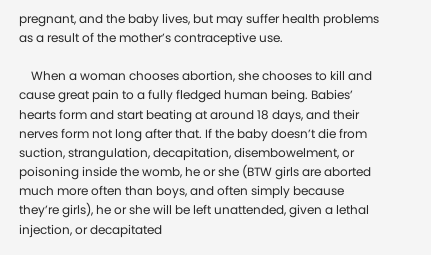pregnant, and the baby lives, but may suffer health problems as a result of the mother’s contraceptive use.

    When a woman chooses abortion, she chooses to kill and cause great pain to a fully fledged human being. Babies’ hearts form and start beating at around 18 days, and their nerves form not long after that. If the baby doesn’t die from suction, strangulation, decapitation, disembowelment, or poisoning inside the womb, he or she (BTW girls are aborted much more often than boys, and often simply because they’re girls), he or she will be left unattended, given a lethal injection, or decapitated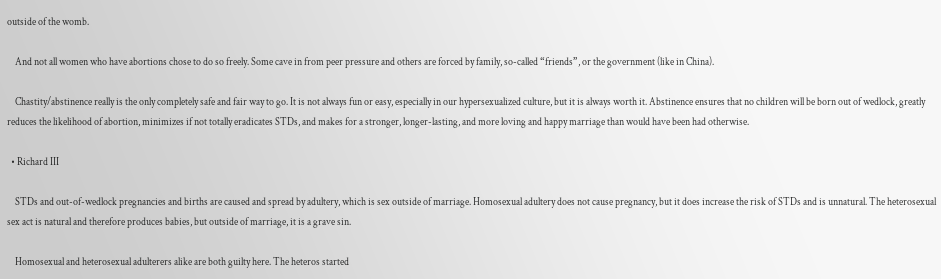outside of the womb.

    And not all women who have abortions chose to do so freely. Some cave in from peer pressure and others are forced by family, so-called “friends”, or the government (like in China).

    Chastity/abstinence really is the only completely safe and fair way to go. It is not always fun or easy, especially in our hypersexualized culture, but it is always worth it. Abstinence ensures that no children will be born out of wedlock, greatly reduces the likelihood of abortion, minimizes if not totally eradicates STDs, and makes for a stronger, longer-lasting, and more loving and happy marriage than would have been had otherwise.

  • Richard III

    STDs and out-of-wedlock pregnancies and births are caused and spread by adultery, which is sex outside of marriage. Homosexual adultery does not cause pregnancy, but it does increase the risk of STDs and is unnatural. The heterosexual sex act is natural and therefore produces babies, but outside of marriage, it is a grave sin.

    Homosexual and heterosexual adulterers alike are both guilty here. The heteros started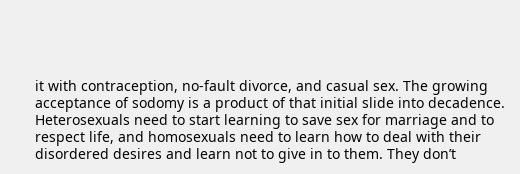it with contraception, no-fault divorce, and casual sex. The growing acceptance of sodomy is a product of that initial slide into decadence. Heterosexuals need to start learning to save sex for marriage and to respect life, and homosexuals need to learn how to deal with their disordered desires and learn not to give in to them. They don’t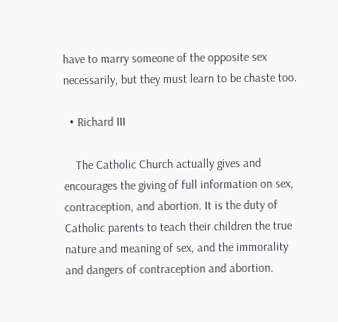have to marry someone of the opposite sex necessarily, but they must learn to be chaste too.

  • Richard III

    The Catholic Church actually gives and encourages the giving of full information on sex, contraception, and abortion. It is the duty of Catholic parents to teach their children the true nature and meaning of sex, and the immorality and dangers of contraception and abortion.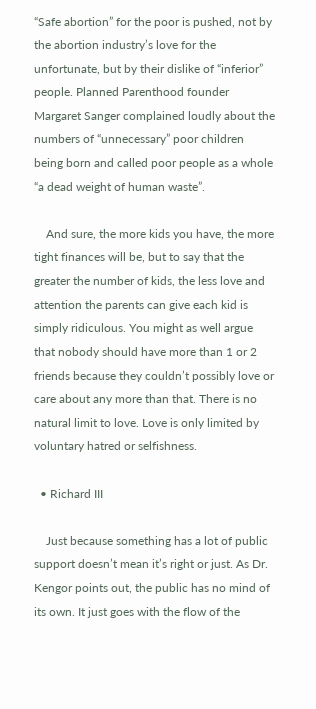“Safe abortion” for the poor is pushed, not by the abortion industry’s love for the unfortunate, but by their dislike of “inferior” people. Planned Parenthood founder Margaret Sanger complained loudly about the numbers of “unnecessary” poor children being born and called poor people as a whole “a dead weight of human waste”.

    And sure, the more kids you have, the more tight finances will be, but to say that the greater the number of kids, the less love and attention the parents can give each kid is simply ridiculous. You might as well argue that nobody should have more than 1 or 2 friends because they couldn’t possibly love or care about any more than that. There is no natural limit to love. Love is only limited by voluntary hatred or selfishness.

  • Richard III

    Just because something has a lot of public support doesn’t mean it’s right or just. As Dr. Kengor points out, the public has no mind of its own. It just goes with the flow of the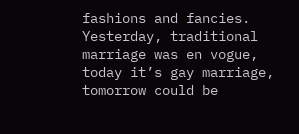fashions and fancies. Yesterday, traditional marriage was en vogue, today it’s gay marriage, tomorrow could be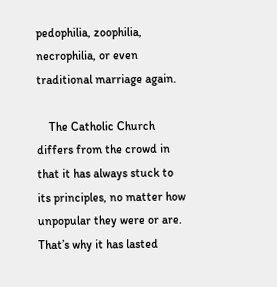pedophilia, zoophilia, necrophilia, or even traditional marriage again.

    The Catholic Church differs from the crowd in that it has always stuck to its principles, no matter how unpopular they were or are. That’s why it has lasted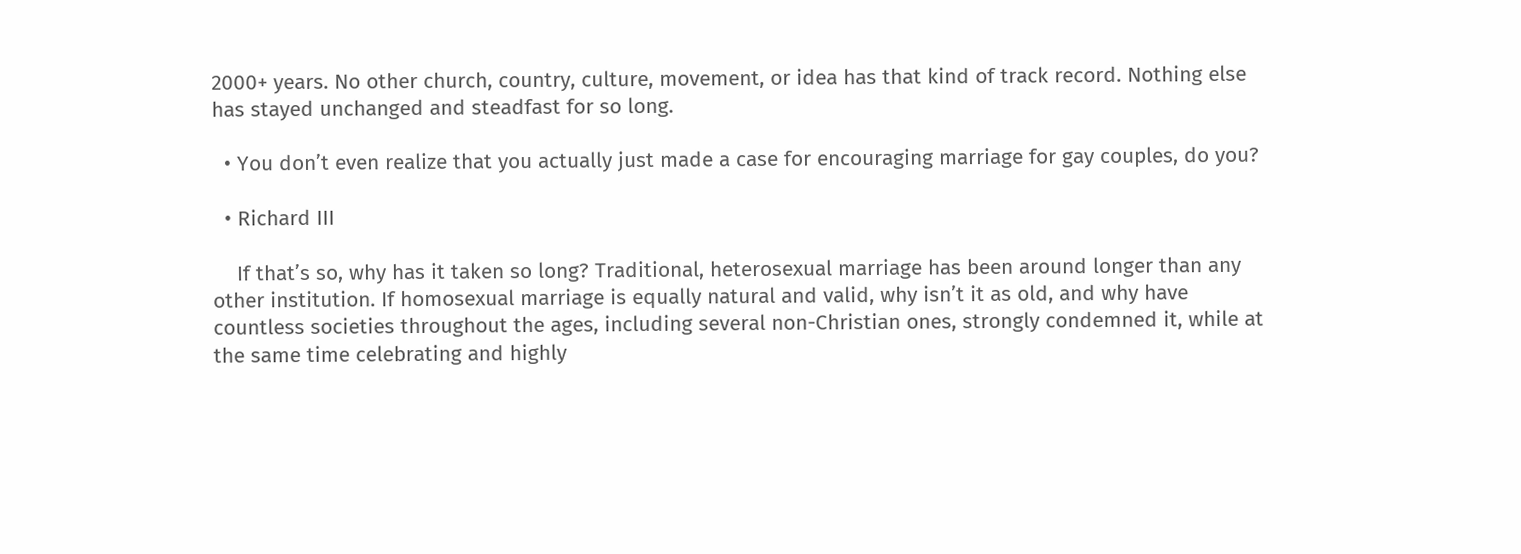2000+ years. No other church, country, culture, movement, or idea has that kind of track record. Nothing else has stayed unchanged and steadfast for so long.

  • You don’t even realize that you actually just made a case for encouraging marriage for gay couples, do you?

  • Richard III

    If that’s so, why has it taken so long? Traditional, heterosexual marriage has been around longer than any other institution. If homosexual marriage is equally natural and valid, why isn’t it as old, and why have countless societies throughout the ages, including several non-Christian ones, strongly condemned it, while at the same time celebrating and highly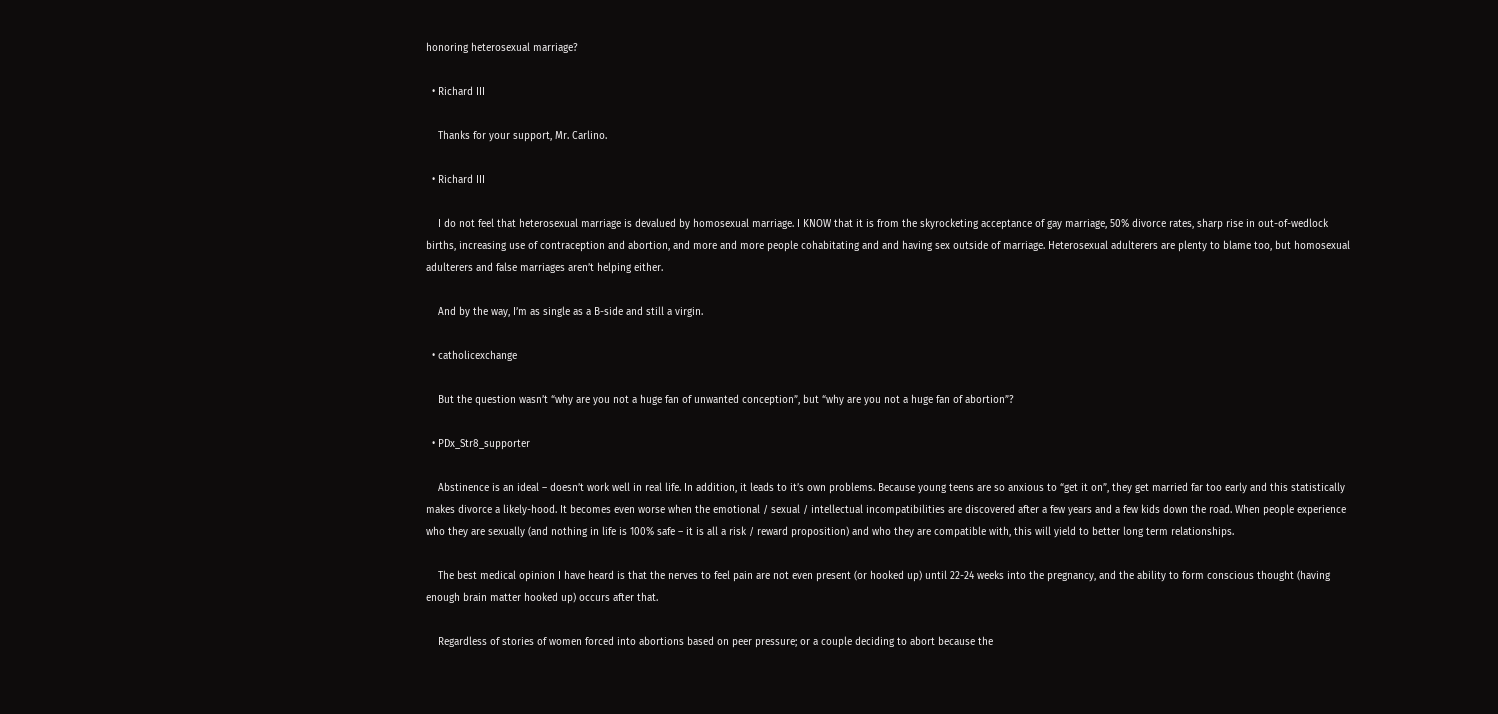honoring heterosexual marriage?

  • Richard III

    Thanks for your support, Mr. Carlino.

  • Richard III

    I do not feel that heterosexual marriage is devalued by homosexual marriage. I KNOW that it is from the skyrocketing acceptance of gay marriage, 50% divorce rates, sharp rise in out-of-wedlock births, increasing use of contraception and abortion, and more and more people cohabitating and and having sex outside of marriage. Heterosexual adulterers are plenty to blame too, but homosexual adulterers and false marriages aren’t helping either.

    And by the way, I’m as single as a B-side and still a virgin.

  • catholicexchange

    But the question wasn’t “why are you not a huge fan of unwanted conception”, but “why are you not a huge fan of abortion”?

  • PDx_Str8_supporter

    Abstinence is an ideal – doesn’t work well in real life. In addition, it leads to it’s own problems. Because young teens are so anxious to “get it on”, they get married far too early and this statistically makes divorce a likely-hood. It becomes even worse when the emotional / sexual / intellectual incompatibilities are discovered after a few years and a few kids down the road. When people experience who they are sexually (and nothing in life is 100% safe – it is all a risk / reward proposition) and who they are compatible with, this will yield to better long term relationships.

    The best medical opinion I have heard is that the nerves to feel pain are not even present (or hooked up) until 22-24 weeks into the pregnancy, and the ability to form conscious thought (having enough brain matter hooked up) occurs after that.

    Regardless of stories of women forced into abortions based on peer pressure; or a couple deciding to abort because the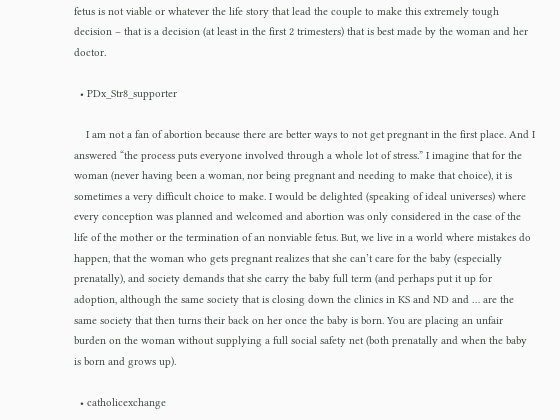fetus is not viable or whatever the life story that lead the couple to make this extremely tough decision – that is a decision (at least in the first 2 trimesters) that is best made by the woman and her doctor.

  • PDx_Str8_supporter

    I am not a fan of abortion because there are better ways to not get pregnant in the first place. And I answered “the process puts everyone involved through a whole lot of stress.” I imagine that for the woman (never having been a woman, nor being pregnant and needing to make that choice), it is sometimes a very difficult choice to make. I would be delighted (speaking of ideal universes) where every conception was planned and welcomed and abortion was only considered in the case of the life of the mother or the termination of an nonviable fetus. But, we live in a world where mistakes do happen, that the woman who gets pregnant realizes that she can’t care for the baby (especially prenatally), and society demands that she carry the baby full term (and perhaps put it up for adoption, although the same society that is closing down the clinics in KS and ND and … are the same society that then turns their back on her once the baby is born. You are placing an unfair burden on the woman without supplying a full social safety net (both prenatally and when the baby is born and grows up).

  • catholicexchange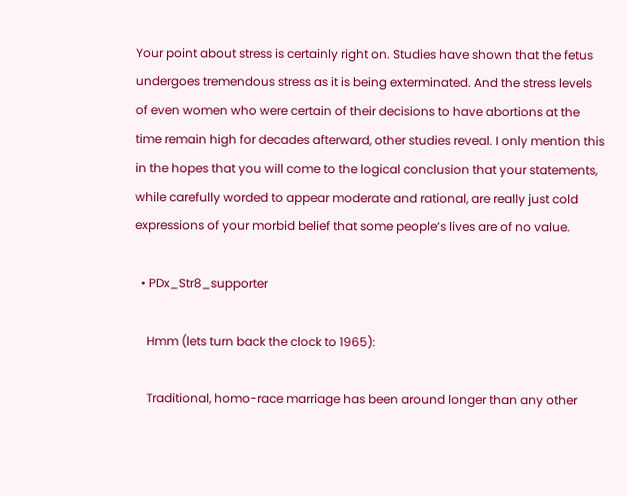Your point about stress is certainly right on. Studies have shown that the fetus undergoes tremendous stress as it is being exterminated. And the stress levels of even women who were certain of their decisions to have abortions at the time remain high for decades afterward, other studies reveal. I only mention this in the hopes that you will come to the logical conclusion that your statements, while carefully worded to appear moderate and rational, are really just cold expressions of your morbid belief that some people’s lives are of no value.

  • PDx_Str8_supporter

    Hmm (lets turn back the clock to 1965):

    Traditional, homo-race marriage has been around longer than any other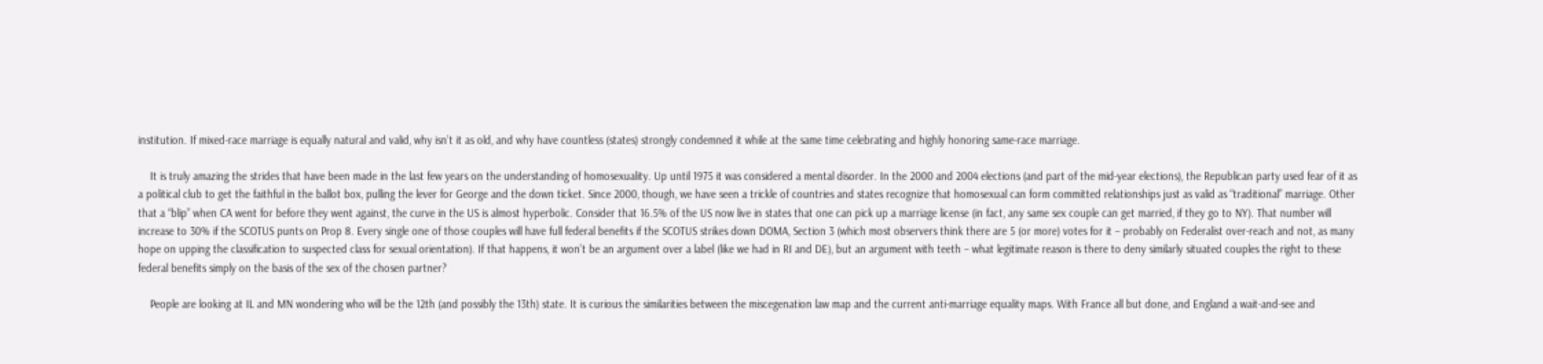institution. If mixed-race marriage is equally natural and valid, why isn’t it as old, and why have countless (states) strongly condemned it while at the same time celebrating and highly honoring same-race marriage.

    It is truly amazing the strides that have been made in the last few years on the understanding of homosexuality. Up until 1975 it was considered a mental disorder. In the 2000 and 2004 elections (and part of the mid-year elections), the Republican party used fear of it as a political club to get the faithful in the ballot box, pulling the lever for George and the down ticket. Since 2000, though, we have seen a trickle of countries and states recognize that homosexual can form committed relationships just as valid as “traditional” marriage. Other that a “blip” when CA went for before they went against, the curve in the US is almost hyperbolic. Consider that 16.5% of the US now live in states that one can pick up a marriage license (in fact, any same sex couple can get married, if they go to NY). That number will increase to 30% if the SCOTUS punts on Prop 8. Every single one of those couples will have full federal benefits if the SCOTUS strikes down DOMA, Section 3 (which most observers think there are 5 (or more) votes for it – probably on Federalist over-reach and not, as many hope on upping the classification to suspected class for sexual orientation). If that happens, it won’t be an argument over a label (like we had in RI and DE), but an argument with teeth – what legitimate reason is there to deny similarly situated couples the right to these federal benefits simply on the basis of the sex of the chosen partner?

    People are looking at IL and MN wondering who will be the 12th (and possibly the 13th) state. It is curious the similarities between the miscegenation law map and the current anti-marriage equality maps. With France all but done, and England a wait-and-see and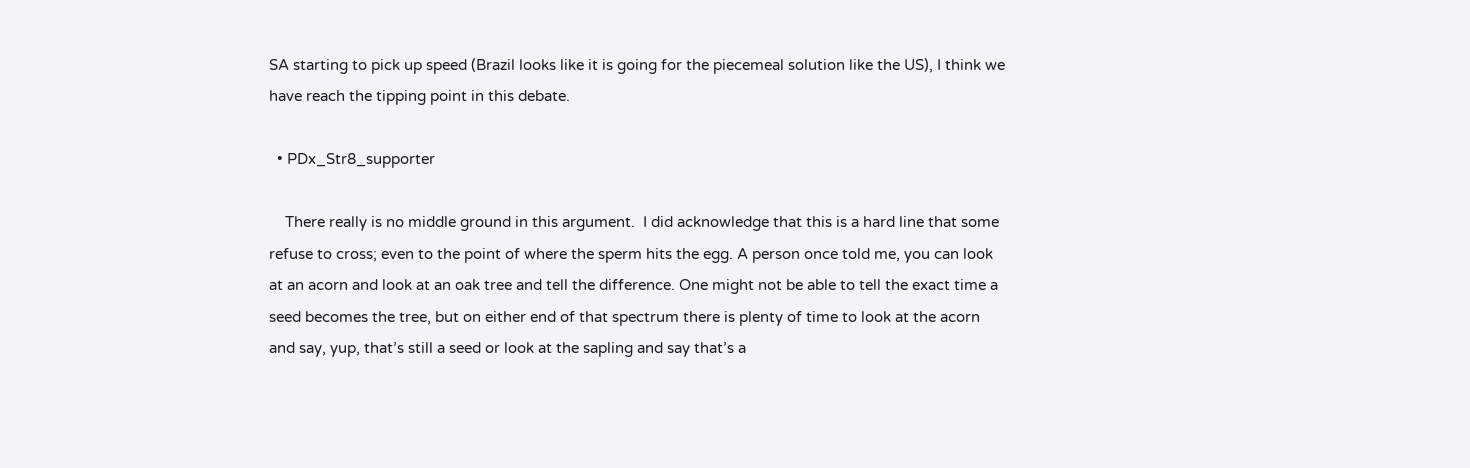SA starting to pick up speed (Brazil looks like it is going for the piecemeal solution like the US), I think we have reach the tipping point in this debate.

  • PDx_Str8_supporter

    There really is no middle ground in this argument.  I did acknowledge that this is a hard line that some refuse to cross; even to the point of where the sperm hits the egg. A person once told me, you can look at an acorn and look at an oak tree and tell the difference. One might not be able to tell the exact time a seed becomes the tree, but on either end of that spectrum there is plenty of time to look at the acorn and say, yup, that’s still a seed or look at the sapling and say that’s a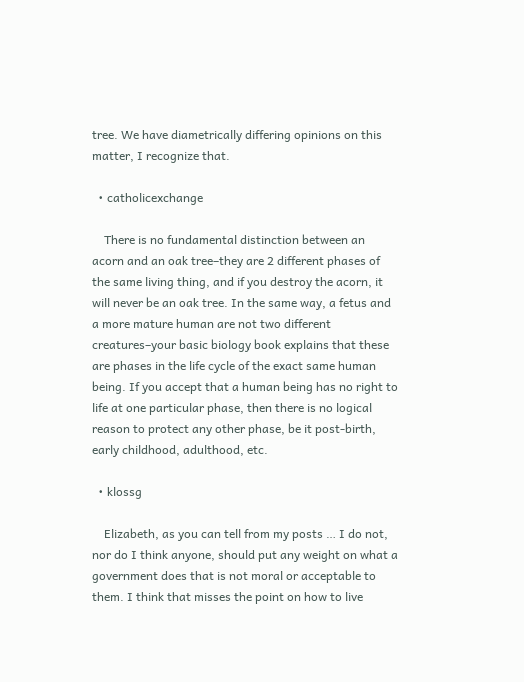tree. We have diametrically differing opinions on this matter, I recognize that.

  • catholicexchange

    There is no fundamental distinction between an acorn and an oak tree–they are 2 different phases of the same living thing, and if you destroy the acorn, it will never be an oak tree. In the same way, a fetus and a more mature human are not two different creatures–your basic biology book explains that these are phases in the life cycle of the exact same human being. If you accept that a human being has no right to life at one particular phase, then there is no logical reason to protect any other phase, be it post-birth, early childhood, adulthood, etc.

  • klossg

    Elizabeth, as you can tell from my posts … I do not, nor do I think anyone, should put any weight on what a government does that is not moral or acceptable to them. I think that misses the point on how to live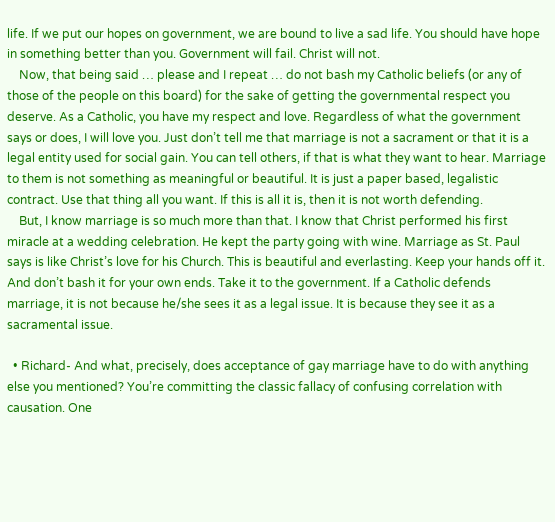life. If we put our hopes on government, we are bound to live a sad life. You should have hope in something better than you. Government will fail. Christ will not.
    Now, that being said … please and I repeat … do not bash my Catholic beliefs (or any of those of the people on this board) for the sake of getting the governmental respect you deserve. As a Catholic, you have my respect and love. Regardless of what the government says or does, I will love you. Just don’t tell me that marriage is not a sacrament or that it is a legal entity used for social gain. You can tell others, if that is what they want to hear. Marriage to them is not something as meaningful or beautiful. It is just a paper based, legalistic contract. Use that thing all you want. If this is all it is, then it is not worth defending.
    But, I know marriage is so much more than that. I know that Christ performed his first miracle at a wedding celebration. He kept the party going with wine. Marriage as St. Paul says is like Christ’s love for his Church. This is beautiful and everlasting. Keep your hands off it. And don’t bash it for your own ends. Take it to the government. If a Catholic defends marriage, it is not because he/she sees it as a legal issue. It is because they see it as a sacramental issue.

  • Richard- And what, precisely, does acceptance of gay marriage have to do with anything else you mentioned? You’re committing the classic fallacy of confusing correlation with causation. One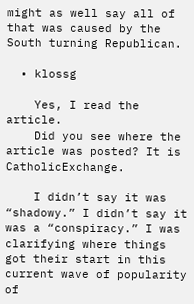might as well say all of that was caused by the South turning Republican.

  • klossg

    Yes, I read the article.
    Did you see where the article was posted? It is CatholicExchange.

    I didn’t say it was “shadowy.” I didn’t say it was a “conspiracy.” I was clarifying where things got their start in this current wave of popularity of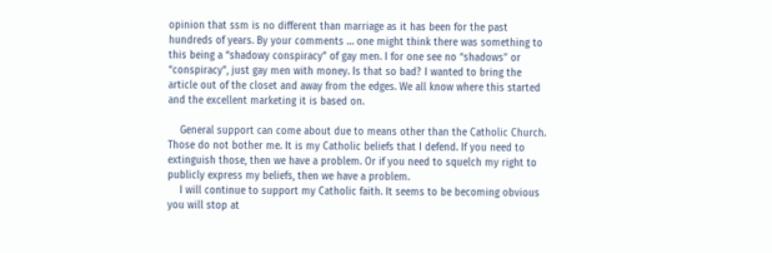opinion that ssm is no different than marriage as it has been for the past hundreds of years. By your comments … one might think there was something to this being a “shadowy conspiracy” of gay men. I for one see no “shadows” or “conspiracy”, just gay men with money. Is that so bad? I wanted to bring the article out of the closet and away from the edges. We all know where this started and the excellent marketing it is based on.

    General support can come about due to means other than the Catholic Church. Those do not bother me. It is my Catholic beliefs that I defend. If you need to extinguish those, then we have a problem. Or if you need to squelch my right to publicly express my beliefs, then we have a problem.
    I will continue to support my Catholic faith. It seems to be becoming obvious you will stop at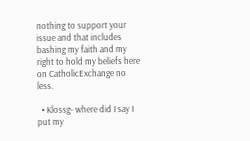nothing to support your issue and that includes bashing my faith and my right to hold my beliefs here on CatholicExchange no less.

  • Klossg- where did I say I put my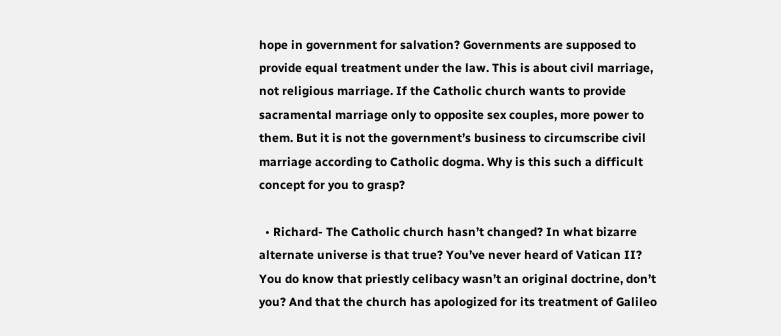hope in government for salvation? Governments are supposed to provide equal treatment under the law. This is about civil marriage, not religious marriage. If the Catholic church wants to provide sacramental marriage only to opposite sex couples, more power to them. But it is not the government’s business to circumscribe civil marriage according to Catholic dogma. Why is this such a difficult concept for you to grasp?

  • Richard- The Catholic church hasn’t changed? In what bizarre alternate universe is that true? You’ve never heard of Vatican II? You do know that priestly celibacy wasn’t an original doctrine, don’t you? And that the church has apologized for its treatment of Galileo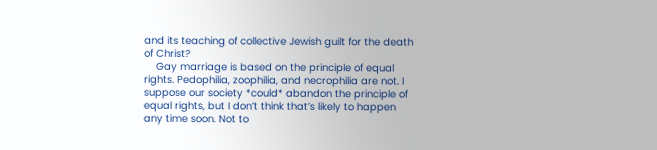and its teaching of collective Jewish guilt for the death of Christ?
    Gay marriage is based on the principle of equal rights. Pedophilia, zoophilia, and necrophilia are not. I suppose our society *could* abandon the principle of equal rights, but I don’t think that’s likely to happen any time soon. Not to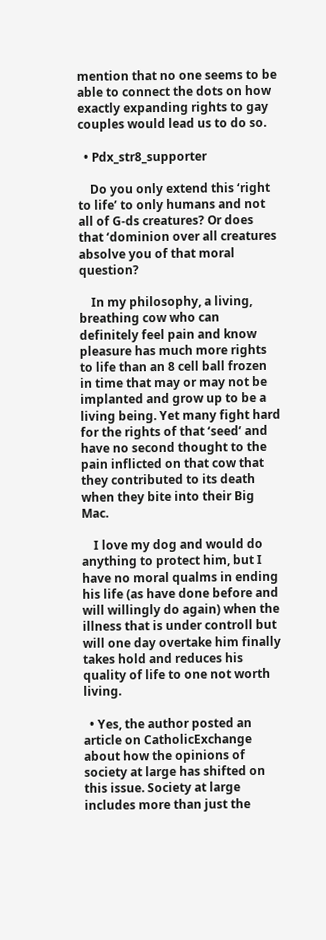mention that no one seems to be able to connect the dots on how exactly expanding rights to gay couples would lead us to do so.

  • Pdx_str8_supporter

    Do you only extend this ‘right to life’ to only humans and not all of G-ds creatures? Or does that ‘dominion over all creatures absolve you of that moral question?

    In my philosophy, a living, breathing cow who can definitely feel pain and know pleasure has much more rights to life than an 8 cell ball frozen in time that may or may not be implanted and grow up to be a living being. Yet many fight hard for the rights of that ‘seed’ and have no second thought to the pain inflicted on that cow that they contributed to its death when they bite into their Big Mac.

    I love my dog and would do anything to protect him, but I have no moral qualms in ending his life (as have done before and will willingly do again) when the illness that is under controll but will one day overtake him finally takes hold and reduces his quality of life to one not worth living.

  • Yes, the author posted an article on CatholicExchange about how the opinions of society at large has shifted on this issue. Society at large includes more than just the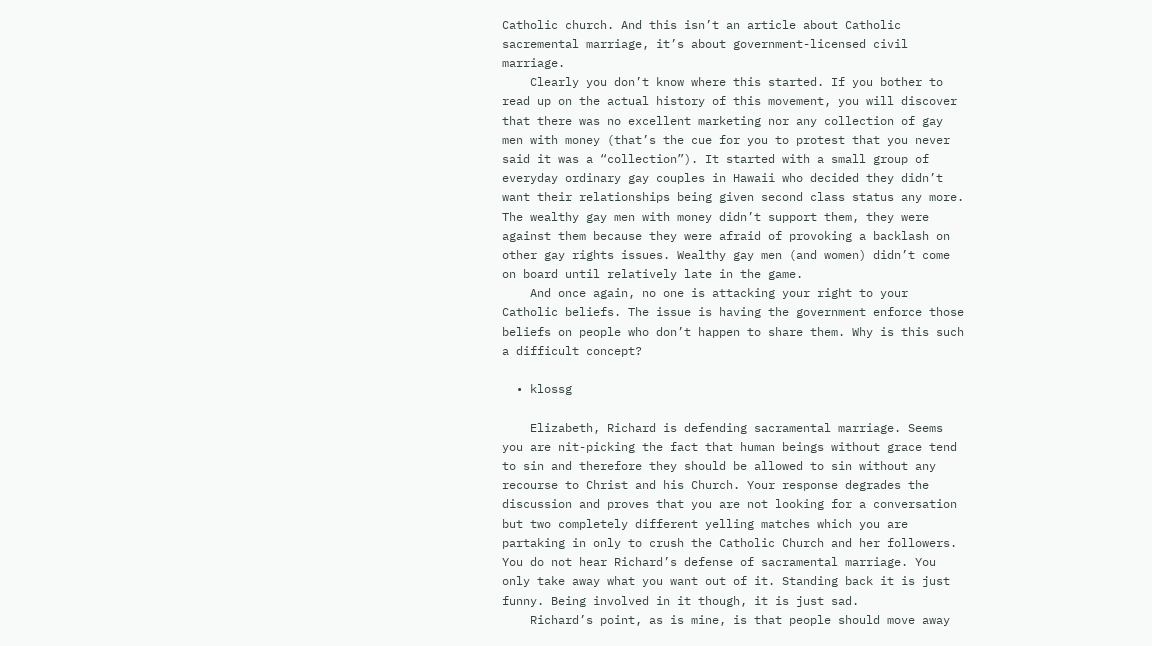Catholic church. And this isn’t an article about Catholic sacremental marriage, it’s about government-licensed civil marriage.
    Clearly you don’t know where this started. If you bother to read up on the actual history of this movement, you will discover that there was no excellent marketing nor any collection of gay men with money (that’s the cue for you to protest that you never said it was a “collection”). It started with a small group of everyday ordinary gay couples in Hawaii who decided they didn’t want their relationships being given second class status any more. The wealthy gay men with money didn’t support them, they were against them because they were afraid of provoking a backlash on other gay rights issues. Wealthy gay men (and women) didn’t come on board until relatively late in the game.
    And once again, no one is attacking your right to your Catholic beliefs. The issue is having the government enforce those beliefs on people who don’t happen to share them. Why is this such a difficult concept?

  • klossg

    Elizabeth, Richard is defending sacramental marriage. Seems you are nit-picking the fact that human beings without grace tend to sin and therefore they should be allowed to sin without any recourse to Christ and his Church. Your response degrades the discussion and proves that you are not looking for a conversation but two completely different yelling matches which you are partaking in only to crush the Catholic Church and her followers. You do not hear Richard’s defense of sacramental marriage. You only take away what you want out of it. Standing back it is just funny. Being involved in it though, it is just sad.
    Richard’s point, as is mine, is that people should move away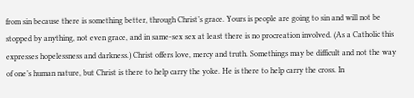from sin because there is something better, through Christ’s grace. Yours is people are going to sin and will not be stopped by anything, not even grace, and in same-sex sex at least there is no procreation involved. (As a Catholic this expresses hopelessness and darkness.) Christ offers love, mercy and truth. Somethings may be difficult and not the way of one’s human nature, but Christ is there to help carry the yoke. He is there to help carry the cross. In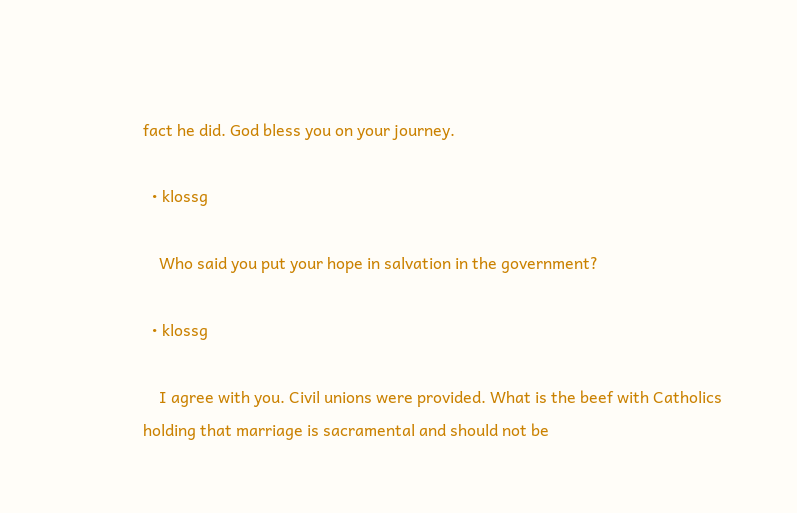fact he did. God bless you on your journey.

  • klossg

    Who said you put your hope in salvation in the government?

  • klossg

    I agree with you. Civil unions were provided. What is the beef with Catholics holding that marriage is sacramental and should not be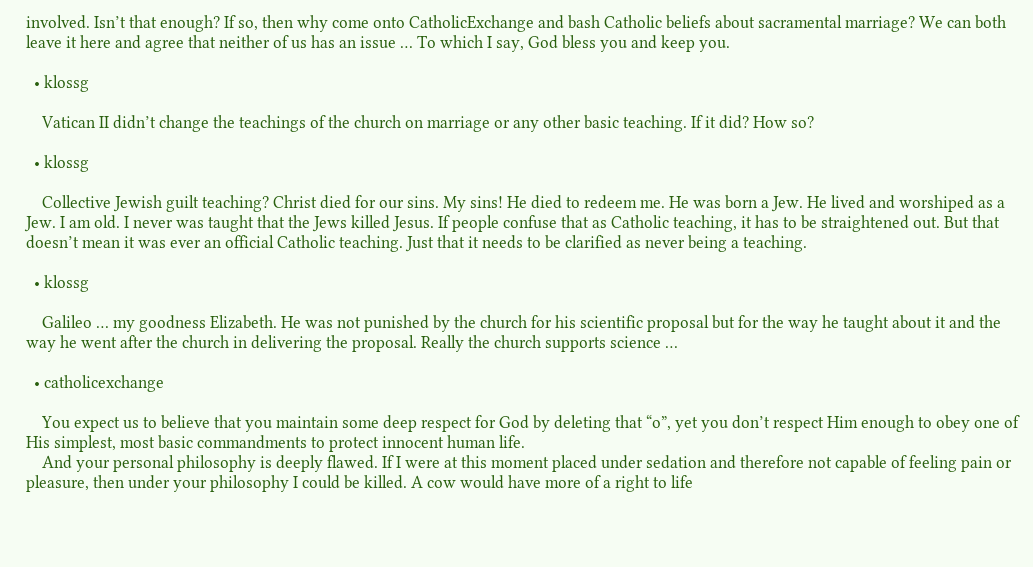involved. Isn’t that enough? If so, then why come onto CatholicExchange and bash Catholic beliefs about sacramental marriage? We can both leave it here and agree that neither of us has an issue … To which I say, God bless you and keep you.

  • klossg

    Vatican II didn’t change the teachings of the church on marriage or any other basic teaching. If it did? How so?

  • klossg

    Collective Jewish guilt teaching? Christ died for our sins. My sins! He died to redeem me. He was born a Jew. He lived and worshiped as a Jew. I am old. I never was taught that the Jews killed Jesus. If people confuse that as Catholic teaching, it has to be straightened out. But that doesn’t mean it was ever an official Catholic teaching. Just that it needs to be clarified as never being a teaching.

  • klossg

    Galileo … my goodness Elizabeth. He was not punished by the church for his scientific proposal but for the way he taught about it and the way he went after the church in delivering the proposal. Really the church supports science …

  • catholicexchange

    You expect us to believe that you maintain some deep respect for God by deleting that “o”, yet you don’t respect Him enough to obey one of His simplest, most basic commandments to protect innocent human life.
    And your personal philosophy is deeply flawed. If I were at this moment placed under sedation and therefore not capable of feeling pain or pleasure, then under your philosophy I could be killed. A cow would have more of a right to life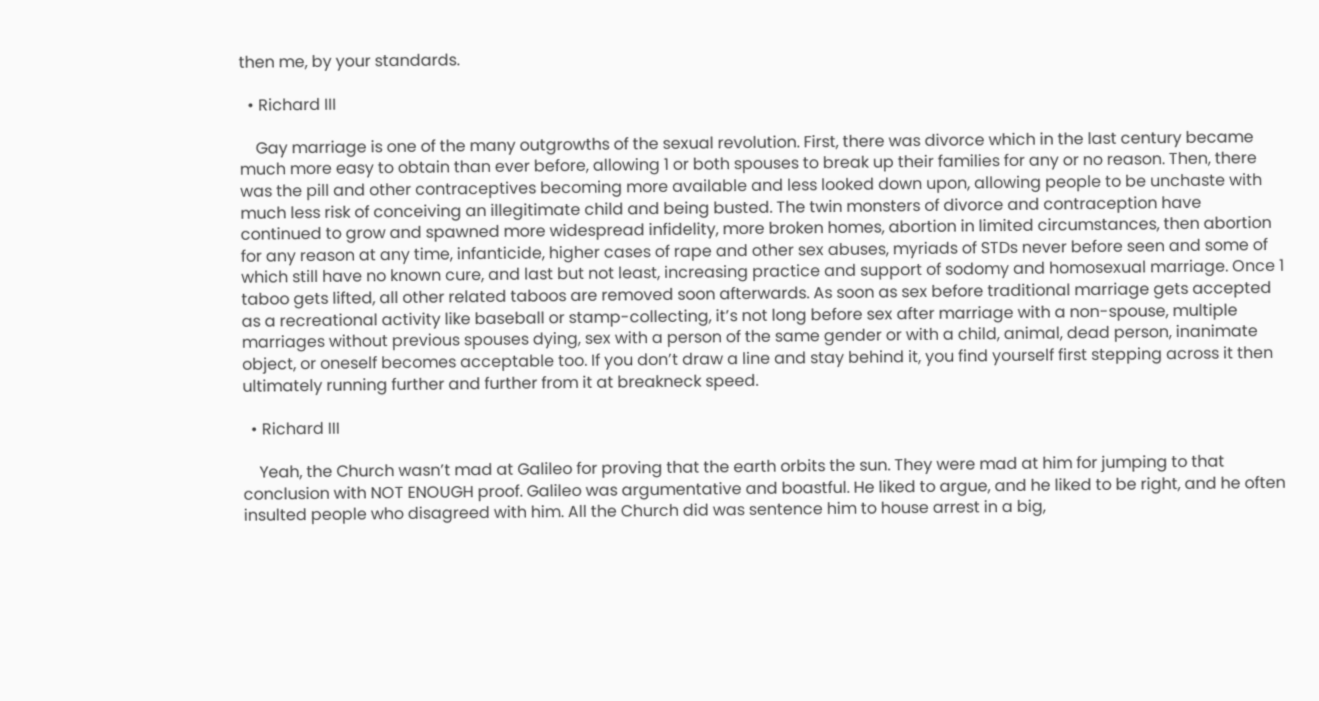then me, by your standards.

  • Richard III

    Gay marriage is one of the many outgrowths of the sexual revolution. First, there was divorce which in the last century became much more easy to obtain than ever before, allowing 1 or both spouses to break up their families for any or no reason. Then, there was the pill and other contraceptives becoming more available and less looked down upon, allowing people to be unchaste with much less risk of conceiving an illegitimate child and being busted. The twin monsters of divorce and contraception have continued to grow and spawned more widespread infidelity, more broken homes, abortion in limited circumstances, then abortion for any reason at any time, infanticide, higher cases of rape and other sex abuses, myriads of STDs never before seen and some of which still have no known cure, and last but not least, increasing practice and support of sodomy and homosexual marriage. Once 1 taboo gets lifted, all other related taboos are removed soon afterwards. As soon as sex before traditional marriage gets accepted as a recreational activity like baseball or stamp-collecting, it’s not long before sex after marriage with a non-spouse, multiple marriages without previous spouses dying, sex with a person of the same gender or with a child, animal, dead person, inanimate object, or oneself becomes acceptable too. If you don’t draw a line and stay behind it, you find yourself first stepping across it then ultimately running further and further from it at breakneck speed.

  • Richard III

    Yeah, the Church wasn’t mad at Galileo for proving that the earth orbits the sun. They were mad at him for jumping to that conclusion with NOT ENOUGH proof. Galileo was argumentative and boastful. He liked to argue, and he liked to be right, and he often insulted people who disagreed with him. All the Church did was sentence him to house arrest in a big,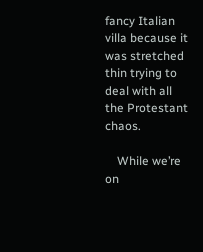fancy Italian villa because it was stretched thin trying to deal with all the Protestant chaos.

    While we’re on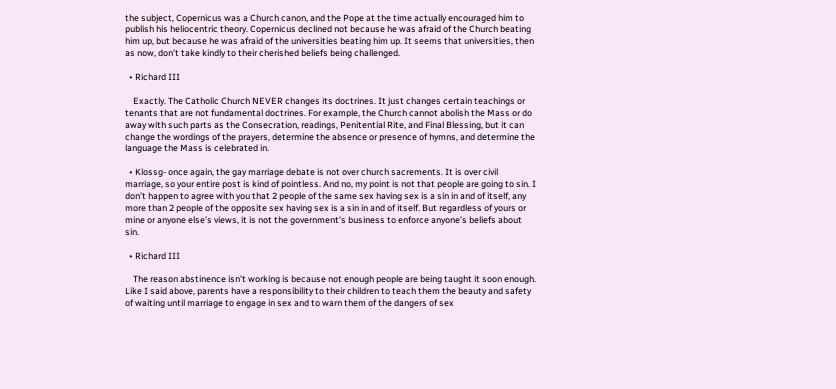the subject, Copernicus was a Church canon, and the Pope at the time actually encouraged him to publish his heliocentric theory. Copernicus declined not because he was afraid of the Church beating him up, but because he was afraid of the universities beating him up. It seems that universities, then as now, don’t take kindly to their cherished beliefs being challenged.

  • Richard III

    Exactly. The Catholic Church NEVER changes its doctrines. It just changes certain teachings or tenants that are not fundamental doctrines. For example, the Church cannot abolish the Mass or do away with such parts as the Consecration, readings, Penitential Rite, and Final Blessing, but it can change the wordings of the prayers, determine the absence or presence of hymns, and determine the language the Mass is celebrated in.

  • Klossg- once again, the gay marriage debate is not over church sacrements. It is over civil marriage, so your entire post is kind of pointless. And no, my point is not that people are going to sin. I don’t happen to agree with you that 2 people of the same sex having sex is a sin in and of itself, any more than 2 people of the opposite sex having sex is a sin in and of itself. But regardless of yours or mine or anyone else’s views, it is not the government’s business to enforce anyone’s beliefs about sin.

  • Richard III

    The reason abstinence isn’t working is because not enough people are being taught it soon enough. Like I said above, parents have a responsibility to their children to teach them the beauty and safety of waiting until marriage to engage in sex and to warn them of the dangers of sex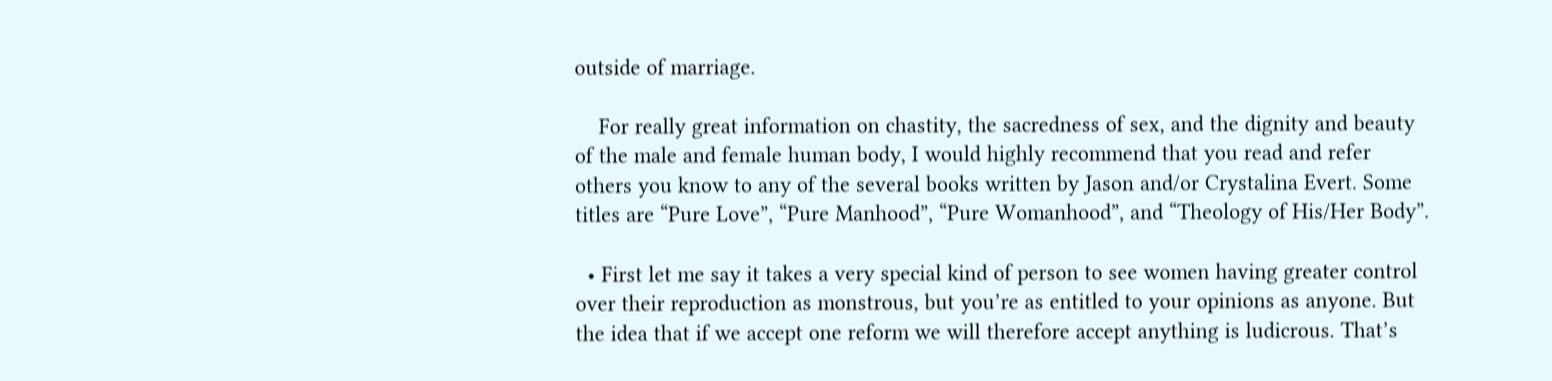outside of marriage.

    For really great information on chastity, the sacredness of sex, and the dignity and beauty of the male and female human body, I would highly recommend that you read and refer others you know to any of the several books written by Jason and/or Crystalina Evert. Some titles are “Pure Love”, “Pure Manhood”, “Pure Womanhood”, and “Theology of His/Her Body”.

  • First let me say it takes a very special kind of person to see women having greater control over their reproduction as monstrous, but you’re as entitled to your opinions as anyone. But the idea that if we accept one reform we will therefore accept anything is ludicrous. That’s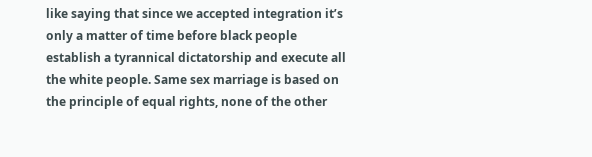like saying that since we accepted integration it’s only a matter of time before black people establish a tyrannical dictatorship and execute all the white people. Same sex marriage is based on the principle of equal rights, none of the other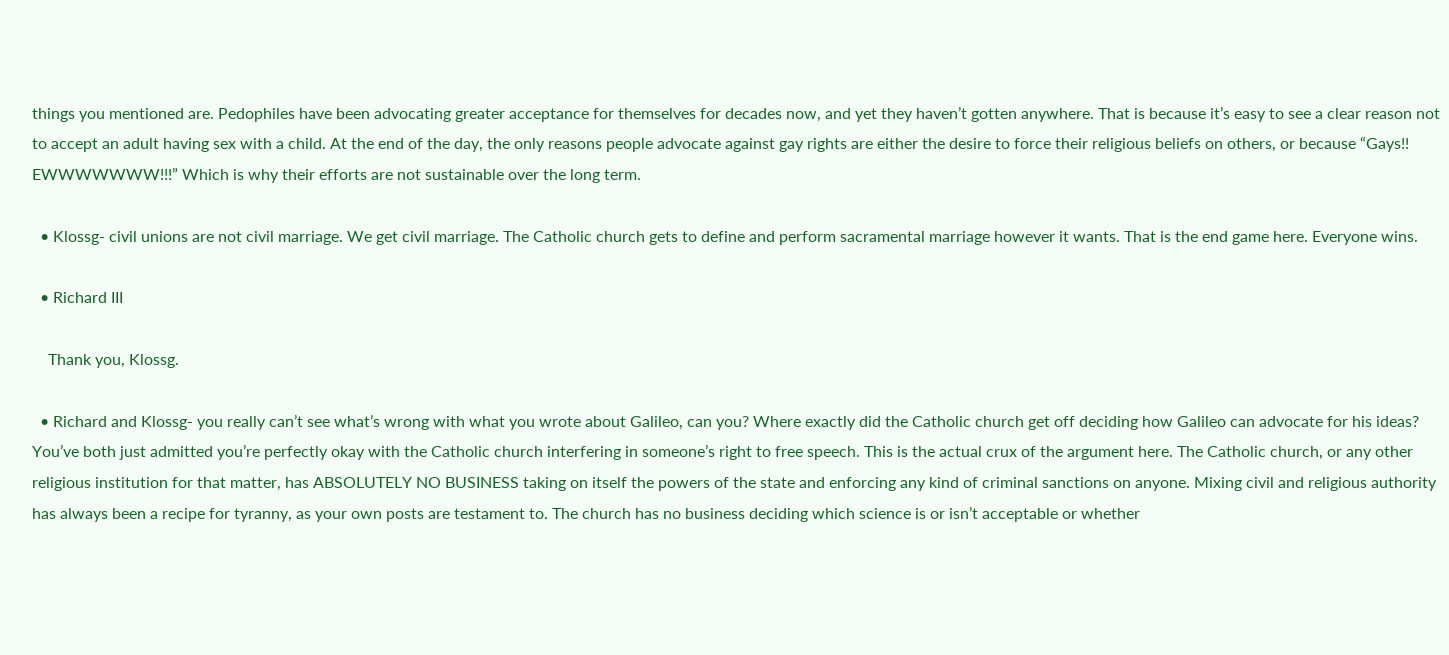things you mentioned are. Pedophiles have been advocating greater acceptance for themselves for decades now, and yet they haven’t gotten anywhere. That is because it’s easy to see a clear reason not to accept an adult having sex with a child. At the end of the day, the only reasons people advocate against gay rights are either the desire to force their religious beliefs on others, or because “Gays!! EWWWWWWW!!!” Which is why their efforts are not sustainable over the long term.

  • Klossg- civil unions are not civil marriage. We get civil marriage. The Catholic church gets to define and perform sacramental marriage however it wants. That is the end game here. Everyone wins.

  • Richard III

    Thank you, Klossg.

  • Richard and Klossg- you really can’t see what’s wrong with what you wrote about Galileo, can you? Where exactly did the Catholic church get off deciding how Galileo can advocate for his ideas? You’ve both just admitted you’re perfectly okay with the Catholic church interfering in someone’s right to free speech. This is the actual crux of the argument here. The Catholic church, or any other religious institution for that matter, has ABSOLUTELY NO BUSINESS taking on itself the powers of the state and enforcing any kind of criminal sanctions on anyone. Mixing civil and religious authority has always been a recipe for tyranny, as your own posts are testament to. The church has no business deciding which science is or isn’t acceptable or whether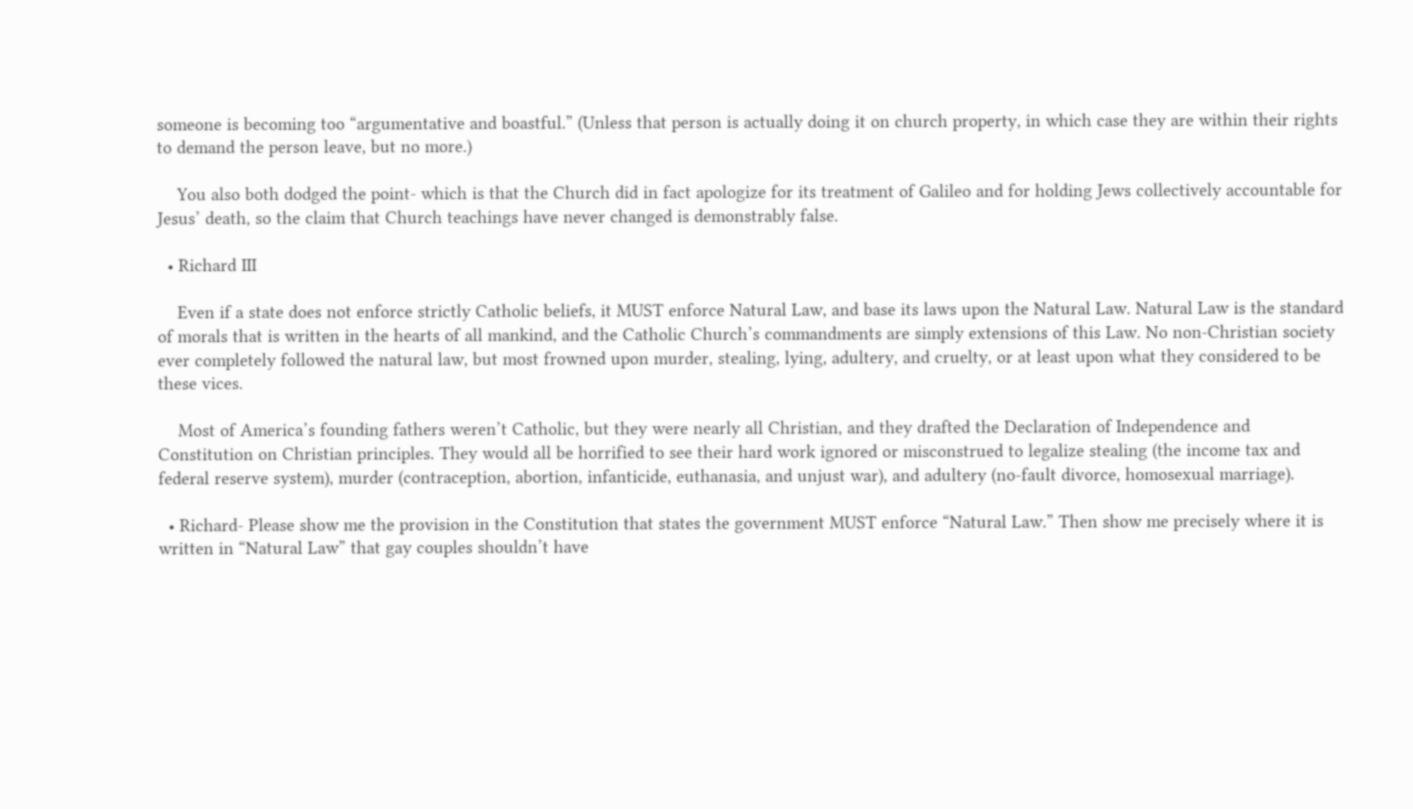someone is becoming too “argumentative and boastful.” (Unless that person is actually doing it on church property, in which case they are within their rights to demand the person leave, but no more.)

    You also both dodged the point- which is that the Church did in fact apologize for its treatment of Galileo and for holding Jews collectively accountable for Jesus’ death, so the claim that Church teachings have never changed is demonstrably false.

  • Richard III

    Even if a state does not enforce strictly Catholic beliefs, it MUST enforce Natural Law, and base its laws upon the Natural Law. Natural Law is the standard of morals that is written in the hearts of all mankind, and the Catholic Church’s commandments are simply extensions of this Law. No non-Christian society ever completely followed the natural law, but most frowned upon murder, stealing, lying, adultery, and cruelty, or at least upon what they considered to be these vices.

    Most of America’s founding fathers weren’t Catholic, but they were nearly all Christian, and they drafted the Declaration of Independence and Constitution on Christian principles. They would all be horrified to see their hard work ignored or misconstrued to legalize stealing (the income tax and federal reserve system), murder (contraception, abortion, infanticide, euthanasia, and unjust war), and adultery (no-fault divorce, homosexual marriage).

  • Richard- Please show me the provision in the Constitution that states the government MUST enforce “Natural Law.” Then show me precisely where it is written in “Natural Law” that gay couples shouldn’t have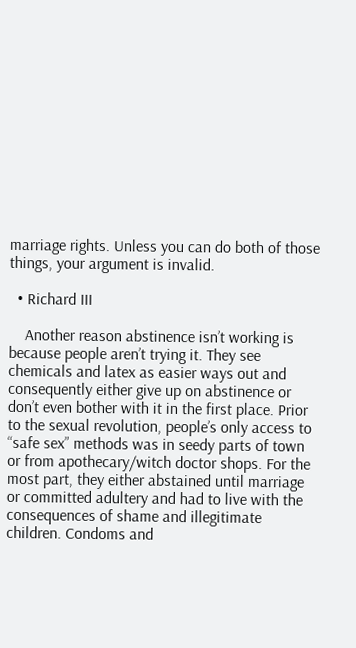marriage rights. Unless you can do both of those things, your argument is invalid.

  • Richard III

    Another reason abstinence isn’t working is because people aren’t trying it. They see chemicals and latex as easier ways out and consequently either give up on abstinence or don’t even bother with it in the first place. Prior to the sexual revolution, people’s only access to “safe sex” methods was in seedy parts of town or from apothecary/witch doctor shops. For the most part, they either abstained until marriage or committed adultery and had to live with the consequences of shame and illegitimate children. Condoms and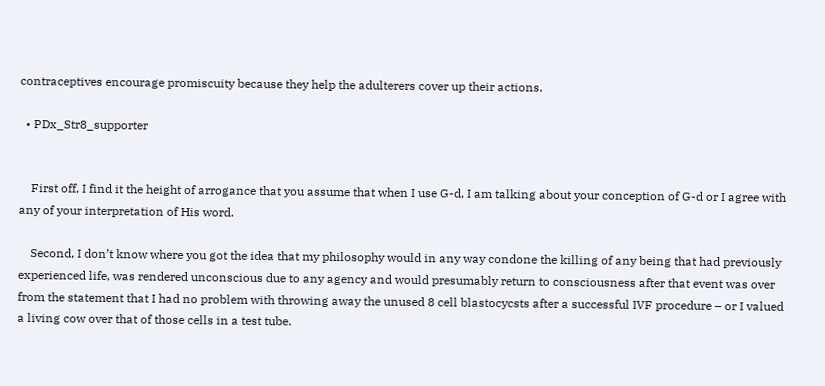contraceptives encourage promiscuity because they help the adulterers cover up their actions.

  • PDx_Str8_supporter


    First off, I find it the height of arrogance that you assume that when I use G-d, I am talking about your conception of G-d or I agree with any of your interpretation of His word.

    Second, I don’t know where you got the idea that my philosophy would in any way condone the killing of any being that had previously experienced life, was rendered unconscious due to any agency and would presumably return to consciousness after that event was over from the statement that I had no problem with throwing away the unused 8 cell blastocycsts after a successful IVF procedure – or I valued a living cow over that of those cells in a test tube.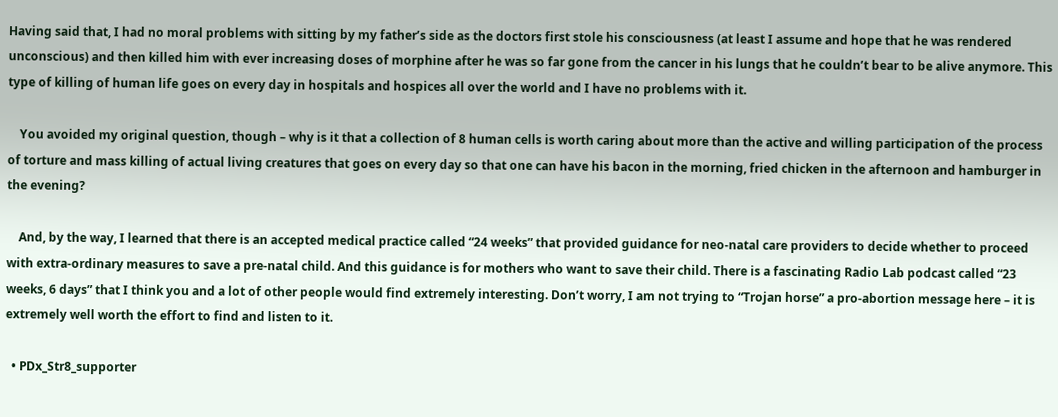Having said that, I had no moral problems with sitting by my father’s side as the doctors first stole his consciousness (at least I assume and hope that he was rendered unconscious) and then killed him with ever increasing doses of morphine after he was so far gone from the cancer in his lungs that he couldn’t bear to be alive anymore. This type of killing of human life goes on every day in hospitals and hospices all over the world and I have no problems with it.

    You avoided my original question, though – why is it that a collection of 8 human cells is worth caring about more than the active and willing participation of the process of torture and mass killing of actual living creatures that goes on every day so that one can have his bacon in the morning, fried chicken in the afternoon and hamburger in the evening?

    And, by the way, I learned that there is an accepted medical practice called “24 weeks” that provided guidance for neo-natal care providers to decide whether to proceed with extra-ordinary measures to save a pre-natal child. And this guidance is for mothers who want to save their child. There is a fascinating Radio Lab podcast called “23 weeks, 6 days” that I think you and a lot of other people would find extremely interesting. Don’t worry, I am not trying to “Trojan horse” a pro-abortion message here – it is extremely well worth the effort to find and listen to it.

  • PDx_Str8_supporter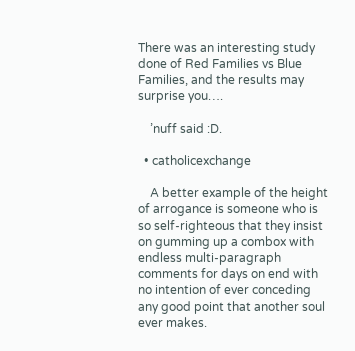There was an interesting study done of Red Families vs Blue Families, and the results may surprise you….

    ’nuff said :D.

  • catholicexchange

    A better example of the height of arrogance is someone who is so self-righteous that they insist on gumming up a combox with endless multi-paragraph comments for days on end with no intention of ever conceding any good point that another soul ever makes.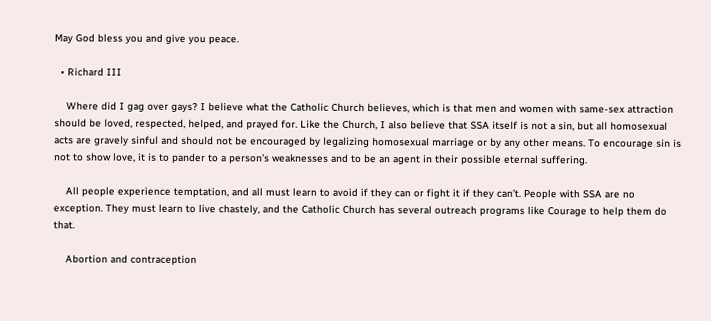May God bless you and give you peace.

  • Richard III

    Where did I gag over gays? I believe what the Catholic Church believes, which is that men and women with same-sex attraction should be loved, respected, helped, and prayed for. Like the Church, I also believe that SSA itself is not a sin, but all homosexual acts are gravely sinful and should not be encouraged by legalizing homosexual marriage or by any other means. To encourage sin is not to show love, it is to pander to a person’s weaknesses and to be an agent in their possible eternal suffering.

    All people experience temptation, and all must learn to avoid if they can or fight it if they can’t. People with SSA are no exception. They must learn to live chastely, and the Catholic Church has several outreach programs like Courage to help them do that.

    Abortion and contraception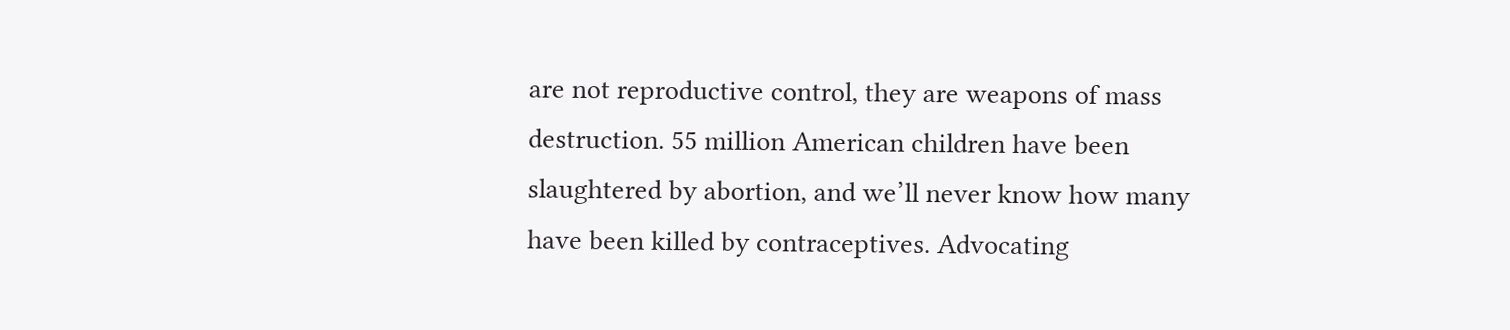are not reproductive control, they are weapons of mass destruction. 55 million American children have been slaughtered by abortion, and we’ll never know how many have been killed by contraceptives. Advocating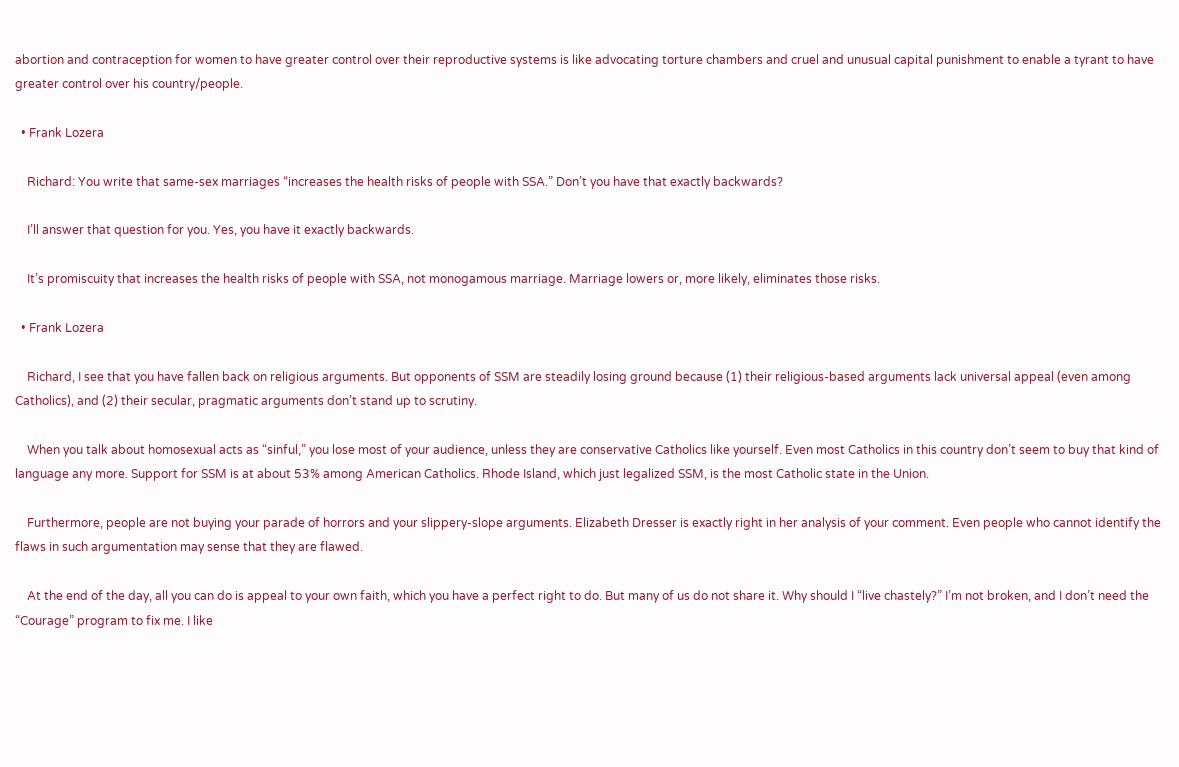abortion and contraception for women to have greater control over their reproductive systems is like advocating torture chambers and cruel and unusual capital punishment to enable a tyrant to have greater control over his country/people.

  • Frank Lozera

    Richard: You write that same-sex marriages “increases the health risks of people with SSA.” Don’t you have that exactly backwards?

    I’ll answer that question for you. Yes, you have it exactly backwards.

    It’s promiscuity that increases the health risks of people with SSA, not monogamous marriage. Marriage lowers or, more likely, eliminates those risks.

  • Frank Lozera

    Richard, I see that you have fallen back on religious arguments. But opponents of SSM are steadily losing ground because (1) their religious-based arguments lack universal appeal (even among Catholics), and (2) their secular, pragmatic arguments don’t stand up to scrutiny.

    When you talk about homosexual acts as “sinful,” you lose most of your audience, unless they are conservative Catholics like yourself. Even most Catholics in this country don’t seem to buy that kind of language any more. Support for SSM is at about 53% among American Catholics. Rhode Island, which just legalized SSM, is the most Catholic state in the Union.

    Furthermore, people are not buying your parade of horrors and your slippery-slope arguments. Elizabeth Dresser is exactly right in her analysis of your comment. Even people who cannot identify the flaws in such argumentation may sense that they are flawed.

    At the end of the day, all you can do is appeal to your own faith, which you have a perfect right to do. But many of us do not share it. Why should I “live chastely?” I’m not broken, and I don’t need the “Courage” program to fix me. I like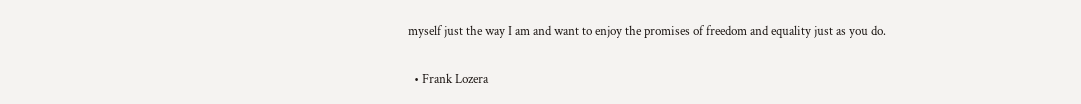myself just the way I am and want to enjoy the promises of freedom and equality just as you do.

  • Frank Lozera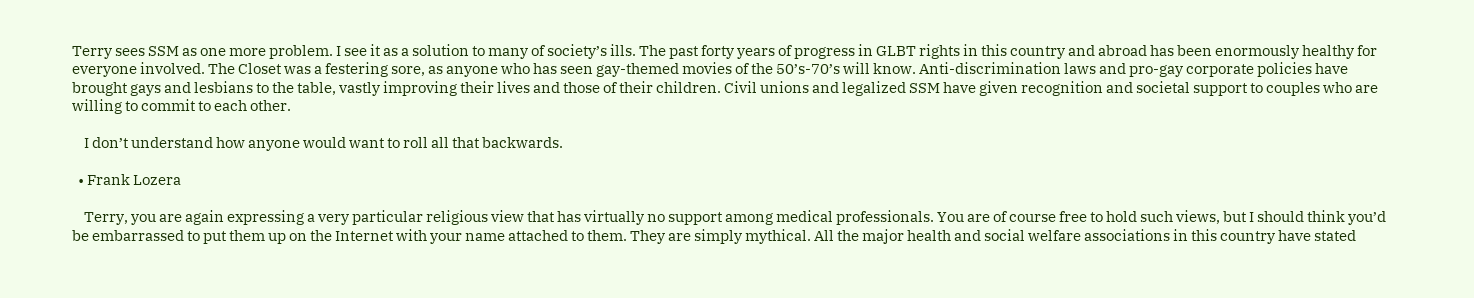Terry sees SSM as one more problem. I see it as a solution to many of society’s ills. The past forty years of progress in GLBT rights in this country and abroad has been enormously healthy for everyone involved. The Closet was a festering sore, as anyone who has seen gay-themed movies of the 50’s-70’s will know. Anti-discrimination laws and pro-gay corporate policies have brought gays and lesbians to the table, vastly improving their lives and those of their children. Civil unions and legalized SSM have given recognition and societal support to couples who are willing to commit to each other.

    I don’t understand how anyone would want to roll all that backwards.

  • Frank Lozera

    Terry, you are again expressing a very particular religious view that has virtually no support among medical professionals. You are of course free to hold such views, but I should think you’d be embarrassed to put them up on the Internet with your name attached to them. They are simply mythical. All the major health and social welfare associations in this country have stated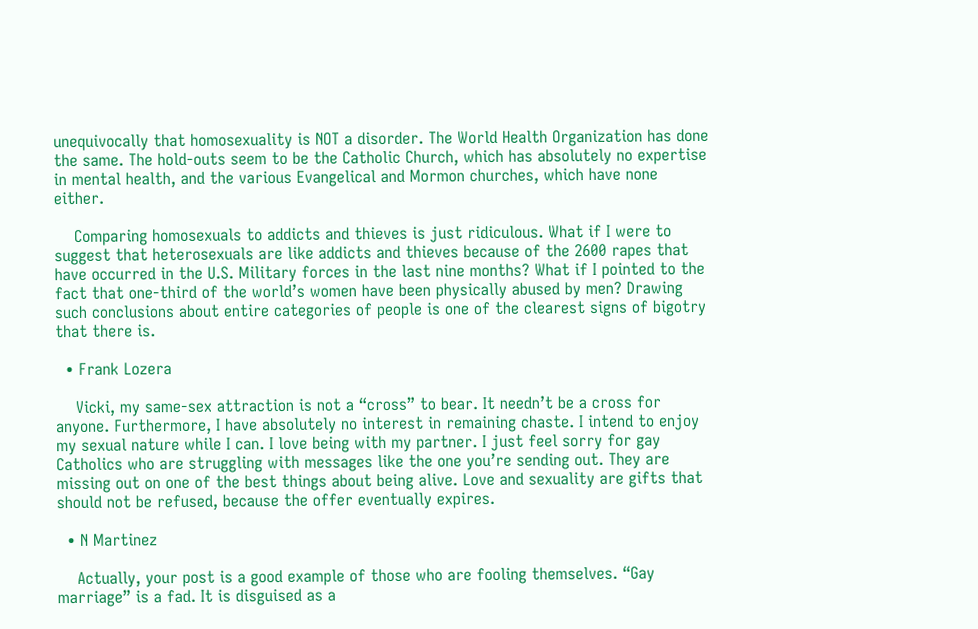unequivocally that homosexuality is NOT a disorder. The World Health Organization has done the same. The hold-outs seem to be the Catholic Church, which has absolutely no expertise in mental health, and the various Evangelical and Mormon churches, which have none either.

    Comparing homosexuals to addicts and thieves is just ridiculous. What if I were to suggest that heterosexuals are like addicts and thieves because of the 2600 rapes that have occurred in the U.S. Military forces in the last nine months? What if I pointed to the fact that one-third of the world’s women have been physically abused by men? Drawing such conclusions about entire categories of people is one of the clearest signs of bigotry that there is.

  • Frank Lozera

    Vicki, my same-sex attraction is not a “cross” to bear. It needn’t be a cross for anyone. Furthermore, I have absolutely no interest in remaining chaste. I intend to enjoy my sexual nature while I can. I love being with my partner. I just feel sorry for gay Catholics who are struggling with messages like the one you’re sending out. They are missing out on one of the best things about being alive. Love and sexuality are gifts that should not be refused, because the offer eventually expires.

  • N Martinez

    Actually, your post is a good example of those who are fooling themselves. “Gay marriage” is a fad. It is disguised as a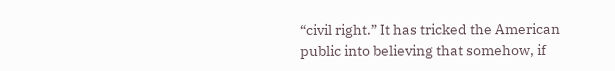“civil right.” It has tricked the American public into believing that somehow, if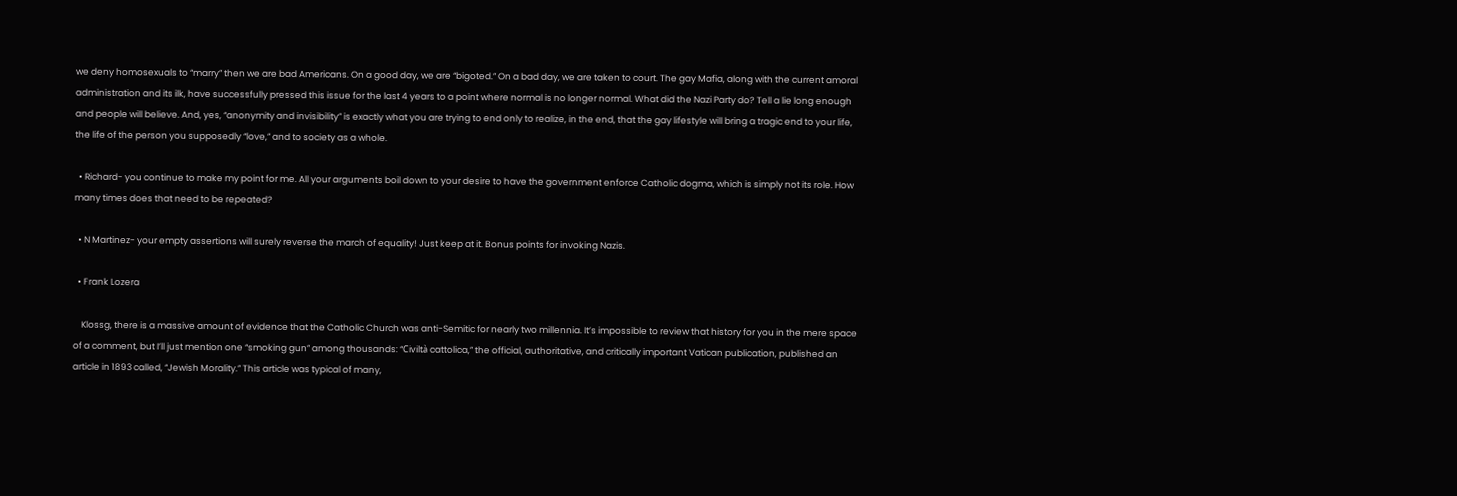we deny homosexuals to “marry” then we are bad Americans. On a good day, we are “bigoted.” On a bad day, we are taken to court. The gay Mafia, along with the current amoral administration and its ilk, have successfully pressed this issue for the last 4 years to a point where normal is no longer normal. What did the Nazi Party do? Tell a lie long enough and people will believe. And, yes, “anonymity and invisibility” is exactly what you are trying to end only to realize, in the end, that the gay lifestyle will bring a tragic end to your life, the life of the person you supposedly “love,” and to society as a whole.

  • Richard- you continue to make my point for me. All your arguments boil down to your desire to have the government enforce Catholic dogma, which is simply not its role. How many times does that need to be repeated?

  • N Martinez- your empty assertions will surely reverse the march of equality! Just keep at it. Bonus points for invoking Nazis.

  • Frank Lozera

    Klossg, there is a massive amount of evidence that the Catholic Church was anti-Semitic for nearly two millennia. It’s impossible to review that history for you in the mere space of a comment, but I’ll just mention one “smoking gun” among thousands: “Civiltà cattolica,” the official, authoritative, and critically important Vatican publication, published an article in 1893 called, “Jewish Morality.” This article was typical of many,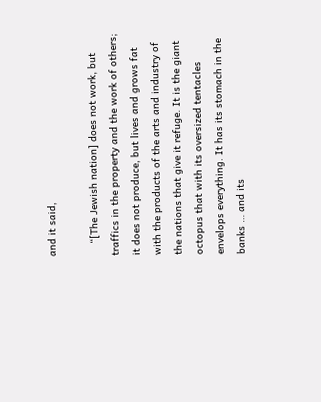and it said,

    “[The Jewish nation] does not work, but traffics in the property and the work of others; it does not produce, but lives and grows fat with the products of the arts and industry of the nations that give it refuge. It is the giant octopus that with its oversized tentacles envelops everything. It has its stomach in the banks … and its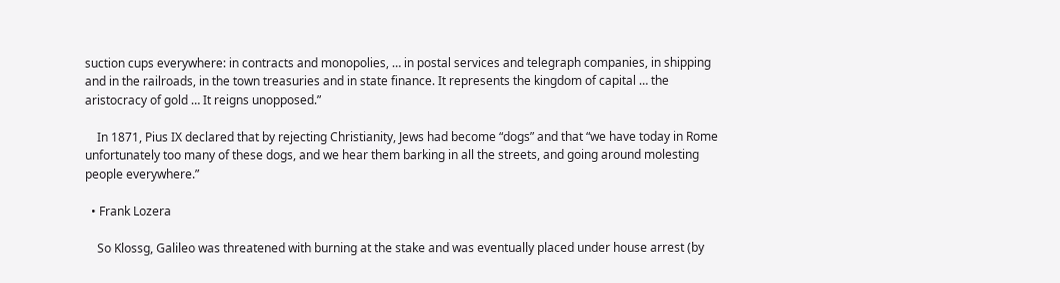suction cups everywhere: in contracts and monopolies, … in postal services and telegraph companies, in shipping and in the railroads, in the town treasuries and in state finance. It represents the kingdom of capital … the aristocracy of gold … It reigns unopposed.”

    In 1871, Pius IX declared that by rejecting Christianity, Jews had become “dogs” and that “we have today in Rome unfortunately too many of these dogs, and we hear them barking in all the streets, and going around molesting people everywhere.”

  • Frank Lozera

    So Klossg, Galileo was threatened with burning at the stake and was eventually placed under house arrest (by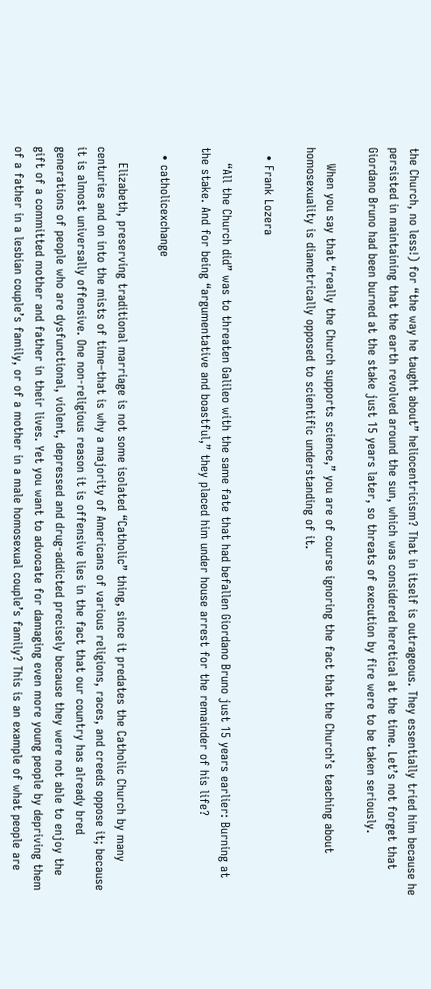the Church, no less!) for “the way he taught about” heliocentricism? That in itself is outrageous. They essentially tried him because he persisted in maintaining that the earth revolved around the sun, which was considered heretical at the time. Let’s not forget that Giordano Bruno had been burned at the stake just 15 years later, so threats of execution by fire were to be taken seriously.

    When you say that “really the Church supports science,” you are of course ignoring the fact that the Church’s teaching about homosexuality is diametrically opposed to scientific understanding of it.

  • Frank Lozera

    “All the Church did” was to threaten Galileo with the same fate that had befallen Giordano Bruno just 15 years earlier: Burning at the stake. And for being “argumentative and boastful,” they placed him under house arrest for the remainder of his life?

  • catholicexchange

    Elizabeth, preserving traditional marriage is not some isolated “Catholic” thing, since it predates the Catholic Church by many centuries and on into the mists of time–that is why a majority of Americans of various religions, races, and creeds oppose it; because it is almost universally offensive. One non-religious reason it is offensive lies in the fact that our country has already bred generations of people who are dysfunctional, violent, depressed and drug-addicted precisely because they were not able to enjoy the gift of a committed mother and father in their lives. Yet you want to advocate for damaging even more young people by depriving them of a father in a lesbian couple’s family, or of a mother in a male homosexual couple’s family? This is an example of what people are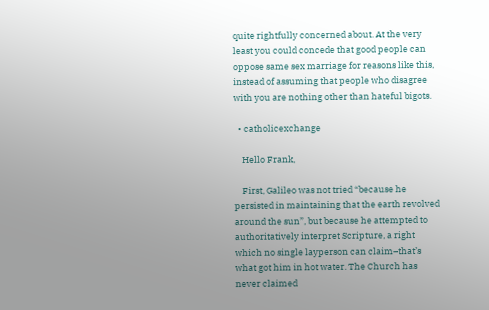quite rightfully concerned about. At the very least you could concede that good people can oppose same sex marriage for reasons like this, instead of assuming that people who disagree with you are nothing other than hateful bigots.

  • catholicexchange

    Hello Frank,

    First, Galileo was not tried “because he persisted in maintaining that the earth revolved around the sun”, but because he attempted to authoritatively interpret Scripture, a right which no single layperson can claim–that’s what got him in hot water. The Church has never claimed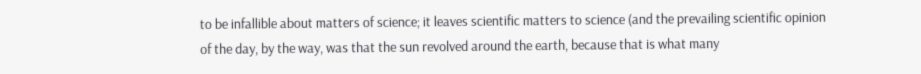to be infallible about matters of science; it leaves scientific matters to science (and the prevailing scientific opinion of the day, by the way, was that the sun revolved around the earth, because that is what many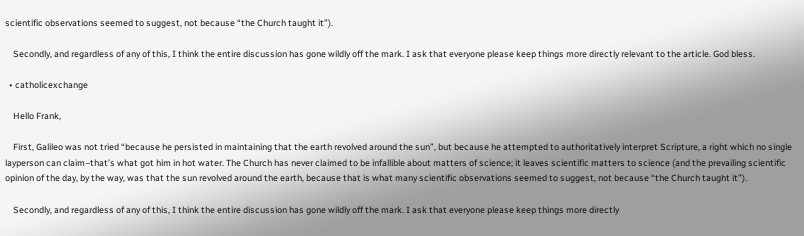scientific observations seemed to suggest, not because “the Church taught it”).

    Secondly, and regardless of any of this, I think the entire discussion has gone wildly off the mark. I ask that everyone please keep things more directly relevant to the article. God bless.

  • catholicexchange

    Hello Frank,

    First, Galileo was not tried “because he persisted in maintaining that the earth revolved around the sun”, but because he attempted to authoritatively interpret Scripture, a right which no single layperson can claim–that’s what got him in hot water. The Church has never claimed to be infallible about matters of science; it leaves scientific matters to science (and the prevailing scientific opinion of the day, by the way, was that the sun revolved around the earth, because that is what many scientific observations seemed to suggest, not because “the Church taught it”).

    Secondly, and regardless of any of this, I think the entire discussion has gone wildly off the mark. I ask that everyone please keep things more directly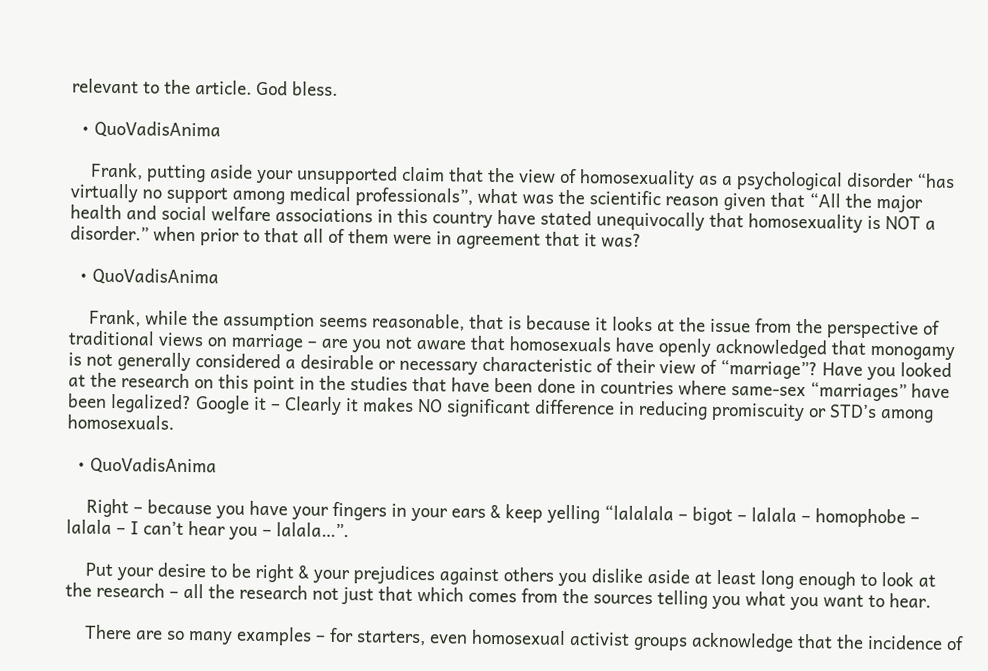relevant to the article. God bless.

  • QuoVadisAnima

    Frank, putting aside your unsupported claim that the view of homosexuality as a psychological disorder “has virtually no support among medical professionals”, what was the scientific reason given that “All the major health and social welfare associations in this country have stated unequivocally that homosexuality is NOT a disorder.” when prior to that all of them were in agreement that it was?

  • QuoVadisAnima

    Frank, while the assumption seems reasonable, that is because it looks at the issue from the perspective of traditional views on marriage – are you not aware that homosexuals have openly acknowledged that monogamy is not generally considered a desirable or necessary characteristic of their view of “marriage”? Have you looked at the research on this point in the studies that have been done in countries where same-sex “marriages” have been legalized? Google it – Clearly it makes NO significant difference in reducing promiscuity or STD’s among homosexuals.

  • QuoVadisAnima

    Right – because you have your fingers in your ears & keep yelling “lalalala – bigot – lalala – homophobe – lalala – I can’t hear you – lalala…”.

    Put your desire to be right & your prejudices against others you dislike aside at least long enough to look at the research – all the research not just that which comes from the sources telling you what you want to hear.

    There are so many examples – for starters, even homosexual activist groups acknowledge that the incidence of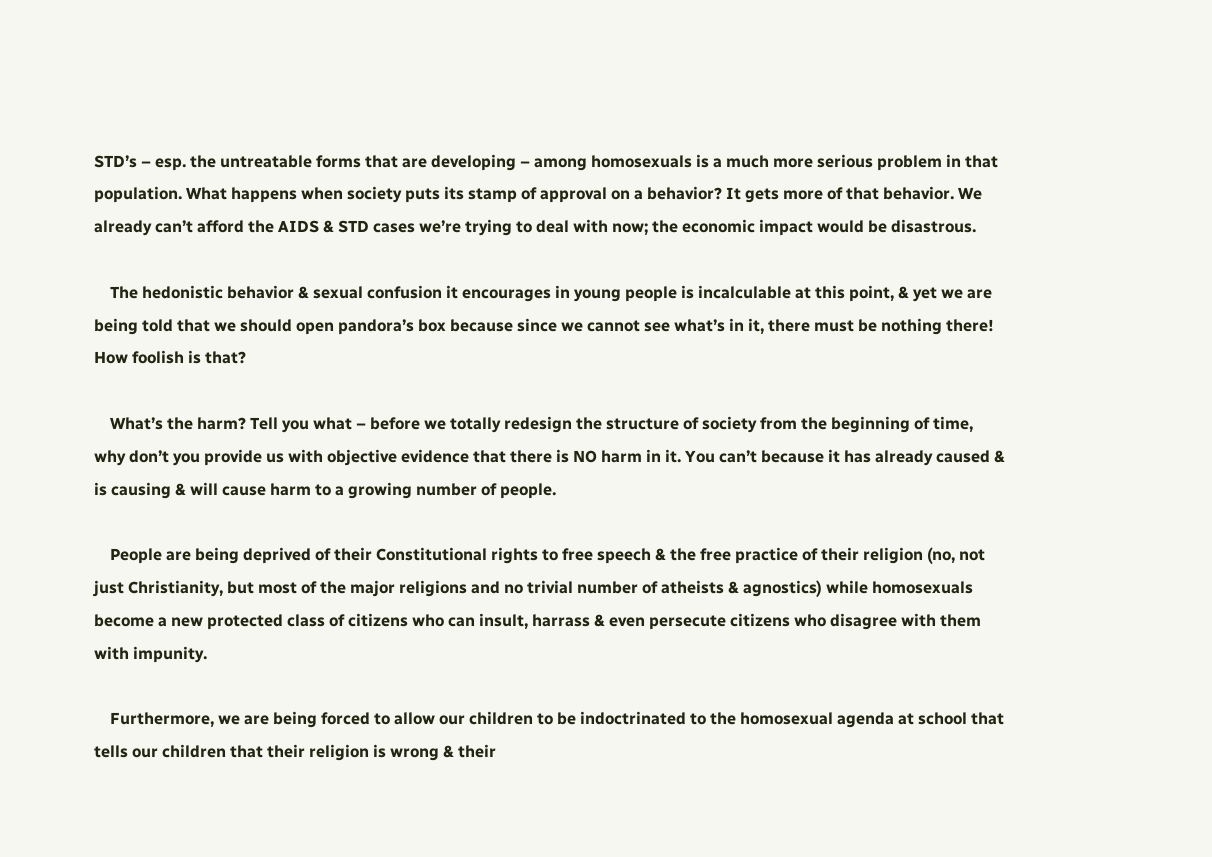STD’s – esp. the untreatable forms that are developing – among homosexuals is a much more serious problem in that population. What happens when society puts its stamp of approval on a behavior? It gets more of that behavior. We already can’t afford the AIDS & STD cases we’re trying to deal with now; the economic impact would be disastrous.

    The hedonistic behavior & sexual confusion it encourages in young people is incalculable at this point, & yet we are being told that we should open pandora’s box because since we cannot see what’s in it, there must be nothing there! How foolish is that?

    What’s the harm? Tell you what – before we totally redesign the structure of society from the beginning of time, why don’t you provide us with objective evidence that there is NO harm in it. You can’t because it has already caused & is causing & will cause harm to a growing number of people.

    People are being deprived of their Constitutional rights to free speech & the free practice of their religion (no, not just Christianity, but most of the major religions and no trivial number of atheists & agnostics) while homosexuals become a new protected class of citizens who can insult, harrass & even persecute citizens who disagree with them with impunity.

    Furthermore, we are being forced to allow our children to be indoctrinated to the homosexual agenda at school that tells our children that their religion is wrong & their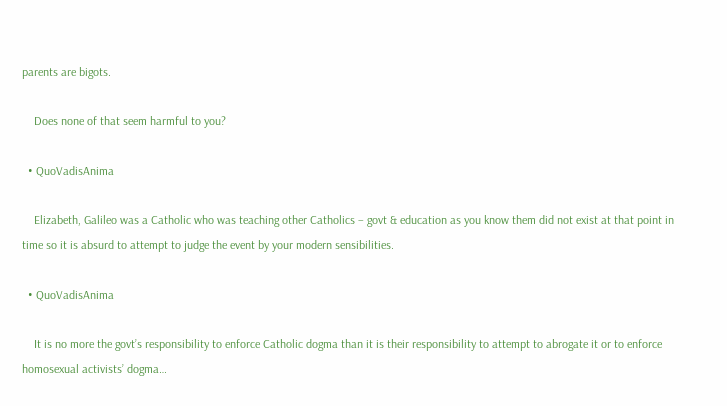parents are bigots.

    Does none of that seem harmful to you?

  • QuoVadisAnima

    Elizabeth, Galileo was a Catholic who was teaching other Catholics – govt & education as you know them did not exist at that point in time so it is absurd to attempt to judge the event by your modern sensibilities.

  • QuoVadisAnima

    It is no more the govt’s responsibility to enforce Catholic dogma than it is their responsibility to attempt to abrogate it or to enforce homosexual activists’ dogma…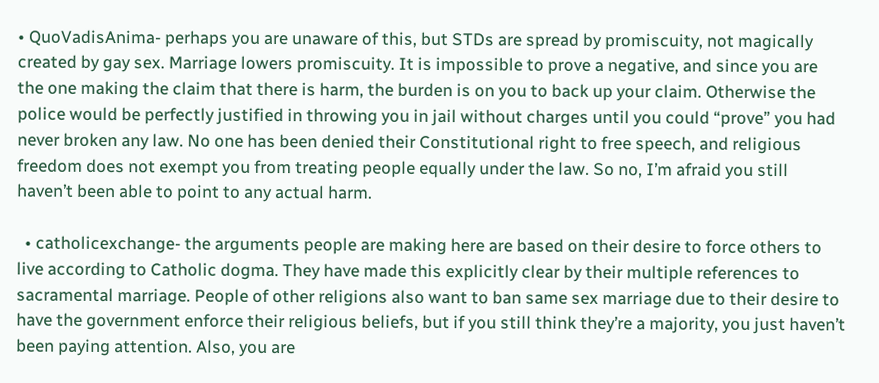• QuoVadisAnima- perhaps you are unaware of this, but STDs are spread by promiscuity, not magically created by gay sex. Marriage lowers promiscuity. It is impossible to prove a negative, and since you are the one making the claim that there is harm, the burden is on you to back up your claim. Otherwise the police would be perfectly justified in throwing you in jail without charges until you could “prove” you had never broken any law. No one has been denied their Constitutional right to free speech, and religious freedom does not exempt you from treating people equally under the law. So no, I’m afraid you still haven’t been able to point to any actual harm.

  • catholicexchange- the arguments people are making here are based on their desire to force others to live according to Catholic dogma. They have made this explicitly clear by their multiple references to sacramental marriage. People of other religions also want to ban same sex marriage due to their desire to have the government enforce their religious beliefs, but if you still think they’re a majority, you just haven’t been paying attention. Also, you are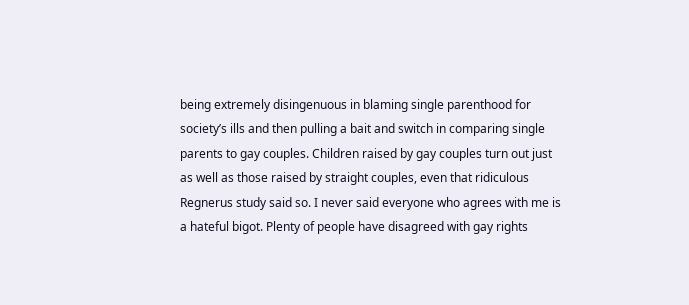being extremely disingenuous in blaming single parenthood for society’s ills and then pulling a bait and switch in comparing single parents to gay couples. Children raised by gay couples turn out just as well as those raised by straight couples, even that ridiculous Regnerus study said so. I never said everyone who agrees with me is a hateful bigot. Plenty of people have disagreed with gay rights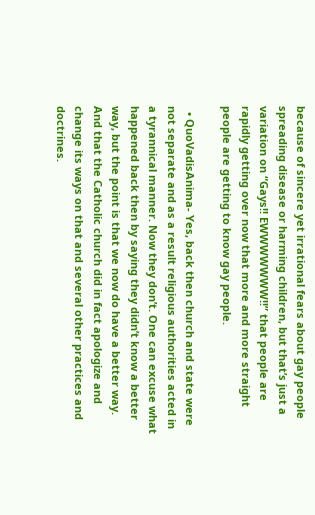because of sincere yet irrational fears about gay people spreading disease or harming children, but that’s just a variation on “Gays!! EWWWWWWW!!” that people are rapidly getting over now that more and more straight people are getting to know gay people.

  • QuoVadisAnima- Yes, back then church and state were not separate and as a result religious authorities acted in a tyrannical manner. Now they don’t. One can excuse what happened back then by saying they didn’t know a better way, but the point is that we now do have a better way. And that the Catholic church did in fact apologize and change its ways on that and several other practices and doctrines.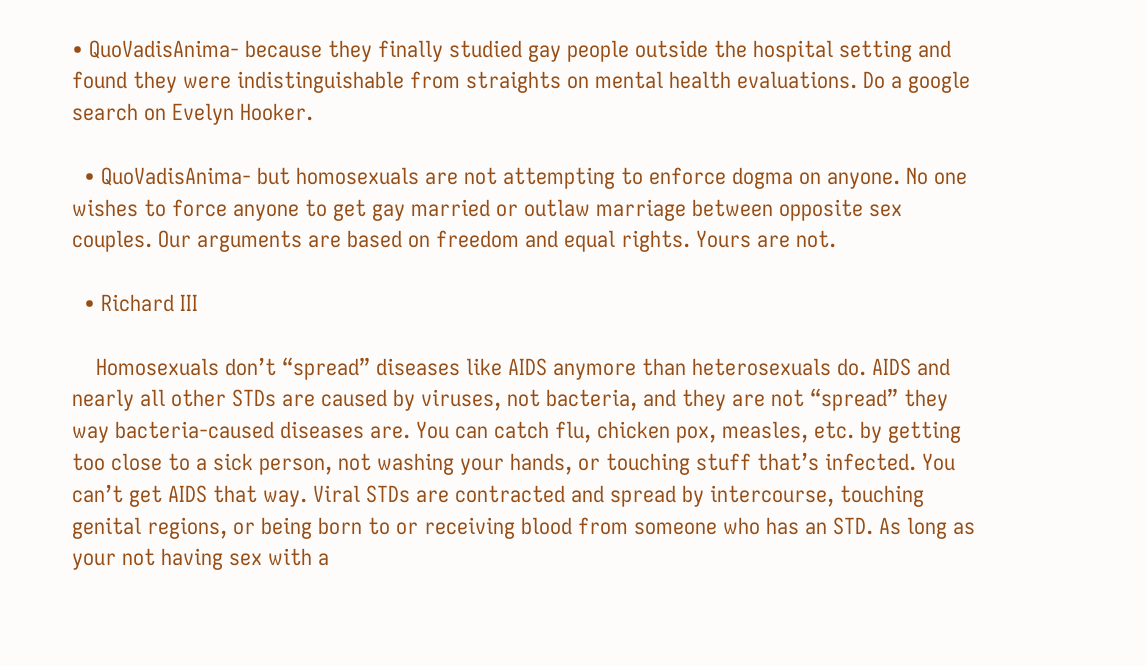• QuoVadisAnima- because they finally studied gay people outside the hospital setting and found they were indistinguishable from straights on mental health evaluations. Do a google search on Evelyn Hooker.

  • QuoVadisAnima- but homosexuals are not attempting to enforce dogma on anyone. No one wishes to force anyone to get gay married or outlaw marriage between opposite sex couples. Our arguments are based on freedom and equal rights. Yours are not.

  • Richard III

    Homosexuals don’t “spread” diseases like AIDS anymore than heterosexuals do. AIDS and nearly all other STDs are caused by viruses, not bacteria, and they are not “spread” they way bacteria-caused diseases are. You can catch flu, chicken pox, measles, etc. by getting too close to a sick person, not washing your hands, or touching stuff that’s infected. You can’t get AIDS that way. Viral STDs are contracted and spread by intercourse, touching genital regions, or being born to or receiving blood from someone who has an STD. As long as your not having sex with a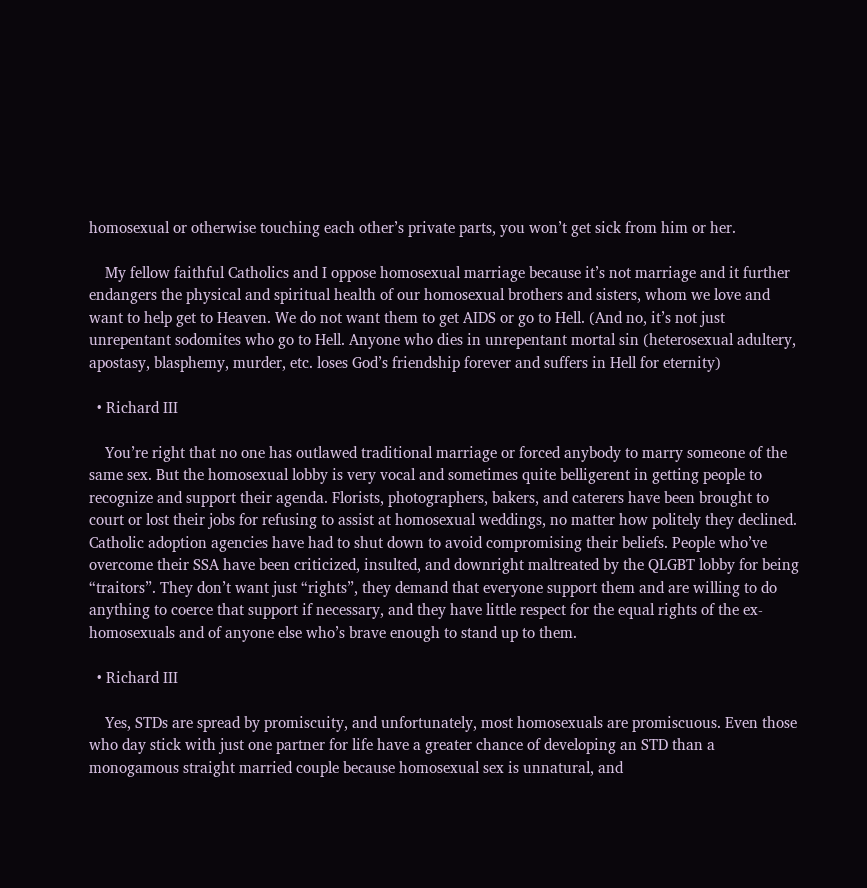homosexual or otherwise touching each other’s private parts, you won’t get sick from him or her.

    My fellow faithful Catholics and I oppose homosexual marriage because it’s not marriage and it further endangers the physical and spiritual health of our homosexual brothers and sisters, whom we love and want to help get to Heaven. We do not want them to get AIDS or go to Hell. (And no, it’s not just unrepentant sodomites who go to Hell. Anyone who dies in unrepentant mortal sin (heterosexual adultery, apostasy, blasphemy, murder, etc. loses God’s friendship forever and suffers in Hell for eternity)

  • Richard III

    You’re right that no one has outlawed traditional marriage or forced anybody to marry someone of the same sex. But the homosexual lobby is very vocal and sometimes quite belligerent in getting people to recognize and support their agenda. Florists, photographers, bakers, and caterers have been brought to court or lost their jobs for refusing to assist at homosexual weddings, no matter how politely they declined. Catholic adoption agencies have had to shut down to avoid compromising their beliefs. People who’ve overcome their SSA have been criticized, insulted, and downright maltreated by the QLGBT lobby for being “traitors”. They don’t want just “rights”, they demand that everyone support them and are willing to do anything to coerce that support if necessary, and they have little respect for the equal rights of the ex-homosexuals and of anyone else who’s brave enough to stand up to them.

  • Richard III

    Yes, STDs are spread by promiscuity, and unfortunately, most homosexuals are promiscuous. Even those who day stick with just one partner for life have a greater chance of developing an STD than a monogamous straight married couple because homosexual sex is unnatural, and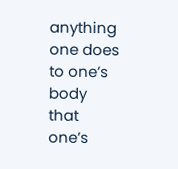anything one does to one’s body that one’s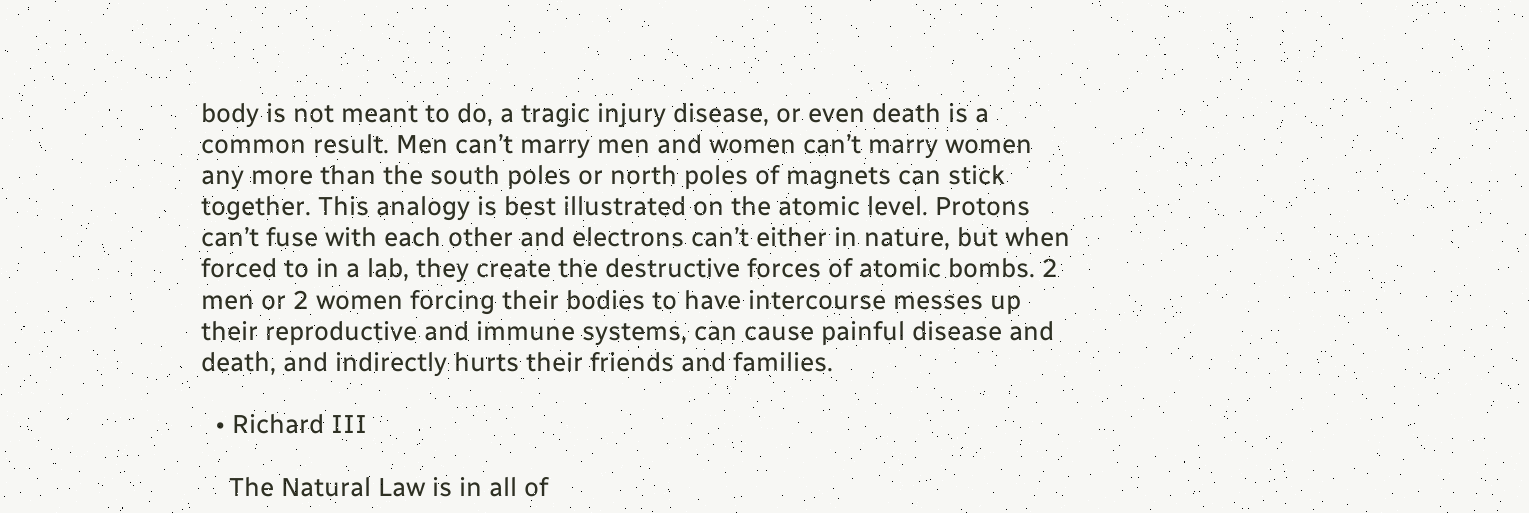body is not meant to do, a tragic injury disease, or even death is a common result. Men can’t marry men and women can’t marry women any more than the south poles or north poles of magnets can stick together. This analogy is best illustrated on the atomic level. Protons can’t fuse with each other and electrons can’t either in nature, but when forced to in a lab, they create the destructive forces of atomic bombs. 2 men or 2 women forcing their bodies to have intercourse messes up their reproductive and immune systems, can cause painful disease and death, and indirectly hurts their friends and families.

  • Richard III

    The Natural Law is in all of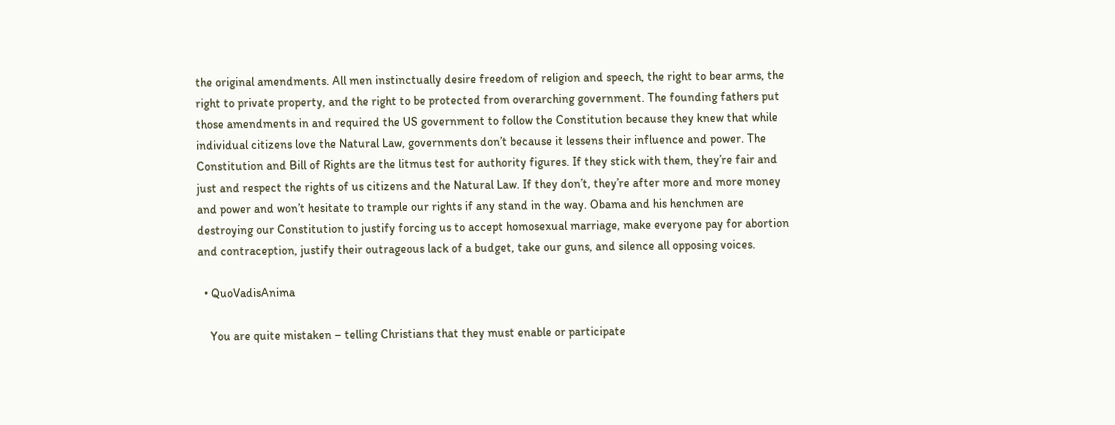the original amendments. All men instinctually desire freedom of religion and speech, the right to bear arms, the right to private property, and the right to be protected from overarching government. The founding fathers put those amendments in and required the US government to follow the Constitution because they knew that while individual citizens love the Natural Law, governments don’t because it lessens their influence and power. The Constitution and Bill of Rights are the litmus test for authority figures. If they stick with them, they’re fair and just and respect the rights of us citizens and the Natural Law. If they don’t, they’re after more and more money and power and won’t hesitate to trample our rights if any stand in the way. Obama and his henchmen are destroying our Constitution to justify forcing us to accept homosexual marriage, make everyone pay for abortion and contraception, justify their outrageous lack of a budget, take our guns, and silence all opposing voices.

  • QuoVadisAnima

    You are quite mistaken – telling Christians that they must enable or participate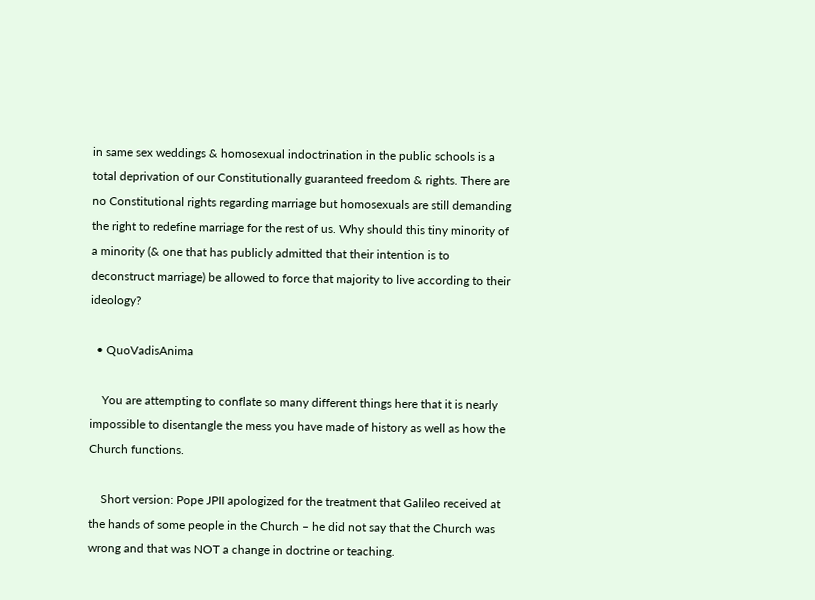in same sex weddings & homosexual indoctrination in the public schools is a total deprivation of our Constitutionally guaranteed freedom & rights. There are no Constitutional rights regarding marriage but homosexuals are still demanding the right to redefine marriage for the rest of us. Why should this tiny minority of a minority (& one that has publicly admitted that their intention is to deconstruct marriage) be allowed to force that majority to live according to their ideology?

  • QuoVadisAnima

    You are attempting to conflate so many different things here that it is nearly impossible to disentangle the mess you have made of history as well as how the Church functions.

    Short version: Pope JPII apologized for the treatment that Galileo received at the hands of some people in the Church – he did not say that the Church was wrong and that was NOT a change in doctrine or teaching.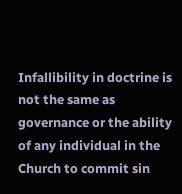Infallibility in doctrine is not the same as governance or the ability of any individual in the Church to commit sin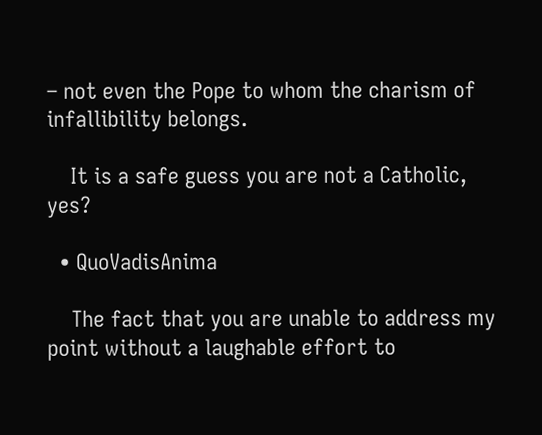– not even the Pope to whom the charism of infallibility belongs.

    It is a safe guess you are not a Catholic, yes?

  • QuoVadisAnima

    The fact that you are unable to address my point without a laughable effort to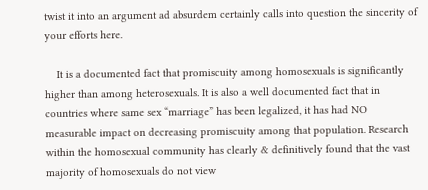twist it into an argument ad absurdem certainly calls into question the sincerity of your efforts here.

    It is a documented fact that promiscuity among homosexuals is significantly higher than among heterosexuals. It is also a well documented fact that in countries where same sex “marriage” has been legalized, it has had NO measurable impact on decreasing promiscuity among that population. Research within the homosexual community has clearly & definitively found that the vast majority of homosexuals do not view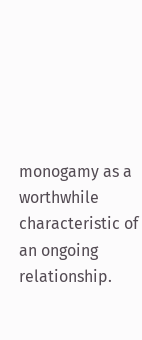monogamy as a worthwhile characteristic of an ongoing relationship.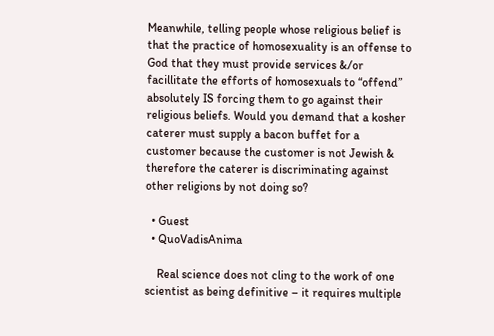Meanwhile, telling people whose religious belief is that the practice of homosexuality is an offense to God that they must provide services &/or facillitate the efforts of homosexuals to “offend” absolutely IS forcing them to go against their religious beliefs. Would you demand that a kosher caterer must supply a bacon buffet for a customer because the customer is not Jewish & therefore the caterer is discriminating against other religions by not doing so?

  • Guest
  • QuoVadisAnima

    Real science does not cling to the work of one scientist as being definitive – it requires multiple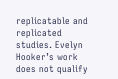replicatable and replicated studies. Evelyn Hooker’s work does not qualify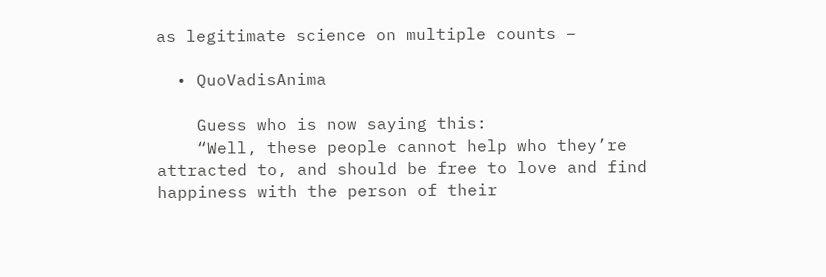as legitimate science on multiple counts –

  • QuoVadisAnima

    Guess who is now saying this:
    “Well, these people cannot help who they’re attracted to, and should be free to love and find happiness with the person of their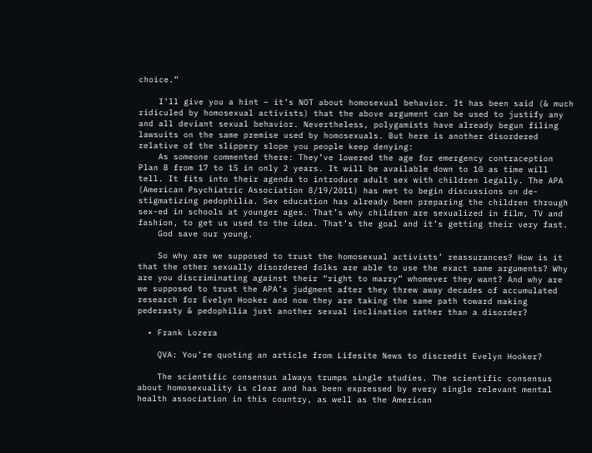choice.”

    I’ll give you a hint – it’s NOT about homosexual behavior. It has been said (& much ridiculed by homosexual activists) that the above argument can be used to justify any and all deviant sexual behavior. Nevertheless, polygamists have already begun filing lawsuits on the same premise used by homosexuals. But here is another disordered relative of the slippery slope you people keep denying:
    As someone commented there: They’ve lowered the age for emergency contraception Plan B from 17 to 15 in only 2 years. It will be available down to 10 as time will tell. It fits into their agenda to introduce adult sex with children legally. The APA (American Psychiatric Association 8/19/2011) has met to begin discussions on de-stigmatizing pedophilia. Sex education has already been preparing the children through sex-ed in schools at younger ages. That’s why children are sexualized in film, TV and fashion, to get us used to the idea. That’s the goal and it’s getting their very fast.
    God save our young.

    So why are we supposed to trust the homosexual activists’ reassurances? How is it that the other sexually disordered folks are able to use the exact same arguments? Why are you discriminating against their “right to marry” whomever they want? And why are we supposed to trust the APA’s judgment after they threw away decades of accumulated research for Evelyn Hooker and now they are taking the same path toward making pederasty & pedophilia just another sexual inclination rather than a disorder?

  • Frank Lozera

    QVA: You’re quoting an article from Lifesite News to discredit Evelyn Hooker?

    The scientific consensus always trumps single studies. The scientific consensus about homosexuality is clear and has been expressed by every single relevant mental health association in this country, as well as the American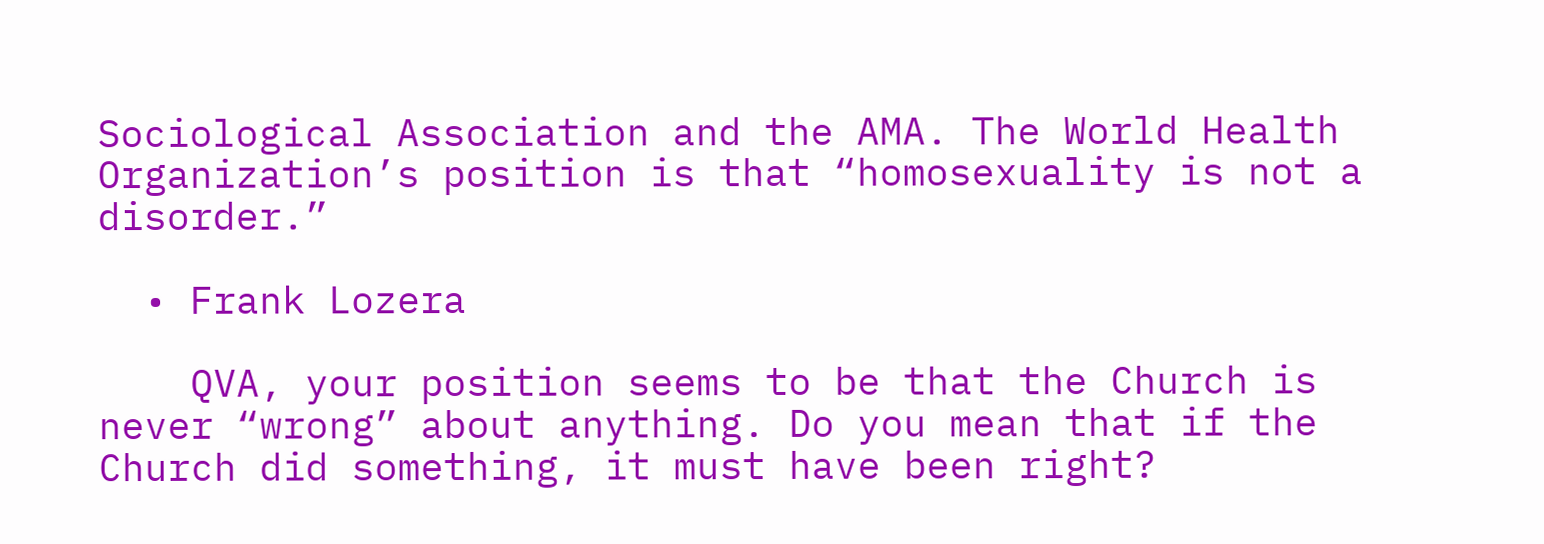Sociological Association and the AMA. The World Health Organization’s position is that “homosexuality is not a disorder.”

  • Frank Lozera

    QVA, your position seems to be that the Church is never “wrong” about anything. Do you mean that if the Church did something, it must have been right?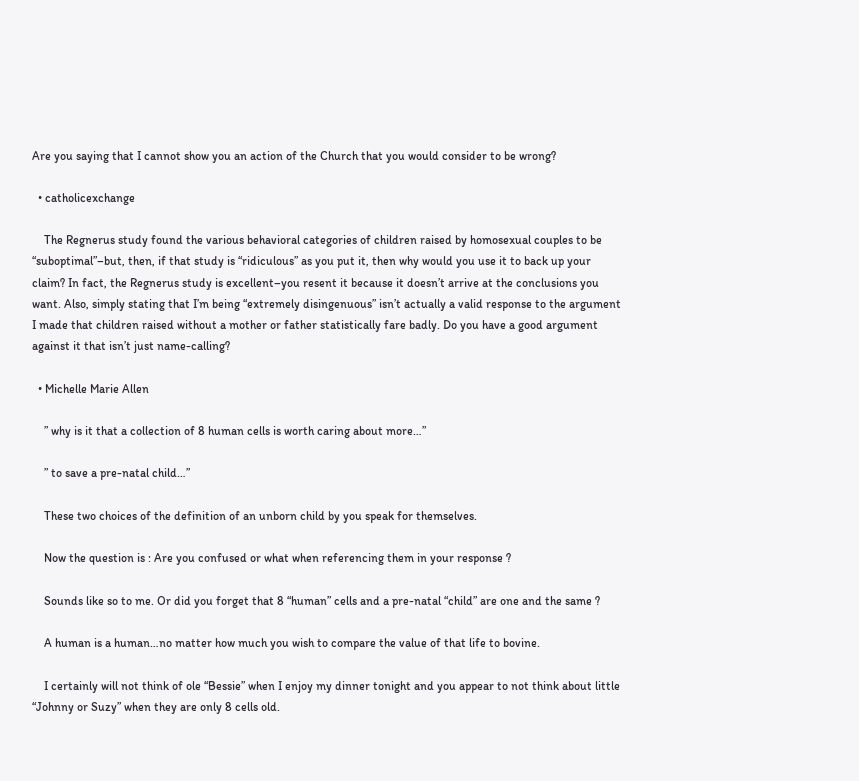Are you saying that I cannot show you an action of the Church that you would consider to be wrong?

  • catholicexchange

    The Regnerus study found the various behavioral categories of children raised by homosexual couples to be “suboptimal”–but, then, if that study is “ridiculous” as you put it, then why would you use it to back up your claim? In fact, the Regnerus study is excellent–you resent it because it doesn’t arrive at the conclusions you want. Also, simply stating that I’m being “extremely disingenuous” isn’t actually a valid response to the argument I made that children raised without a mother or father statistically fare badly. Do you have a good argument against it that isn’t just name-calling?

  • Michelle Marie Allen

    ” why is it that a collection of 8 human cells is worth caring about more…”

    ” to save a pre-natal child…”

    These two choices of the definition of an unborn child by you speak for themselves.

    Now the question is : Are you confused or what when referencing them in your response ?

    Sounds like so to me. Or did you forget that 8 “human” cells and a pre-natal “child” are one and the same ?

    A human is a human…no matter how much you wish to compare the value of that life to bovine.

    I certainly will not think of ole “Bessie” when I enjoy my dinner tonight and you appear to not think about little “Johnny or Suzy” when they are only 8 cells old.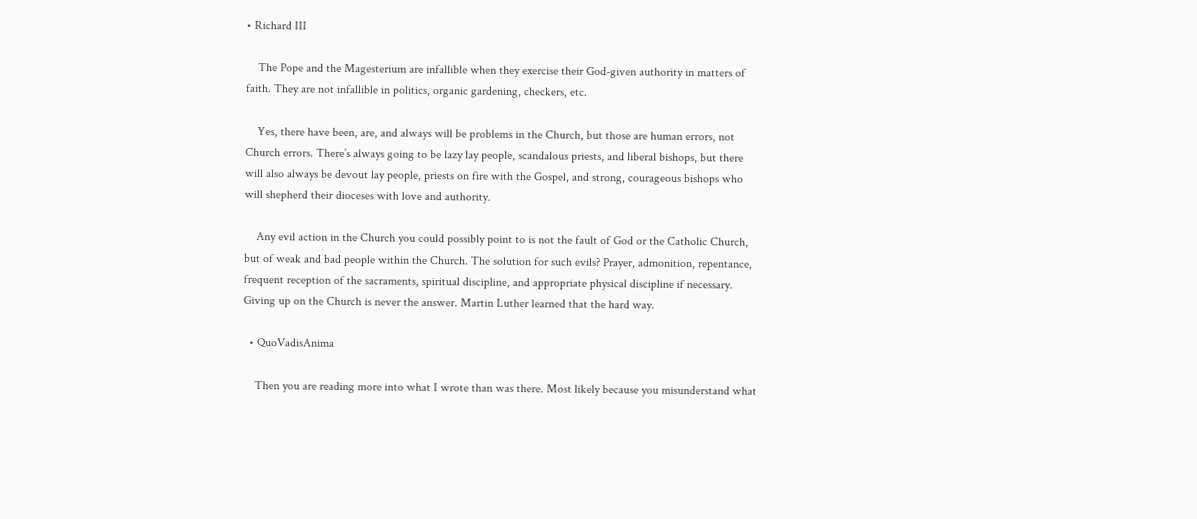• Richard III

    The Pope and the Magesterium are infallible when they exercise their God-given authority in matters of faith. They are not infallible in politics, organic gardening, checkers, etc.

    Yes, there have been, are, and always will be problems in the Church, but those are human errors, not Church errors. There’s always going to be lazy lay people, scandalous priests, and liberal bishops, but there will also always be devout lay people, priests on fire with the Gospel, and strong, courageous bishops who will shepherd their dioceses with love and authority.

    Any evil action in the Church you could possibly point to is not the fault of God or the Catholic Church, but of weak and bad people within the Church. The solution for such evils? Prayer, admonition, repentance, frequent reception of the sacraments, spiritual discipline, and appropriate physical discipline if necessary. Giving up on the Church is never the answer. Martin Luther learned that the hard way.

  • QuoVadisAnima

    Then you are reading more into what I wrote than was there. Most likely because you misunderstand what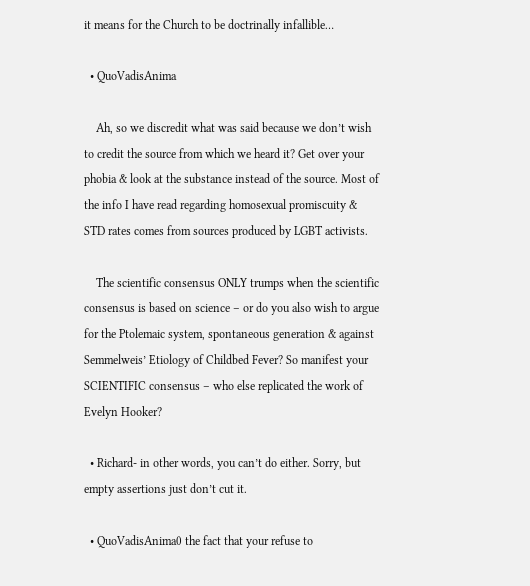it means for the Church to be doctrinally infallible…

  • QuoVadisAnima

    Ah, so we discredit what was said because we don’t wish to credit the source from which we heard it? Get over your phobia & look at the substance instead of the source. Most of the info I have read regarding homosexual promiscuity & STD rates comes from sources produced by LGBT activists.

    The scientific consensus ONLY trumps when the scientific consensus is based on science – or do you also wish to argue for the Ptolemaic system, spontaneous generation & against Semmelweis’ Etiology of Childbed Fever? So manifest your SCIENTIFIC consensus – who else replicated the work of Evelyn Hooker?

  • Richard- in other words, you can’t do either. Sorry, but empty assertions just don’t cut it.

  • QuoVadisAnima0 the fact that your refuse to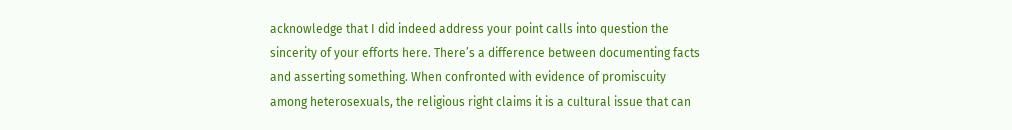acknowledge that I did indeed address your point calls into question the sincerity of your efforts here. There’s a difference between documenting facts and asserting something. When confronted with evidence of promiscuity among heterosexuals, the religious right claims it is a cultural issue that can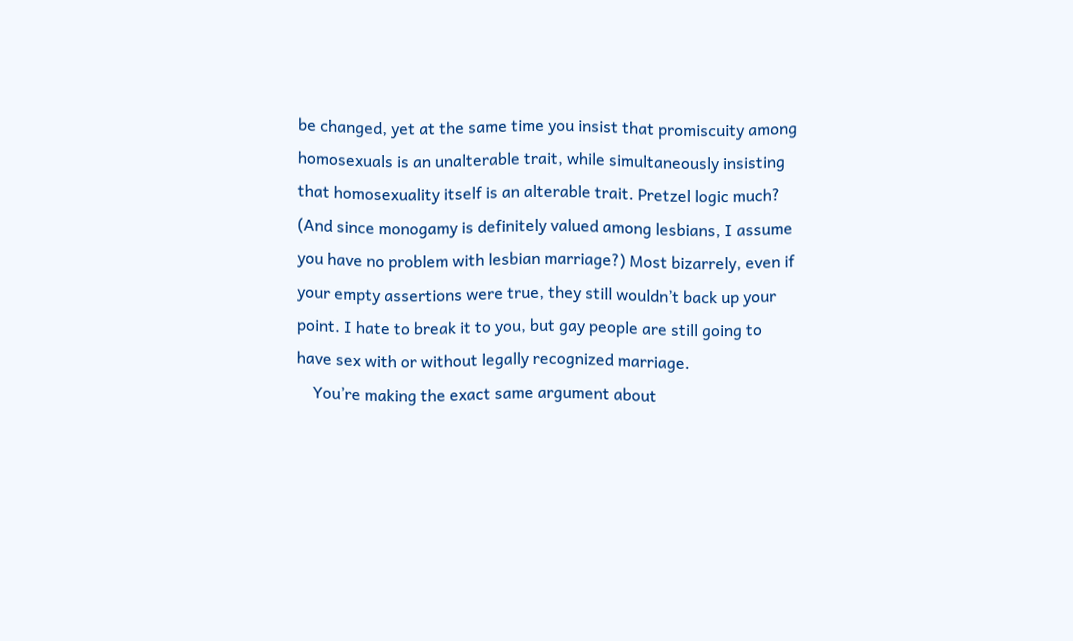be changed, yet at the same time you insist that promiscuity among homosexuals is an unalterable trait, while simultaneously insisting that homosexuality itself is an alterable trait. Pretzel logic much? (And since monogamy is definitely valued among lesbians, I assume you have no problem with lesbian marriage?) Most bizarrely, even if your empty assertions were true, they still wouldn’t back up your point. I hate to break it to you, but gay people are still going to have sex with or without legally recognized marriage.
    You’re making the exact same argument about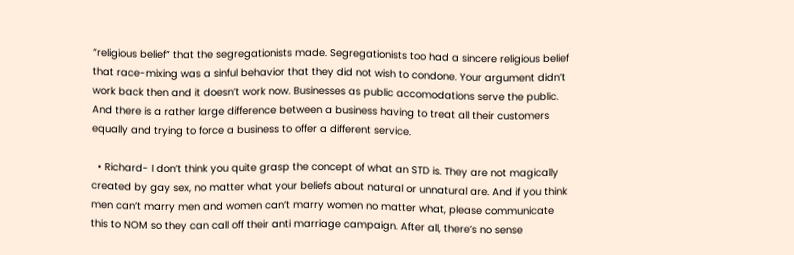“religious belief” that the segregationists made. Segregationists too had a sincere religious belief that race-mixing was a sinful behavior that they did not wish to condone. Your argument didn’t work back then and it doesn’t work now. Businesses as public accomodations serve the public. And there is a rather large difference between a business having to treat all their customers equally and trying to force a business to offer a different service.

  • Richard- I don’t think you quite grasp the concept of what an STD is. They are not magically created by gay sex, no matter what your beliefs about natural or unnatural are. And if you think men can’t marry men and women can’t marry women no matter what, please communicate this to NOM so they can call off their anti marriage campaign. After all, there’s no sense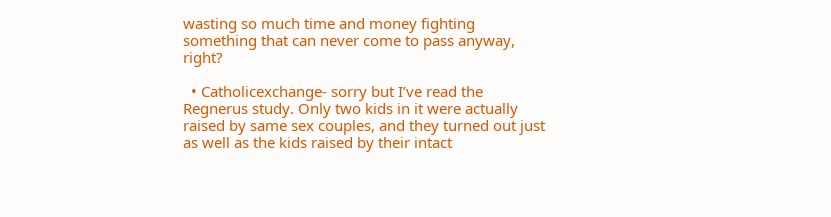wasting so much time and money fighting something that can never come to pass anyway, right?

  • Catholicexchange- sorry but I’ve read the Regnerus study. Only two kids in it were actually raised by same sex couples, and they turned out just as well as the kids raised by their intact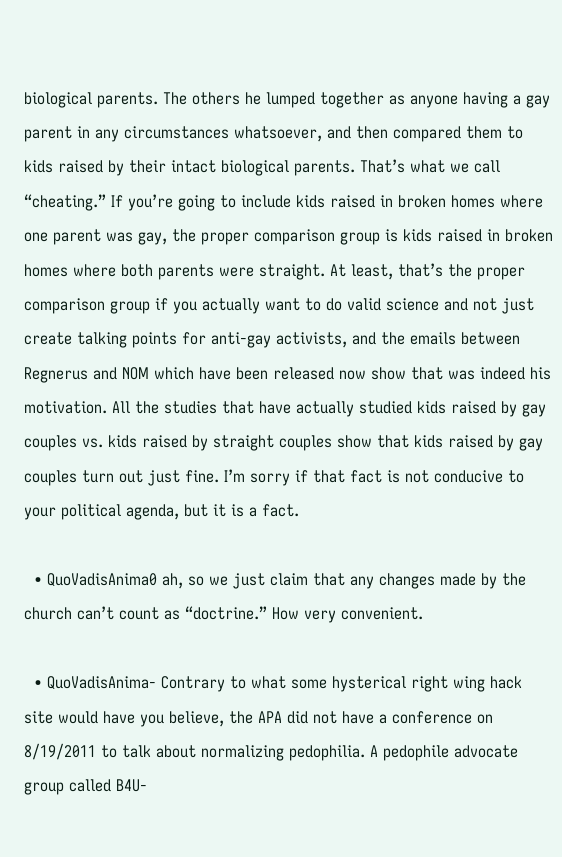biological parents. The others he lumped together as anyone having a gay parent in any circumstances whatsoever, and then compared them to kids raised by their intact biological parents. That’s what we call “cheating.” If you’re going to include kids raised in broken homes where one parent was gay, the proper comparison group is kids raised in broken homes where both parents were straight. At least, that’s the proper comparison group if you actually want to do valid science and not just create talking points for anti-gay activists, and the emails between Regnerus and NOM which have been released now show that was indeed his motivation. All the studies that have actually studied kids raised by gay couples vs. kids raised by straight couples show that kids raised by gay couples turn out just fine. I’m sorry if that fact is not conducive to your political agenda, but it is a fact.

  • QuoVadisAnima0 ah, so we just claim that any changes made by the church can’t count as “doctrine.” How very convenient.

  • QuoVadisAnima- Contrary to what some hysterical right wing hack site would have you believe, the APA did not have a conference on 8/19/2011 to talk about normalizing pedophilia. A pedophile advocate group called B4U-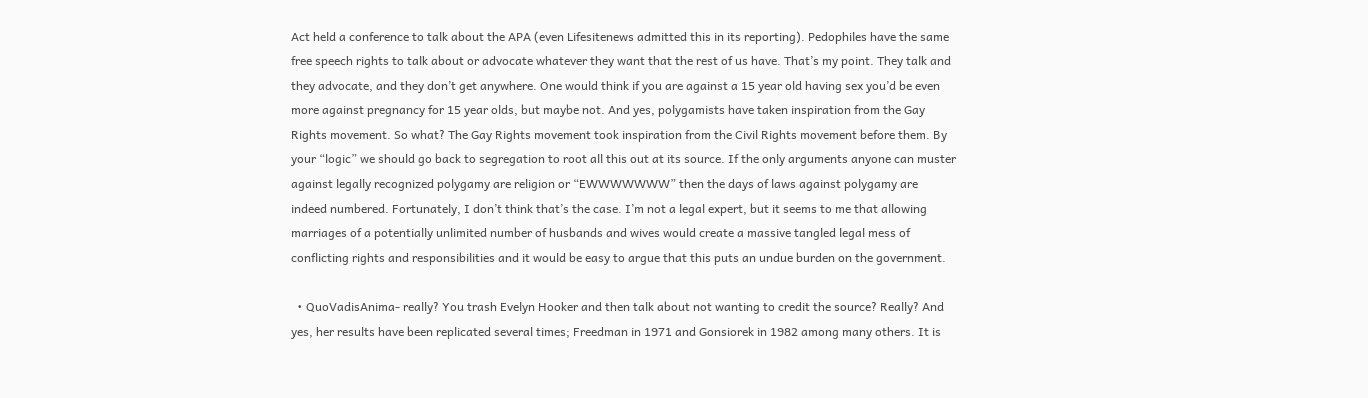Act held a conference to talk about the APA (even Lifesitenews admitted this in its reporting). Pedophiles have the same free speech rights to talk about or advocate whatever they want that the rest of us have. That’s my point. They talk and they advocate, and they don’t get anywhere. One would think if you are against a 15 year old having sex you’d be even more against pregnancy for 15 year olds, but maybe not. And yes, polygamists have taken inspiration from the Gay Rights movement. So what? The Gay Rights movement took inspiration from the Civil Rights movement before them. By your “logic” we should go back to segregation to root all this out at its source. If the only arguments anyone can muster against legally recognized polygamy are religion or “EWWWWWWW” then the days of laws against polygamy are indeed numbered. Fortunately, I don’t think that’s the case. I’m not a legal expert, but it seems to me that allowing marriages of a potentially unlimited number of husbands and wives would create a massive tangled legal mess of conflicting rights and responsibilities and it would be easy to argue that this puts an undue burden on the government.

  • QuoVadisAnima- really? You trash Evelyn Hooker and then talk about not wanting to credit the source? Really? And yes, her results have been replicated several times; Freedman in 1971 and Gonsiorek in 1982 among many others. It is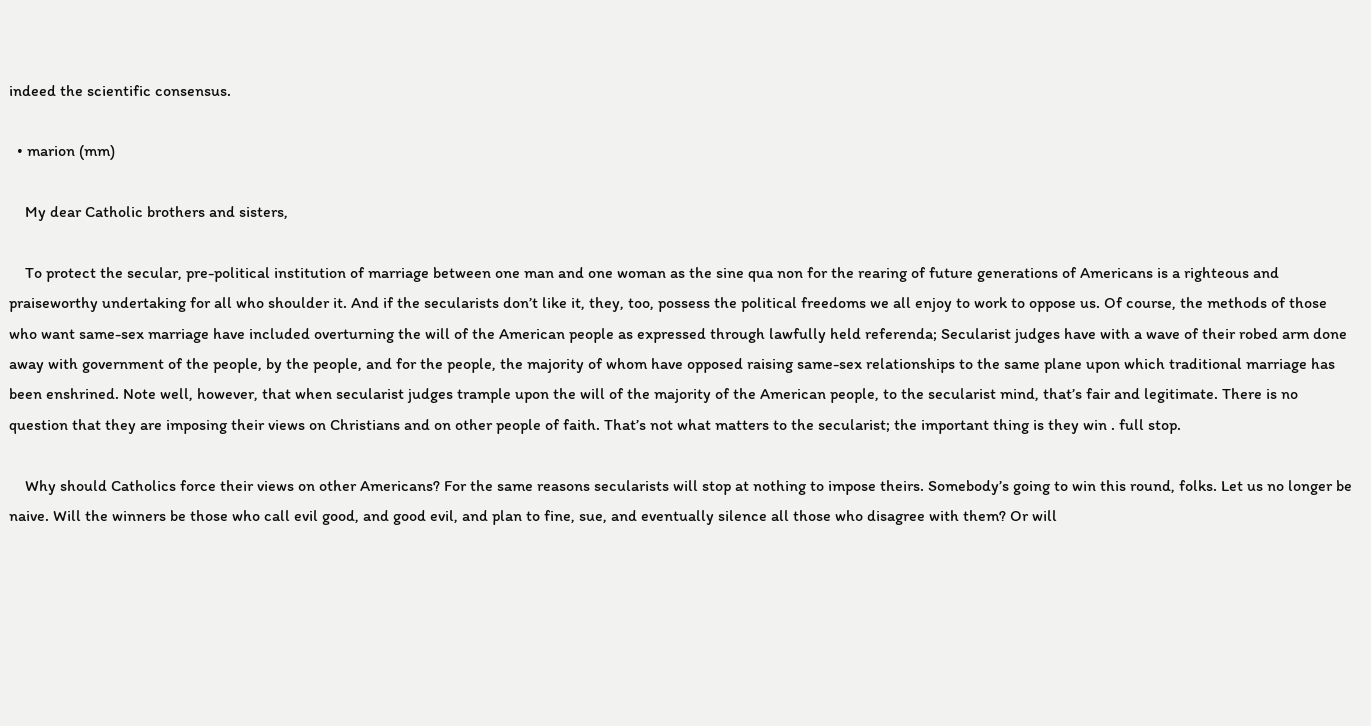indeed the scientific consensus.

  • marion (mm)

    My dear Catholic brothers and sisters,

    To protect the secular, pre-political institution of marriage between one man and one woman as the sine qua non for the rearing of future generations of Americans is a righteous and praiseworthy undertaking for all who shoulder it. And if the secularists don’t like it, they, too, possess the political freedoms we all enjoy to work to oppose us. Of course, the methods of those who want same-sex marriage have included overturning the will of the American people as expressed through lawfully held referenda; Secularist judges have with a wave of their robed arm done away with government of the people, by the people, and for the people, the majority of whom have opposed raising same-sex relationships to the same plane upon which traditional marriage has been enshrined. Note well, however, that when secularist judges trample upon the will of the majority of the American people, to the secularist mind, that’s fair and legitimate. There is no question that they are imposing their views on Christians and on other people of faith. That’s not what matters to the secularist; the important thing is they win . full stop.

    Why should Catholics force their views on other Americans? For the same reasons secularists will stop at nothing to impose theirs. Somebody’s going to win this round, folks. Let us no longer be naive. Will the winners be those who call evil good, and good evil, and plan to fine, sue, and eventually silence all those who disagree with them? Or will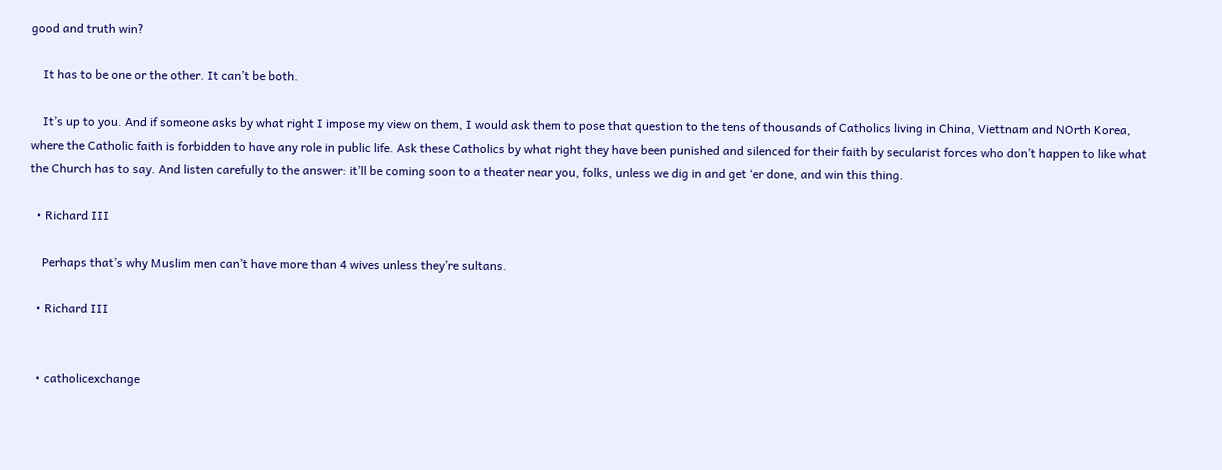good and truth win?

    It has to be one or the other. It can’t be both.

    It’s up to you. And if someone asks by what right I impose my view on them, I would ask them to pose that question to the tens of thousands of Catholics living in China, Viettnam and NOrth Korea, where the Catholic faith is forbidden to have any role in public life. Ask these Catholics by what right they have been punished and silenced for their faith by secularist forces who don’t happen to like what the Church has to say. And listen carefully to the answer: it’ll be coming soon to a theater near you, folks, unless we dig in and get ‘er done, and win this thing.

  • Richard III

    Perhaps that’s why Muslim men can’t have more than 4 wives unless they’re sultans.

  • Richard III


  • catholicexchange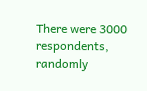There were 3000 respondents, randomly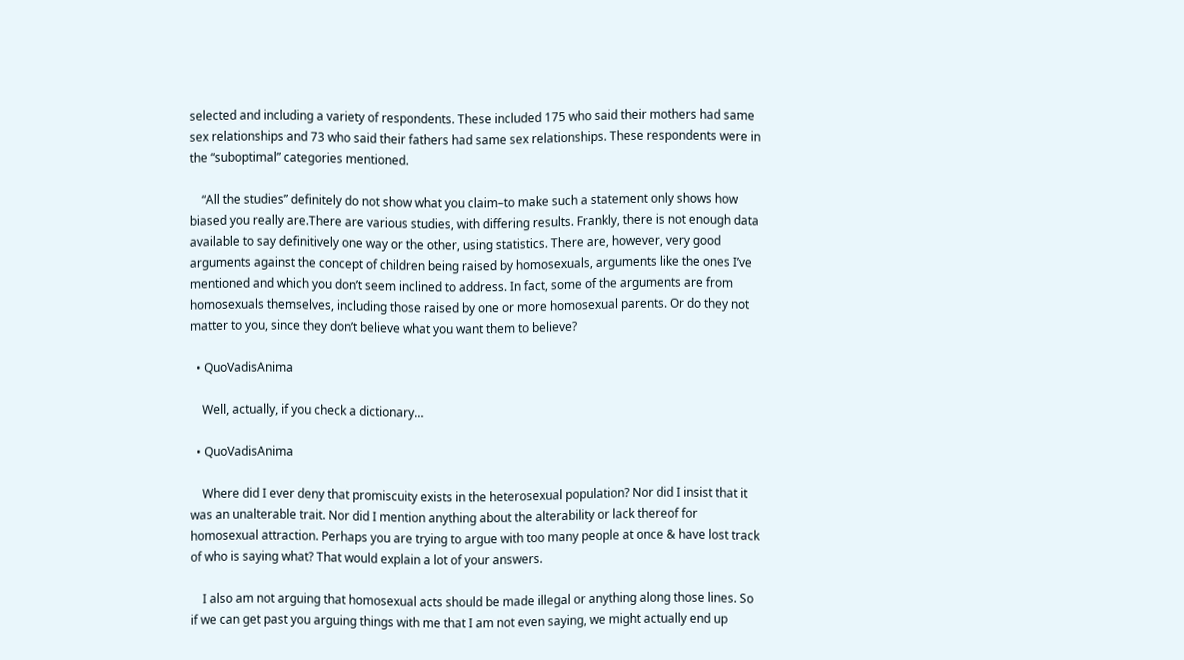selected and including a variety of respondents. These included 175 who said their mothers had same sex relationships and 73 who said their fathers had same sex relationships. These respondents were in the “suboptimal” categories mentioned.

    “All the studies” definitely do not show what you claim–to make such a statement only shows how biased you really are.There are various studies, with differing results. Frankly, there is not enough data available to say definitively one way or the other, using statistics. There are, however, very good arguments against the concept of children being raised by homosexuals, arguments like the ones I’ve mentioned and which you don’t seem inclined to address. In fact, some of the arguments are from homosexuals themselves, including those raised by one or more homosexual parents. Or do they not matter to you, since they don’t believe what you want them to believe?

  • QuoVadisAnima

    Well, actually, if you check a dictionary…

  • QuoVadisAnima

    Where did I ever deny that promiscuity exists in the heterosexual population? Nor did I insist that it was an unalterable trait. Nor did I mention anything about the alterability or lack thereof for homosexual attraction. Perhaps you are trying to argue with too many people at once & have lost track of who is saying what? That would explain a lot of your answers.

    I also am not arguing that homosexual acts should be made illegal or anything along those lines. So if we can get past you arguing things with me that I am not even saying, we might actually end up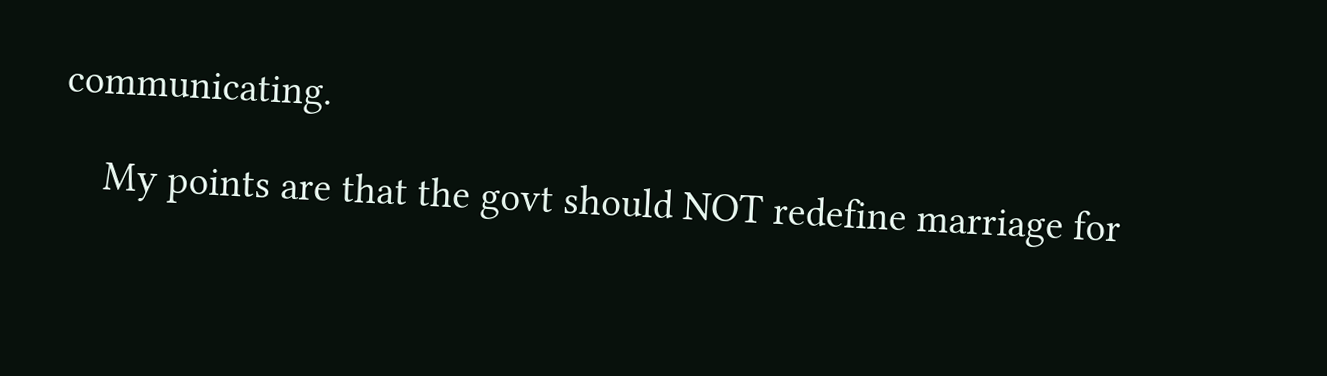communicating.

    My points are that the govt should NOT redefine marriage for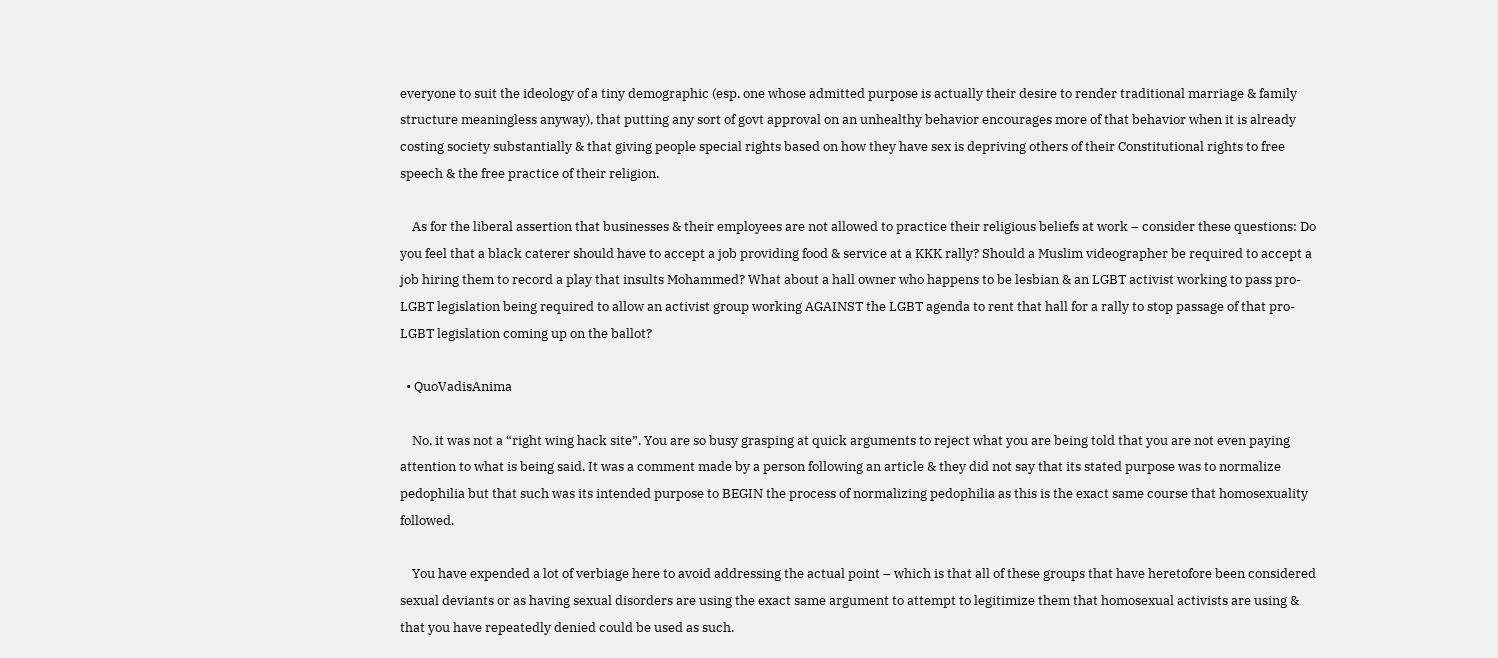everyone to suit the ideology of a tiny demographic (esp. one whose admitted purpose is actually their desire to render traditional marriage & family structure meaningless anyway), that putting any sort of govt approval on an unhealthy behavior encourages more of that behavior when it is already costing society substantially & that giving people special rights based on how they have sex is depriving others of their Constitutional rights to free speech & the free practice of their religion.

    As for the liberal assertion that businesses & their employees are not allowed to practice their religious beliefs at work – consider these questions: Do you feel that a black caterer should have to accept a job providing food & service at a KKK rally? Should a Muslim videographer be required to accept a job hiring them to record a play that insults Mohammed? What about a hall owner who happens to be lesbian & an LGBT activist working to pass pro-LGBT legislation being required to allow an activist group working AGAINST the LGBT agenda to rent that hall for a rally to stop passage of that pro-LGBT legislation coming up on the ballot?

  • QuoVadisAnima

    No, it was not a “right wing hack site”. You are so busy grasping at quick arguments to reject what you are being told that you are not even paying attention to what is being said. It was a comment made by a person following an article & they did not say that its stated purpose was to normalize pedophilia but that such was its intended purpose to BEGIN the process of normalizing pedophilia as this is the exact same course that homosexuality followed.

    You have expended a lot of verbiage here to avoid addressing the actual point – which is that all of these groups that have heretofore been considered sexual deviants or as having sexual disorders are using the exact same argument to attempt to legitimize them that homosexual activists are using & that you have repeatedly denied could be used as such.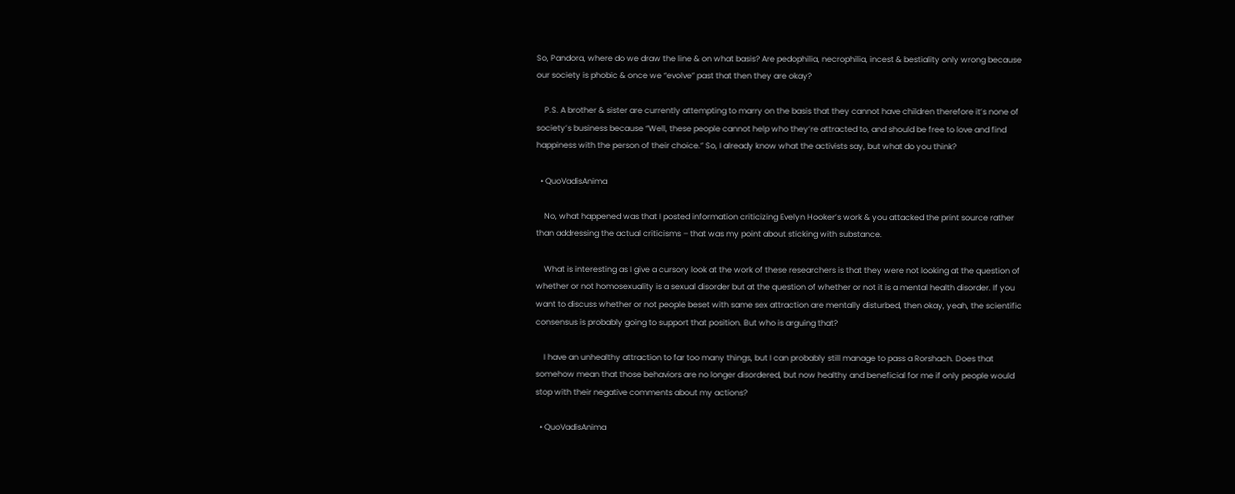So, Pandora, where do we draw the line & on what basis? Are pedophilia, necrophilia, incest & bestiality only wrong because our society is phobic & once we “evolve” past that then they are okay?

    P.S. A brother & sister are currently attempting to marry on the basis that they cannot have children therefore it’s none of society’s business because “Well, these people cannot help who they’re attracted to, and should be free to love and find happiness with the person of their choice.” So, I already know what the activists say, but what do you think?

  • QuoVadisAnima

    No, what happened was that I posted information criticizing Evelyn Hooker’s work & you attacked the print source rather than addressing the actual criticisms – that was my point about sticking with substance.

    What is interesting as I give a cursory look at the work of these researchers is that they were not looking at the question of whether or not homosexuality is a sexual disorder but at the question of whether or not it is a mental health disorder. If you want to discuss whether or not people beset with same sex attraction are mentally disturbed, then okay, yeah, the scientific consensus is probably going to support that position. But who is arguing that?

    I have an unhealthy attraction to far too many things, but I can probably still manage to pass a Rorshach. Does that somehow mean that those behaviors are no longer disordered, but now healthy and beneficial for me if only people would stop with their negative comments about my actions?

  • QuoVadisAnima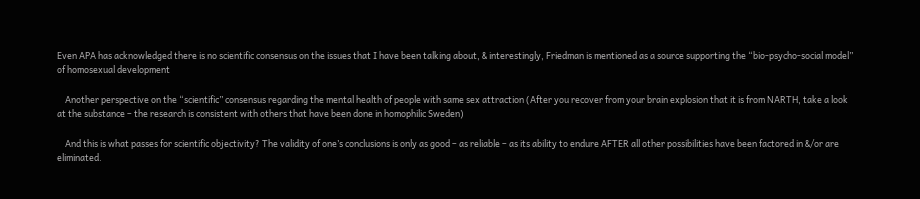Even APA has acknowledged there is no scientific consensus on the issues that I have been talking about, & interestingly, Friedman is mentioned as a source supporting the “bio-psycho-social model” of homosexual development

    Another perspective on the “scientific” consensus regarding the mental health of people with same sex attraction (After you recover from your brain explosion that it is from NARTH, take a look at the substance – the research is consistent with others that have been done in homophilic Sweden)

    And this is what passes for scientific objectivity? The validity of one’s conclusions is only as good – as reliable – as its ability to endure AFTER all other possibilities have been factored in &/or are eliminated.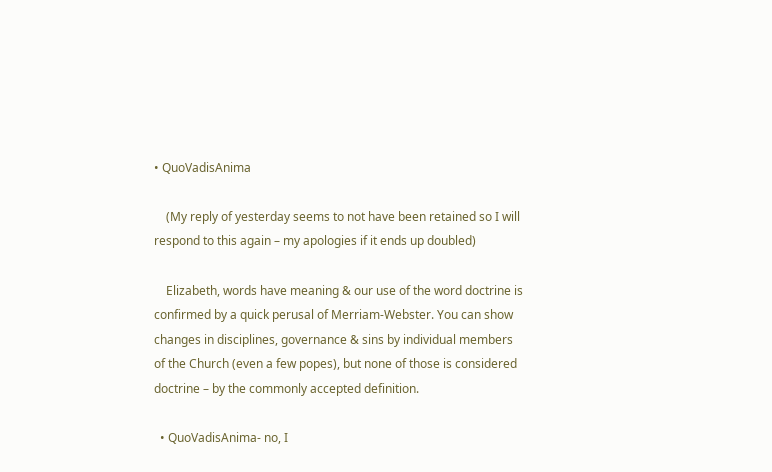• QuoVadisAnima

    (My reply of yesterday seems to not have been retained so I will respond to this again – my apologies if it ends up doubled)

    Elizabeth, words have meaning & our use of the word doctrine is confirmed by a quick perusal of Merriam-Webster. You can show changes in disciplines, governance & sins by individual members of the Church (even a few popes), but none of those is considered doctrine – by the commonly accepted definition.

  • QuoVadisAnima- no, I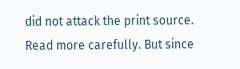did not attack the print source. Read more carefully. But since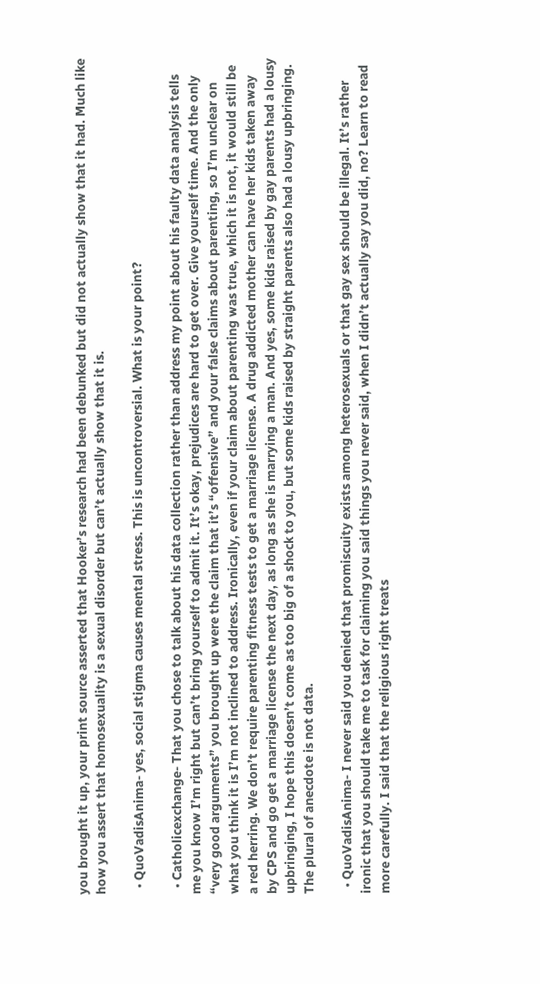you brought it up, your print source asserted that Hooker’s research had been debunked but did not actually show that it had. Much like how you assert that homosexuality is a sexual disorder but can’t actually show that it is.

  • QuoVadisAnima- yes, social stigma causes mental stress. This is uncontroversial. What is your point?

  • Catholicexchange- That you chose to talk about his data collection rather than address my point about his faulty data analysis tells me you know I’m right but can’t bring yourself to admit it. It’s okay, prejudices are hard to get over. Give yourself time. And the only “very good arguments” you brought up were the claim that it’s “offensive” and your false claims about parenting, so I’m unclear on what you think it is I’m not inclined to address. Ironically, even if your claim about parenting was true, which it is not, it would still be a red herring. We don’t require parenting fitness tests to get a marriage license. A drug addicted mother can have her kids taken away by CPS and go get a marriage license the next day, as long as she is marrying a man. And yes, some kids raised by gay parents had a lousy upbringing, I hope this doesn’t come as too big of a shock to you, but some kids raised by straight parents also had a lousy upbringing. The plural of anecdote is not data.

  • QuoVadisAnima- I never said you denied that promiscuity exists among heterosexuals or that gay sex should be illegal. It’s rather ironic that you should take me to task for claiming you said things you never said, when I didn’t actually say you did, no? Learn to read more carefully. I said that the religious right treats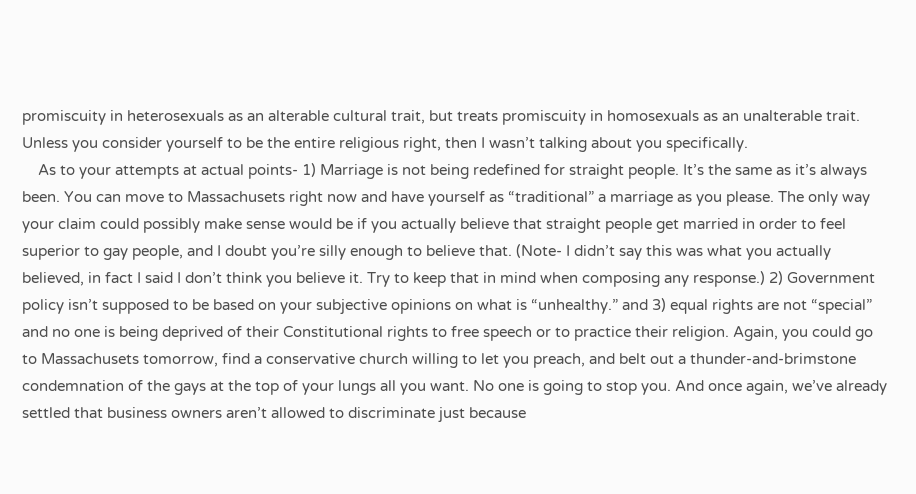promiscuity in heterosexuals as an alterable cultural trait, but treats promiscuity in homosexuals as an unalterable trait. Unless you consider yourself to be the entire religious right, then I wasn’t talking about you specifically.
    As to your attempts at actual points- 1) Marriage is not being redefined for straight people. It’s the same as it’s always been. You can move to Massachusets right now and have yourself as “traditional” a marriage as you please. The only way your claim could possibly make sense would be if you actually believe that straight people get married in order to feel superior to gay people, and I doubt you’re silly enough to believe that. (Note- I didn’t say this was what you actually believed, in fact I said I don’t think you believe it. Try to keep that in mind when composing any response.) 2) Government policy isn’t supposed to be based on your subjective opinions on what is “unhealthy.” and 3) equal rights are not “special” and no one is being deprived of their Constitutional rights to free speech or to practice their religion. Again, you could go to Massachusets tomorrow, find a conservative church willing to let you preach, and belt out a thunder-and-brimstone condemnation of the gays at the top of your lungs all you want. No one is going to stop you. And once again, we’ve already settled that business owners aren’t allowed to discriminate just because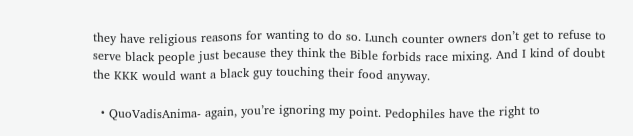they have religious reasons for wanting to do so. Lunch counter owners don’t get to refuse to serve black people just because they think the Bible forbids race mixing. And I kind of doubt the KKK would want a black guy touching their food anyway.

  • QuoVadisAnima- again, you’re ignoring my point. Pedophiles have the right to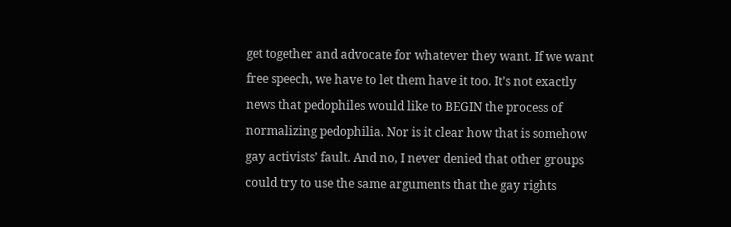get together and advocate for whatever they want. If we want free speech, we have to let them have it too. It’s not exactly news that pedophiles would like to BEGIN the process of normalizing pedophilia. Nor is it clear how that is somehow gay activists’ fault. And no, I never denied that other groups could try to use the same arguments that the gay rights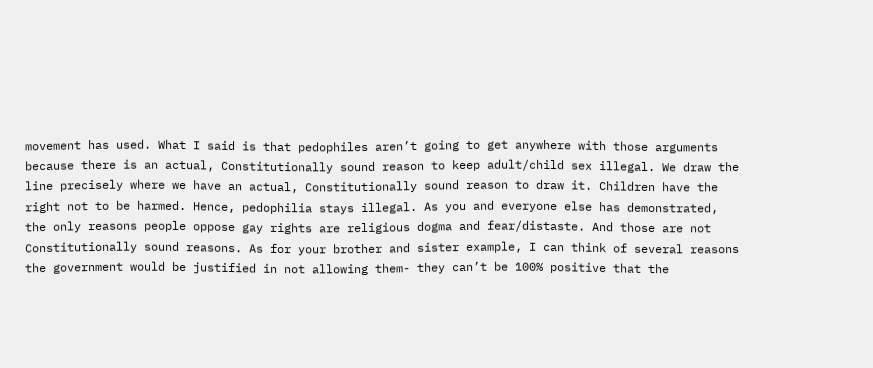movement has used. What I said is that pedophiles aren’t going to get anywhere with those arguments because there is an actual, Constitutionally sound reason to keep adult/child sex illegal. We draw the line precisely where we have an actual, Constitutionally sound reason to draw it. Children have the right not to be harmed. Hence, pedophilia stays illegal. As you and everyone else has demonstrated, the only reasons people oppose gay rights are religious dogma and fear/distaste. And those are not Constitutionally sound reasons. As for your brother and sister example, I can think of several reasons the government would be justified in not allowing them- they can’t be 100% positive that the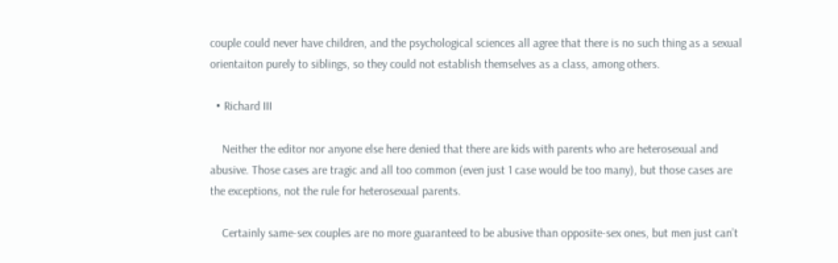couple could never have children, and the psychological sciences all agree that there is no such thing as a sexual orientaiton purely to siblings, so they could not establish themselves as a class, among others.

  • Richard III

    Neither the editor nor anyone else here denied that there are kids with parents who are heterosexual and abusive. Those cases are tragic and all too common (even just 1 case would be too many), but those cases are the exceptions, not the rule for heterosexual parents.

    Certainly same-sex couples are no more guaranteed to be abusive than opposite-sex ones, but men just can’t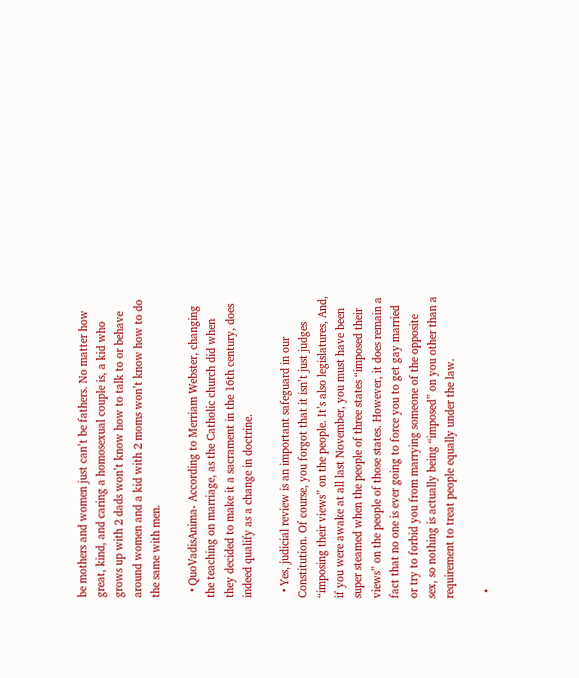be mothers and women just can’t be fathers. No matter how great, kind, and caring a homosexual couple is, a kid who grows up with 2 dads won’t know how to talk to or behave around women and a kid with 2 moms won’t know how to do the same with men.

  • QuoVadisAnima- According to Merriam Webster, changing the teaching on marriage, as the Catholic church did when they decided to make it a sacrament in the 16th century, does indeed qualify as a change in doctrine.

  • Yes, judicial review is an important safeguard in our Constitution. Of course, you forgot that it isn’t just judges “imposing their views” on the people. It’s also legislatures, And, if you were awake at all last November, you must have been super steamed when the people of three states “imposed their views” on the people of those states. However, it does remain a fact that no one is ever going to force you to get gay married or try to forbid you from marrying someone of the opposite sex, so nothing is actually being “imposed” on you other than a requirement to treat people equally under the law.

  •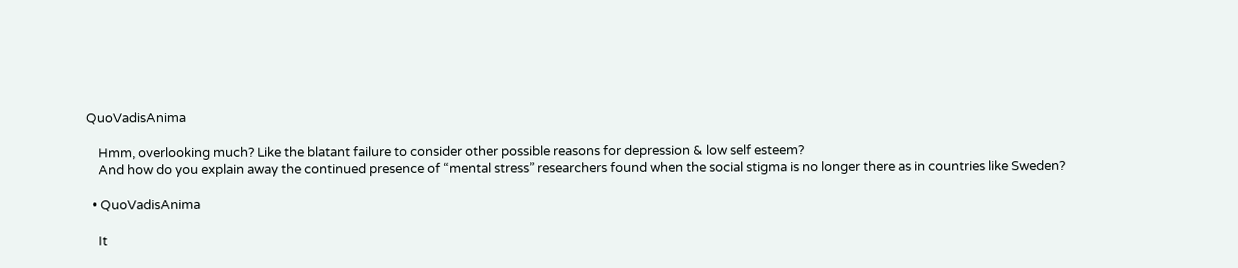QuoVadisAnima

    Hmm, overlooking much? Like the blatant failure to consider other possible reasons for depression & low self esteem?
    And how do you explain away the continued presence of “mental stress” researchers found when the social stigma is no longer there as in countries like Sweden?

  • QuoVadisAnima

    It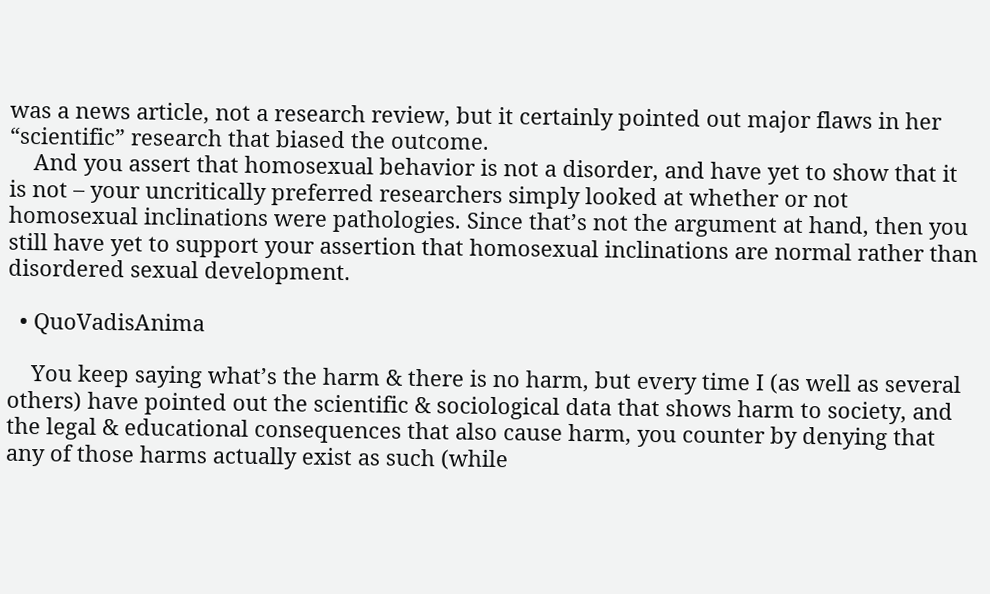was a news article, not a research review, but it certainly pointed out major flaws in her “scientific” research that biased the outcome.
    And you assert that homosexual behavior is not a disorder, and have yet to show that it is not – your uncritically preferred researchers simply looked at whether or not homosexual inclinations were pathologies. Since that’s not the argument at hand, then you still have yet to support your assertion that homosexual inclinations are normal rather than disordered sexual development.

  • QuoVadisAnima

    You keep saying what’s the harm & there is no harm, but every time I (as well as several others) have pointed out the scientific & sociological data that shows harm to society, and the legal & educational consequences that also cause harm, you counter by denying that any of those harms actually exist as such (while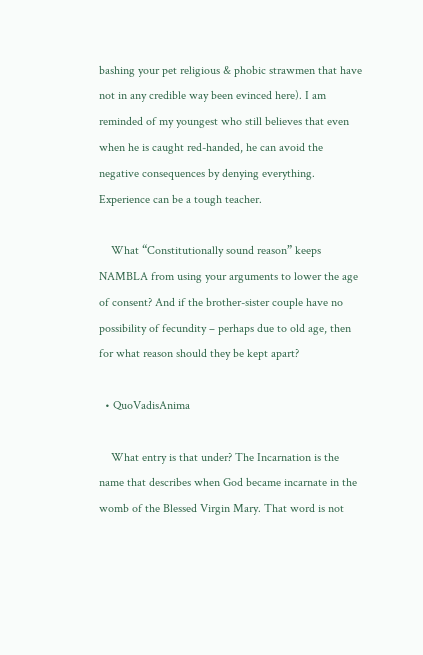bashing your pet religious & phobic strawmen that have not in any credible way been evinced here). I am reminded of my youngest who still believes that even when he is caught red-handed, he can avoid the negative consequences by denying everything. Experience can be a tough teacher.

    What “Constitutionally sound reason” keeps NAMBLA from using your arguments to lower the age of consent? And if the brother-sister couple have no possibility of fecundity – perhaps due to old age, then for what reason should they be kept apart?

  • QuoVadisAnima

    What entry is that under? The Incarnation is the name that describes when God became incarnate in the womb of the Blessed Virgin Mary. That word is not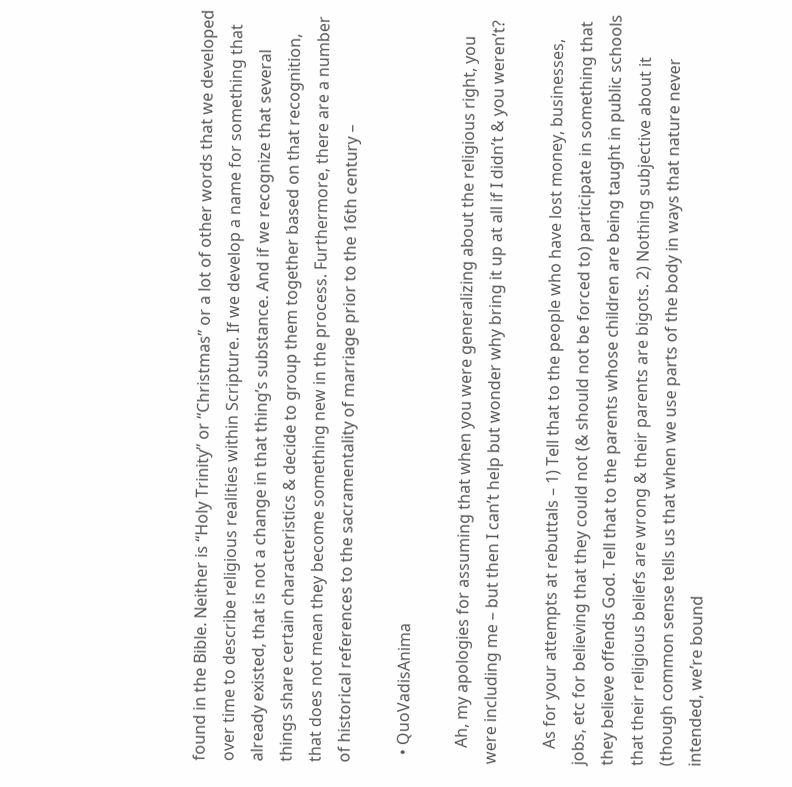found in the Bible. Neither is “Holy Trinity” or “Christmas” or a lot of other words that we developed over time to describe religious realities within Scripture. If we develop a name for something that already existed, that is not a change in that thing’s substance. And if we recognize that several things share certain characteristics & decide to group them together based on that recognition, that does not mean they become something new in the process. Furthermore, there are a number of historical references to the sacramentality of marriage prior to the 16th century –

  • QuoVadisAnima

    Ah, my apologies for assuming that when you were generalizing about the religious right, you were including me – but then I can’t help but wonder why bring it up at all if I didn’t & you weren’t?

    As for your attempts at rebuttals – 1) Tell that to the people who have lost money, businesses, jobs, etc for believing that they could not (& should not be forced to) participate in something that they believe offends God. Tell that to the parents whose children are being taught in public schools that their religious beliefs are wrong & their parents are bigots. 2) Nothing subjective about it (though common sense tells us that when we use parts of the body in ways that nature never intended, we’re bound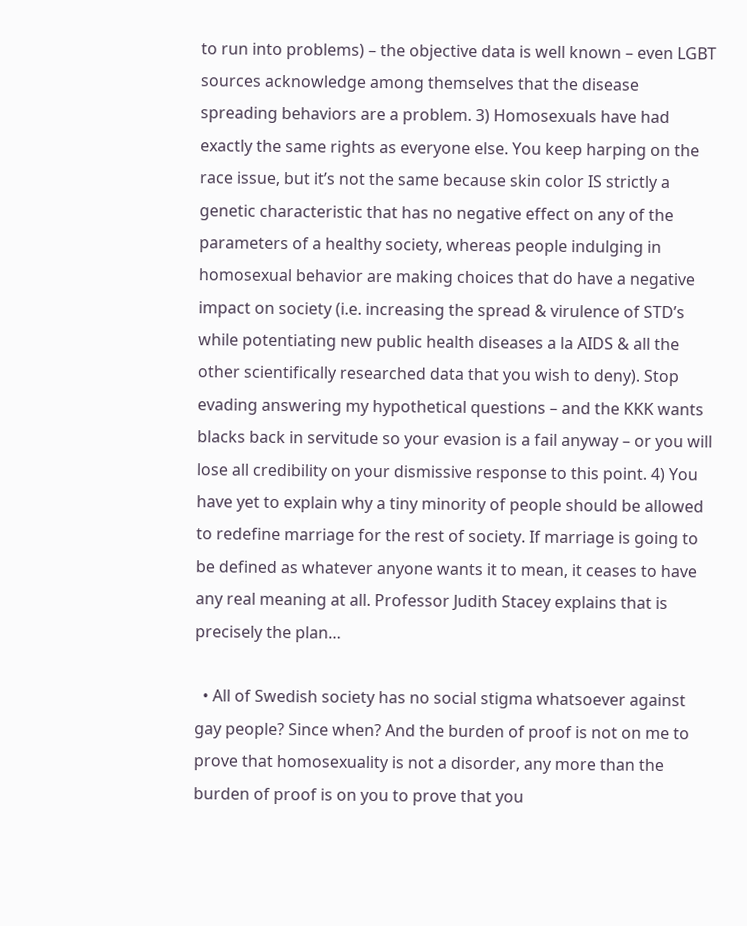to run into problems) – the objective data is well known – even LGBT sources acknowledge among themselves that the disease spreading behaviors are a problem. 3) Homosexuals have had exactly the same rights as everyone else. You keep harping on the race issue, but it’s not the same because skin color IS strictly a genetic characteristic that has no negative effect on any of the parameters of a healthy society, whereas people indulging in homosexual behavior are making choices that do have a negative impact on society (i.e. increasing the spread & virulence of STD’s while potentiating new public health diseases a la AIDS & all the other scientifically researched data that you wish to deny). Stop evading answering my hypothetical questions – and the KKK wants blacks back in servitude so your evasion is a fail anyway – or you will lose all credibility on your dismissive response to this point. 4) You have yet to explain why a tiny minority of people should be allowed to redefine marriage for the rest of society. If marriage is going to be defined as whatever anyone wants it to mean, it ceases to have any real meaning at all. Professor Judith Stacey explains that is precisely the plan…

  • All of Swedish society has no social stigma whatsoever against gay people? Since when? And the burden of proof is not on me to prove that homosexuality is not a disorder, any more than the burden of proof is on you to prove that you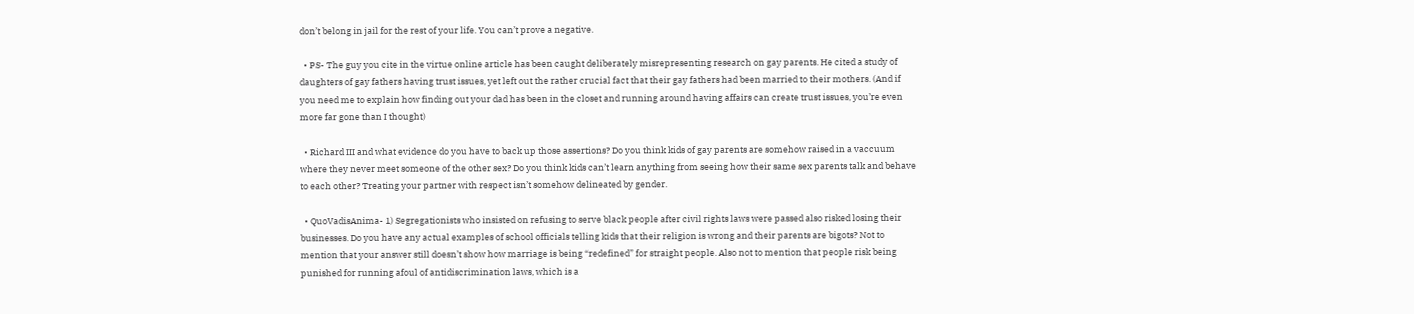don’t belong in jail for the rest of your life. You can’t prove a negative.

  • PS- The guy you cite in the virtue online article has been caught deliberately misrepresenting research on gay parents. He cited a study of daughters of gay fathers having trust issues, yet left out the rather crucial fact that their gay fathers had been married to their mothers. (And if you need me to explain how finding out your dad has been in the closet and running around having affairs can create trust issues, you’re even more far gone than I thought)

  • Richard III and what evidence do you have to back up those assertions? Do you think kids of gay parents are somehow raised in a vaccuum where they never meet someone of the other sex? Do you think kids can’t learn anything from seeing how their same sex parents talk and behave to each other? Treating your partner with respect isn’t somehow delineated by gender.

  • QuoVadisAnima- 1) Segregationists who insisted on refusing to serve black people after civil rights laws were passed also risked losing their businesses. Do you have any actual examples of school officials telling kids that their religion is wrong and their parents are bigots? Not to mention that your answer still doesn’t show how marriage is being “redefined” for straight people. Also not to mention that people risk being punished for running afoul of antidiscrimination laws, which is a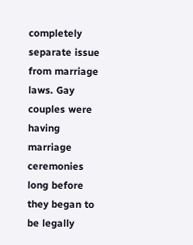completely separate issue from marriage laws. Gay couples were having marriage ceremonies long before they began to be legally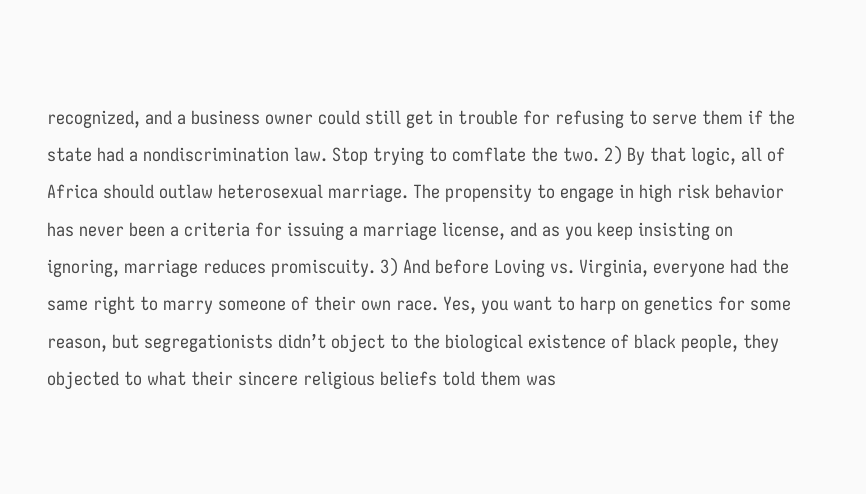recognized, and a business owner could still get in trouble for refusing to serve them if the state had a nondiscrimination law. Stop trying to comflate the two. 2) By that logic, all of Africa should outlaw heterosexual marriage. The propensity to engage in high risk behavior has never been a criteria for issuing a marriage license, and as you keep insisting on ignoring, marriage reduces promiscuity. 3) And before Loving vs. Virginia, everyone had the same right to marry someone of their own race. Yes, you want to harp on genetics for some reason, but segregationists didn’t object to the biological existence of black people, they objected to what their sincere religious beliefs told them was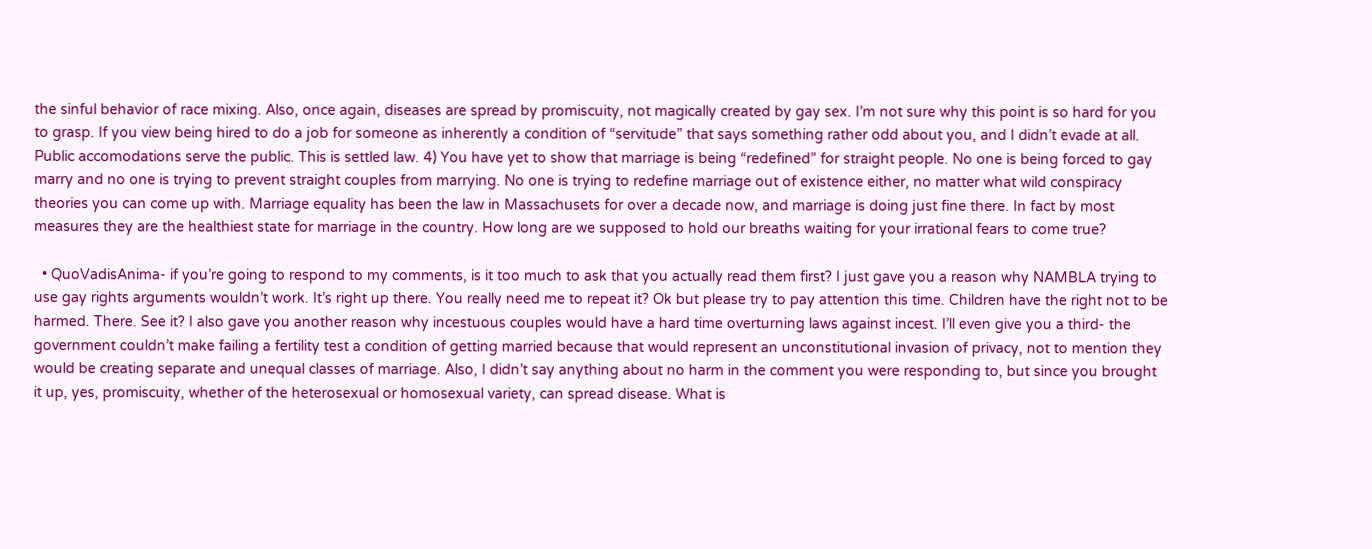the sinful behavior of race mixing. Also, once again, diseases are spread by promiscuity, not magically created by gay sex. I’m not sure why this point is so hard for you to grasp. If you view being hired to do a job for someone as inherently a condition of “servitude” that says something rather odd about you, and I didn’t evade at all. Public accomodations serve the public. This is settled law. 4) You have yet to show that marriage is being “redefined” for straight people. No one is being forced to gay marry and no one is trying to prevent straight couples from marrying. No one is trying to redefine marriage out of existence either, no matter what wild conspiracy theories you can come up with. Marriage equality has been the law in Massachusets for over a decade now, and marriage is doing just fine there. In fact by most measures they are the healthiest state for marriage in the country. How long are we supposed to hold our breaths waiting for your irrational fears to come true?

  • QuoVadisAnima- if you’re going to respond to my comments, is it too much to ask that you actually read them first? I just gave you a reason why NAMBLA trying to use gay rights arguments wouldn’t work. It’s right up there. You really need me to repeat it? Ok but please try to pay attention this time. Children have the right not to be harmed. There. See it? I also gave you another reason why incestuous couples would have a hard time overturning laws against incest. I’ll even give you a third- the government couldn’t make failing a fertility test a condition of getting married because that would represent an unconstitutional invasion of privacy, not to mention they would be creating separate and unequal classes of marriage. Also, I didn’t say anything about no harm in the comment you were responding to, but since you brought it up, yes, promiscuity, whether of the heterosexual or homosexual variety, can spread disease. What is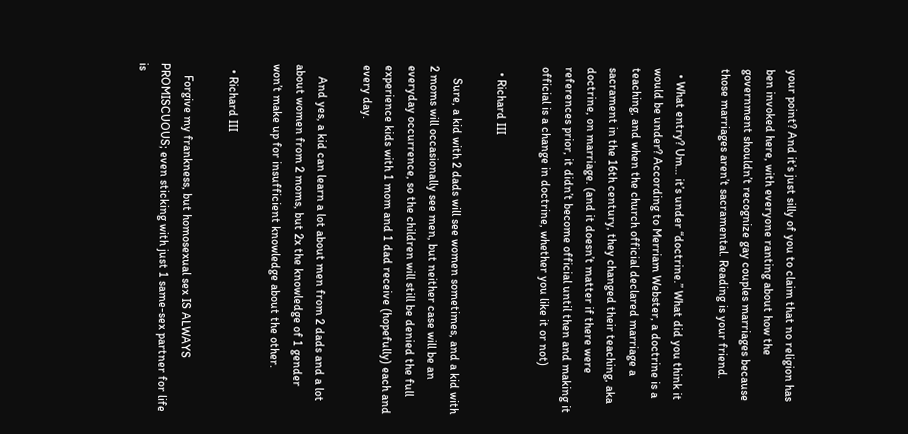your point? And it’s just silly of you to claim that no religion has ben invoked here, with everyone ranting about how the government shouldn’t recognize gay couples marriages because those marriages aren’t sacramental. Reading is your friend.

  • What entry? Um… it’s under “doctrine.” What did you think it would be under? According to Merriam Webster, a doctrine is a teaching, and when the church official declared marriage a sacrament in the 16th century, they changed their teaching, aka doctrine, on marriage. (and it doesn’t matter if there were references prior, it didn’t become official until then and making it official is a change in doctrine, whether you like it or not)

  • Richard III

    Sure, a kid with 2 dads will see women sometimes, and a kid with 2 moms will occasionally see men, but neither case will be an everyday occurrence, so the children will still be denied the full experience kids with 1 mom and 1 dad receive (hopefully) each and every day.

    And yes, a kid can learn a lot about men from 2 dads and a lot about women from 2 moms, but 2x the knowledge of 1 gender won’t make up for insufficient knowledge about the other.

  • Richard III

    Forgive my frankness, but homosexual sex IS ALWAYS PROMISCUOUS; even sticking with just 1 same-sex partner for life is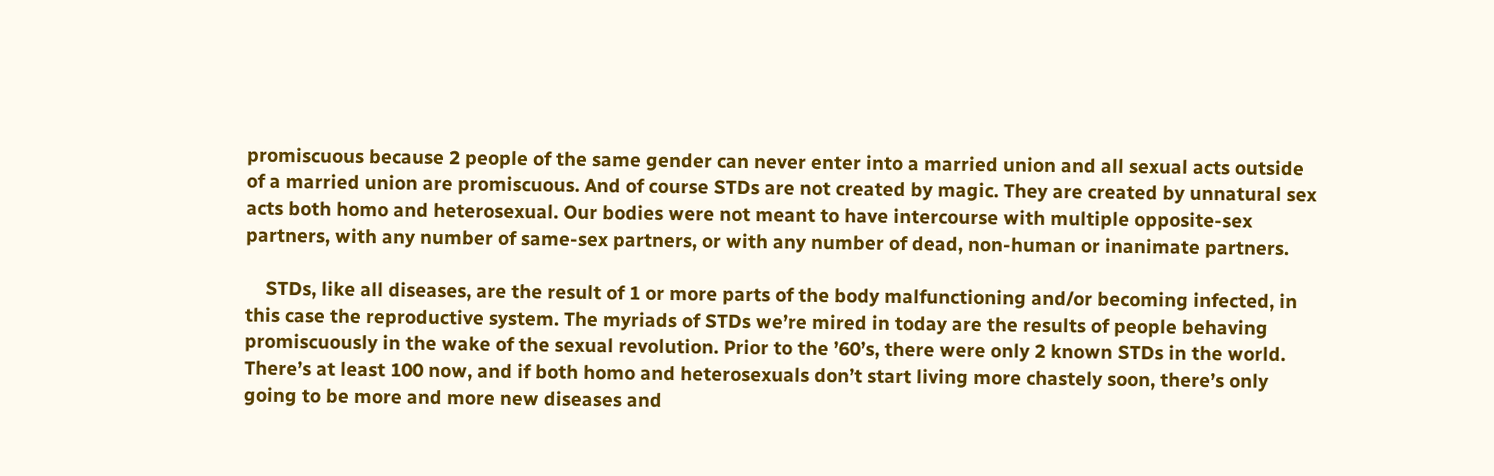promiscuous because 2 people of the same gender can never enter into a married union and all sexual acts outside of a married union are promiscuous. And of course STDs are not created by magic. They are created by unnatural sex acts both homo and heterosexual. Our bodies were not meant to have intercourse with multiple opposite-sex partners, with any number of same-sex partners, or with any number of dead, non-human or inanimate partners.

    STDs, like all diseases, are the result of 1 or more parts of the body malfunctioning and/or becoming infected, in this case the reproductive system. The myriads of STDs we’re mired in today are the results of people behaving promiscuously in the wake of the sexual revolution. Prior to the ’60’s, there were only 2 known STDs in the world. There’s at least 100 now, and if both homo and heterosexuals don’t start living more chastely soon, there’s only going to be more and more new diseases and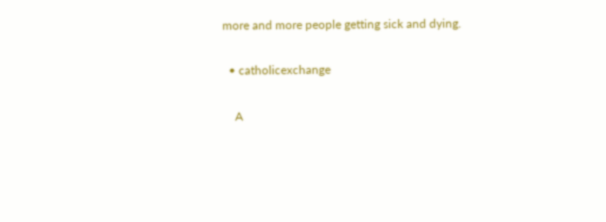more and more people getting sick and dying.

  • catholicexchange

    A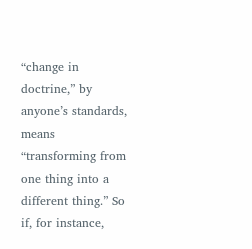“change in doctrine,” by anyone’s standards, means “transforming from one thing into a different thing.” So if, for instance,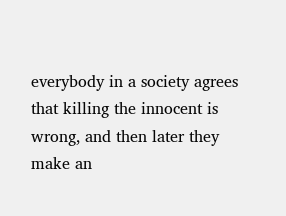everybody in a society agrees that killing the innocent is wrong, and then later they make an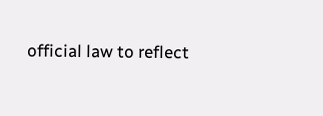official law to reflect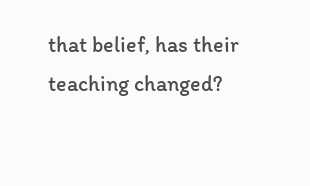that belief, has their teaching changed?